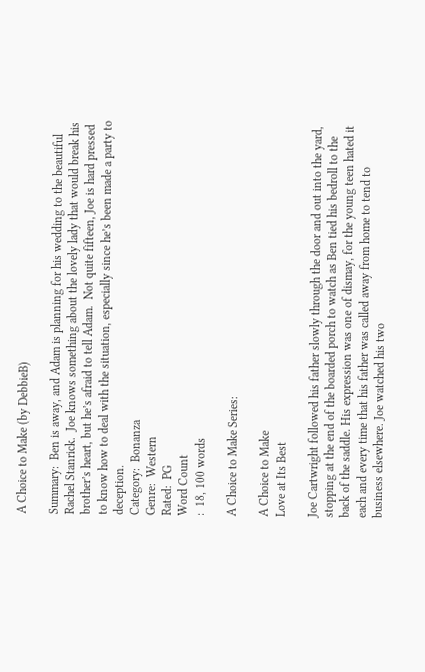A Choice to Make (by DebbieB)

Summary:  Ben is away, and Adam is planning for his wedding to the beautiful Rachel Stanrick.  Joe knows something about the lovely lady that would break his brother’s heart, but he’s afraid to tell Adam.  Not quite fifteen, Joe is hard pressed to know how to deal with the situation, especially since he’s been made a party to deception.
Category:  Bonanza
Genre:  Western
Rated:  PG
Word Count
:  18, 100 words

A Choice to Make Series:

A Choice to Make
Love at Its Best

Joe Cartwright followed his father slowly through the door and out into the yard, stopping at the end of the boarded porch to watch as Ben tied his bedroll to the back of the saddle. His expression was one of dismay, for the young teen hated it each and every time that his father was called away from home to tend to business elsewhere. Joe watched his two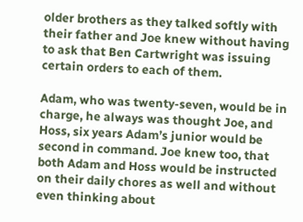older brothers as they talked softly with their father and Joe knew without having to ask that Ben Cartwright was issuing certain orders to each of them.

Adam, who was twenty-seven, would be in charge, he always was thought Joe, and Hoss, six years Adam’s junior would be second in command. Joe knew too, that both Adam and Hoss would be instructed on their daily chores as well and without even thinking about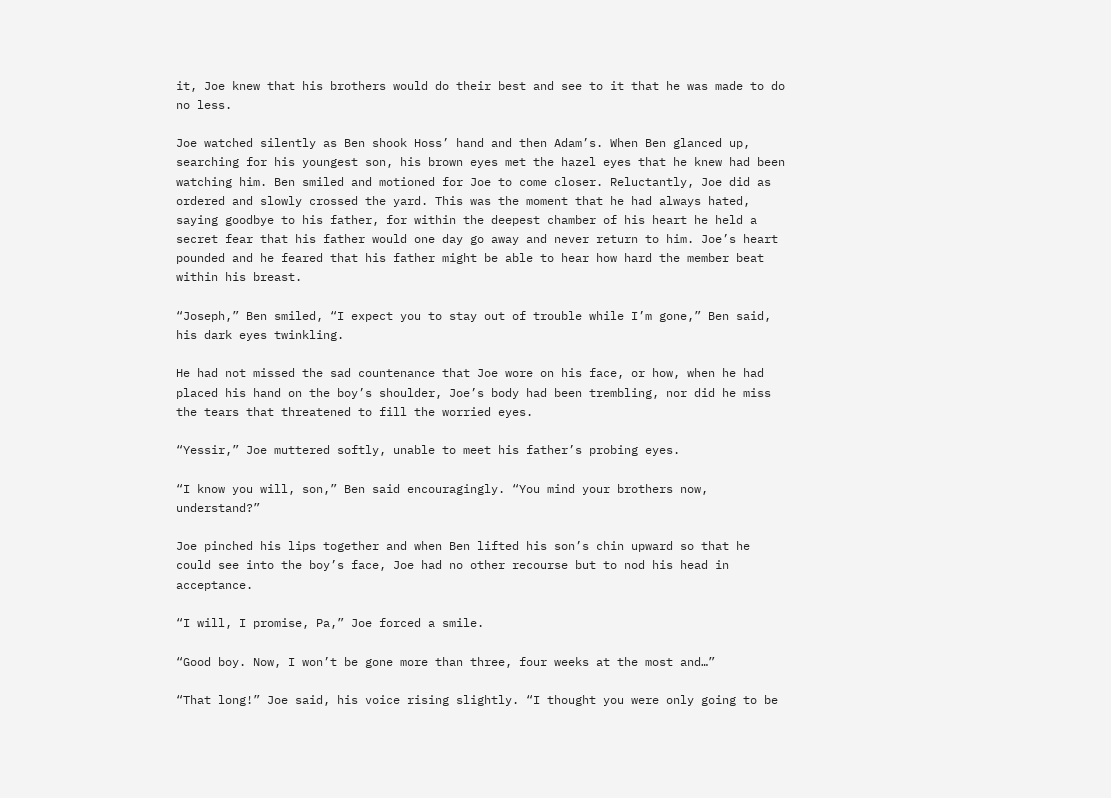it, Joe knew that his brothers would do their best and see to it that he was made to do no less.

Joe watched silently as Ben shook Hoss’ hand and then Adam’s. When Ben glanced up, searching for his youngest son, his brown eyes met the hazel eyes that he knew had been watching him. Ben smiled and motioned for Joe to come closer. Reluctantly, Joe did as ordered and slowly crossed the yard. This was the moment that he had always hated, saying goodbye to his father, for within the deepest chamber of his heart he held a secret fear that his father would one day go away and never return to him. Joe’s heart pounded and he feared that his father might be able to hear how hard the member beat within his breast.

“Joseph,” Ben smiled, “I expect you to stay out of trouble while I’m gone,” Ben said, his dark eyes twinkling.

He had not missed the sad countenance that Joe wore on his face, or how, when he had placed his hand on the boy’s shoulder, Joe’s body had been trembling, nor did he miss the tears that threatened to fill the worried eyes.

“Yessir,” Joe muttered softly, unable to meet his father’s probing eyes.

“I know you will, son,” Ben said encouragingly. “You mind your brothers now, understand?”

Joe pinched his lips together and when Ben lifted his son’s chin upward so that he could see into the boy’s face, Joe had no other recourse but to nod his head in acceptance.

“I will, I promise, Pa,” Joe forced a smile.

“Good boy. Now, I won’t be gone more than three, four weeks at the most and…”

“That long!” Joe said, his voice rising slightly. “I thought you were only going to be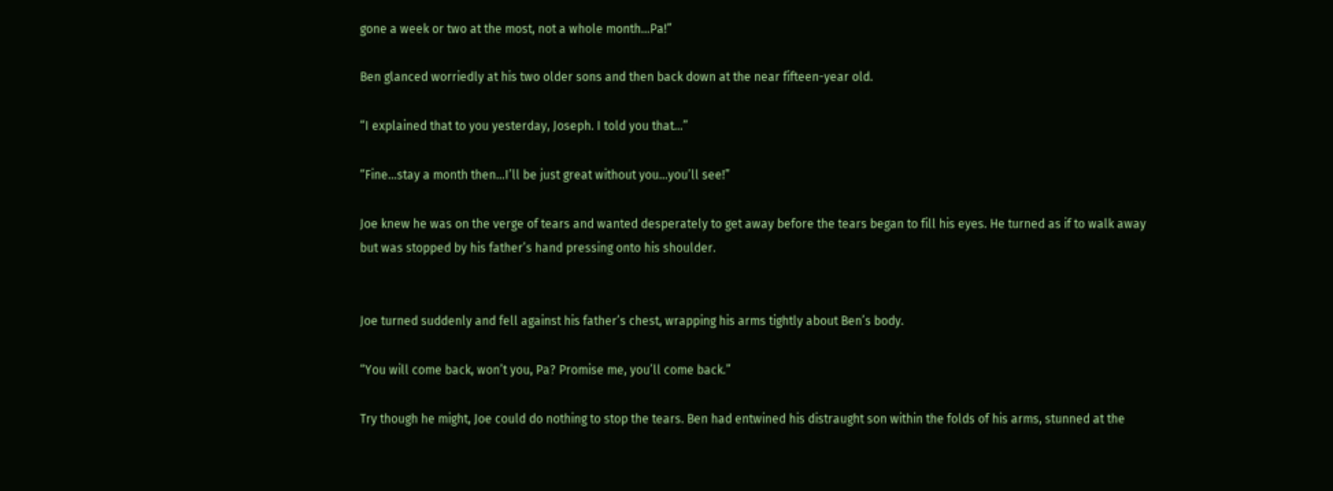gone a week or two at the most, not a whole month…Pa!”

Ben glanced worriedly at his two older sons and then back down at the near fifteen-year old.

“I explained that to you yesterday, Joseph. I told you that…”

“Fine…stay a month then…I’ll be just great without you…you’ll see!”

Joe knew he was on the verge of tears and wanted desperately to get away before the tears began to fill his eyes. He turned as if to walk away but was stopped by his father’s hand pressing onto his shoulder.


Joe turned suddenly and fell against his father’s chest, wrapping his arms tightly about Ben’s body.

“You will come back, won’t you, Pa? Promise me, you’ll come back.”

Try though he might, Joe could do nothing to stop the tears. Ben had entwined his distraught son within the folds of his arms, stunned at the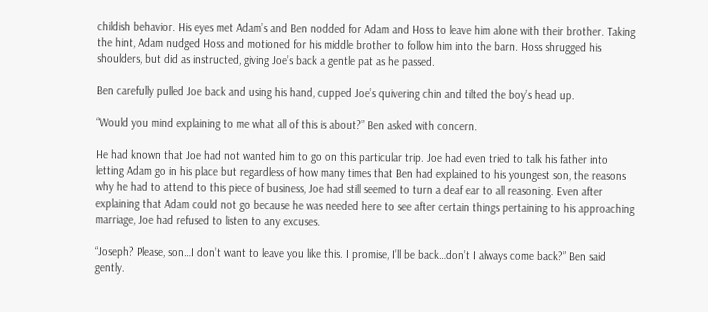childish behavior. His eyes met Adam’s and Ben nodded for Adam and Hoss to leave him alone with their brother. Taking the hint, Adam nudged Hoss and motioned for his middle brother to follow him into the barn. Hoss shrugged his shoulders, but did as instructed, giving Joe’s back a gentle pat as he passed.

Ben carefully pulled Joe back and using his hand, cupped Joe’s quivering chin and tilted the boy’s head up.

“Would you mind explaining to me what all of this is about?” Ben asked with concern.

He had known that Joe had not wanted him to go on this particular trip. Joe had even tried to talk his father into letting Adam go in his place but regardless of how many times that Ben had explained to his youngest son, the reasons why he had to attend to this piece of business, Joe had still seemed to turn a deaf ear to all reasoning. Even after explaining that Adam could not go because he was needed here to see after certain things pertaining to his approaching marriage, Joe had refused to listen to any excuses.

“Joseph? Please, son…I don’t want to leave you like this. I promise, I’ll be back…don’t I always come back?” Ben said gently.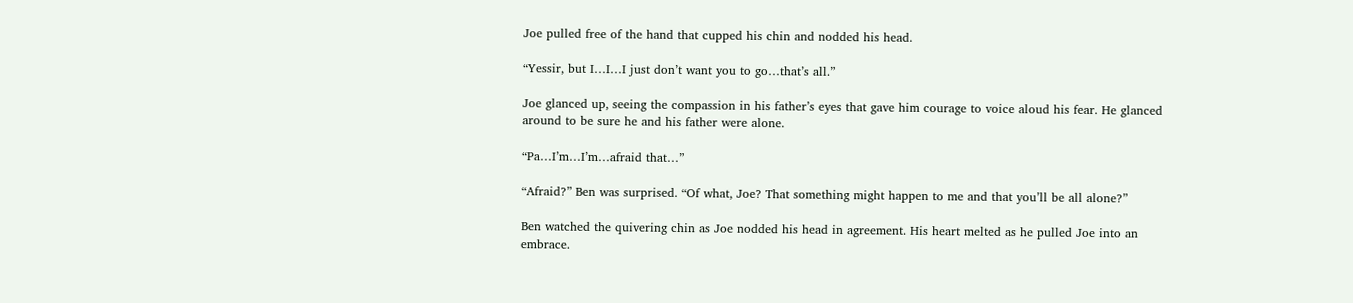Joe pulled free of the hand that cupped his chin and nodded his head.

“Yessir, but I…I…I just don’t want you to go…that’s all.”

Joe glanced up, seeing the compassion in his father’s eyes that gave him courage to voice aloud his fear. He glanced around to be sure he and his father were alone.

“Pa…I’m…I’m…afraid that…”

“Afraid?” Ben was surprised. “Of what, Joe? That something might happen to me and that you’ll be all alone?”

Ben watched the quivering chin as Joe nodded his head in agreement. His heart melted as he pulled Joe into an embrace.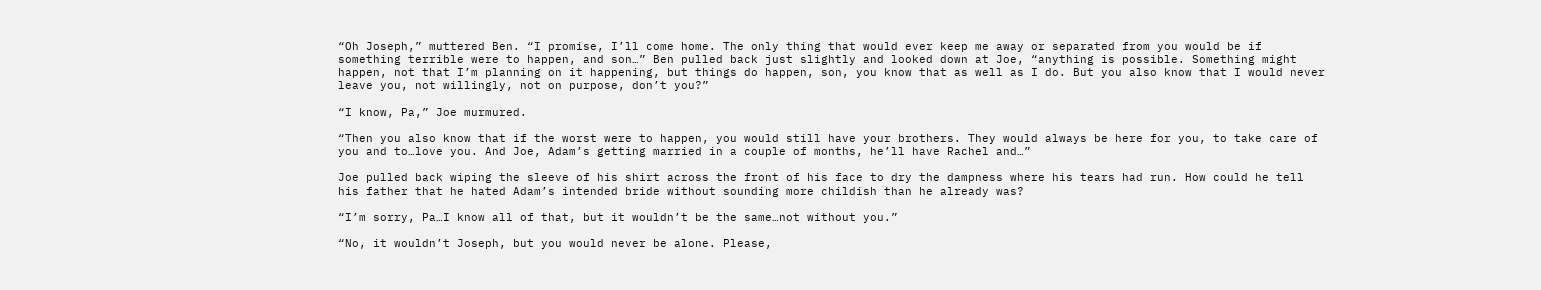“Oh Joseph,” muttered Ben. “I promise, I’ll come home. The only thing that would ever keep me away or separated from you would be if something terrible were to happen, and son…” Ben pulled back just slightly and looked down at Joe, “anything is possible. Something might happen, not that I’m planning on it happening, but things do happen, son, you know that as well as I do. But you also know that I would never leave you, not willingly, not on purpose, don’t you?”

“I know, Pa,” Joe murmured.

“Then you also know that if the worst were to happen, you would still have your brothers. They would always be here for you, to take care of you and to…love you. And Joe, Adam’s getting married in a couple of months, he’ll have Rachel and…”

Joe pulled back wiping the sleeve of his shirt across the front of his face to dry the dampness where his tears had run. How could he tell his father that he hated Adam’s intended bride without sounding more childish than he already was?

“I’m sorry, Pa…I know all of that, but it wouldn’t be the same…not without you.”

“No, it wouldn’t Joseph, but you would never be alone. Please,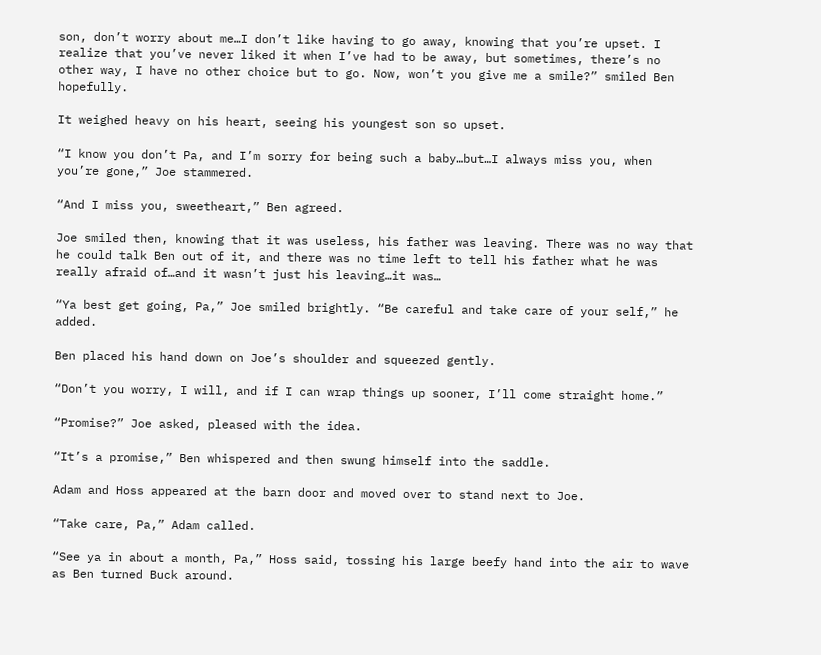son, don’t worry about me…I don’t like having to go away, knowing that you’re upset. I realize that you’ve never liked it when I’ve had to be away, but sometimes, there’s no other way, I have no other choice but to go. Now, won’t you give me a smile?” smiled Ben hopefully.

It weighed heavy on his heart, seeing his youngest son so upset.

“I know you don’t Pa, and I’m sorry for being such a baby…but…I always miss you, when you’re gone,” Joe stammered.

“And I miss you, sweetheart,” Ben agreed.

Joe smiled then, knowing that it was useless, his father was leaving. There was no way that he could talk Ben out of it, and there was no time left to tell his father what he was really afraid of…and it wasn’t just his leaving…it was…

“Ya best get going, Pa,” Joe smiled brightly. “Be careful and take care of your self,” he added.

Ben placed his hand down on Joe’s shoulder and squeezed gently.

“Don’t you worry, I will, and if I can wrap things up sooner, I’ll come straight home.”

“Promise?” Joe asked, pleased with the idea.

“It’s a promise,” Ben whispered and then swung himself into the saddle.

Adam and Hoss appeared at the barn door and moved over to stand next to Joe.

“Take care, Pa,” Adam called.

“See ya in about a month, Pa,” Hoss said, tossing his large beefy hand into the air to wave as Ben turned Buck around.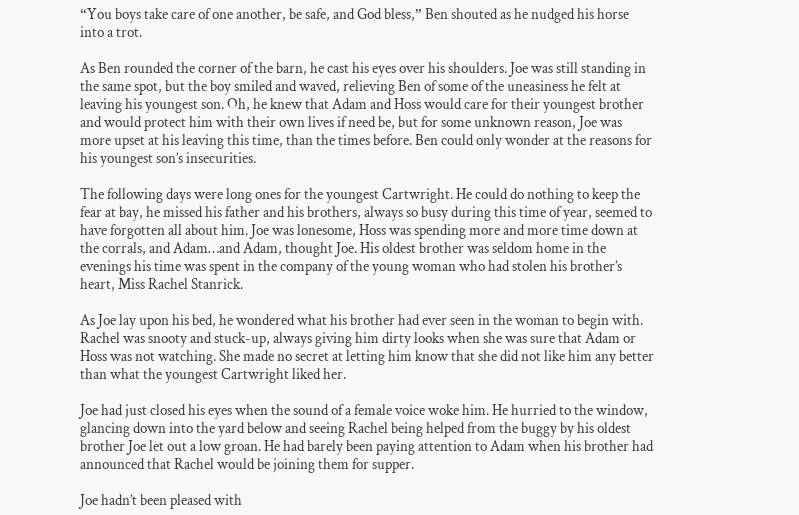“You boys take care of one another, be safe, and God bless,” Ben shouted as he nudged his horse into a trot.

As Ben rounded the corner of the barn, he cast his eyes over his shoulders. Joe was still standing in the same spot, but the boy smiled and waved, relieving Ben of some of the uneasiness he felt at leaving his youngest son. Oh, he knew that Adam and Hoss would care for their youngest brother and would protect him with their own lives if need be, but for some unknown reason, Joe was more upset at his leaving this time, than the times before. Ben could only wonder at the reasons for his youngest son’s insecurities.

The following days were long ones for the youngest Cartwright. He could do nothing to keep the fear at bay, he missed his father and his brothers, always so busy during this time of year, seemed to have forgotten all about him. Joe was lonesome, Hoss was spending more and more time down at the corrals, and Adam…and Adam, thought Joe. His oldest brother was seldom home in the evenings his time was spent in the company of the young woman who had stolen his brother’s heart, Miss Rachel Stanrick.

As Joe lay upon his bed, he wondered what his brother had ever seen in the woman to begin with. Rachel was snooty and stuck-up, always giving him dirty looks when she was sure that Adam or Hoss was not watching. She made no secret at letting him know that she did not like him any better than what the youngest Cartwright liked her.

Joe had just closed his eyes when the sound of a female voice woke him. He hurried to the window, glancing down into the yard below and seeing Rachel being helped from the buggy by his oldest brother Joe let out a low groan. He had barely been paying attention to Adam when his brother had announced that Rachel would be joining them for supper.

Joe hadn’t been pleased with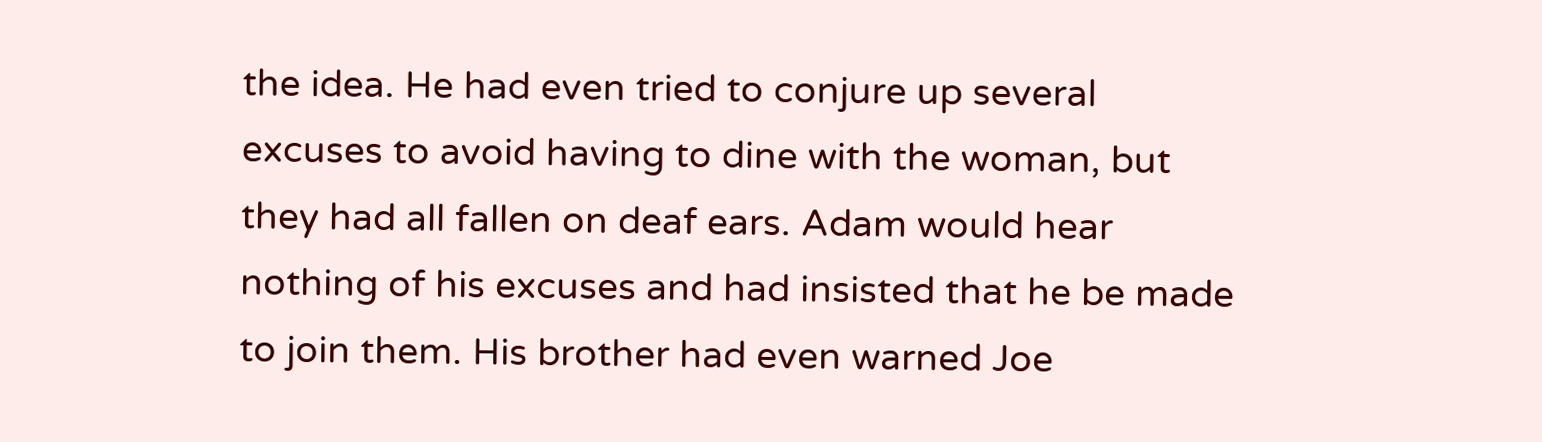the idea. He had even tried to conjure up several excuses to avoid having to dine with the woman, but they had all fallen on deaf ears. Adam would hear nothing of his excuses and had insisted that he be made to join them. His brother had even warned Joe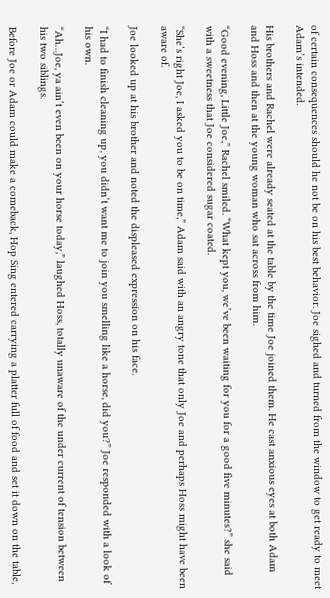of certain consequences should he not be on his best behavior. Joe sighed and turned from the window to get ready to meet Adam’s intended.

His brothers and Rachel were already seated at the table by the time Joe joined them. He cast anxious eyes at both Adam and Hoss and then at the young woman who sat across from him.

“Good evening, Little Joe,” Rachel smiled. “What kept you, we’ve been waiting for you for a good five minutes?” she said with a sweetness that Joe considered sugar coated.

“She’s right Joe, I asked you to be on time,” Adam said with an angry tone that only Joe and perhaps Hoss might have been aware of.

Joe looked up at his brother and noted the displeased expression on his face.

“I had to finish cleaning up, you didn’t want me to join you smelling like a horse, did you?” Joe responded with a look of his own.

“Ah…Joe, ya ain’t even been on your horse today,” laughed Hoss, totally unaware of the under current of tension between his two siblings.

Before Joe or Adam could make a comeback, Hop Sing entered carrying a platter full of food and set it down on the table,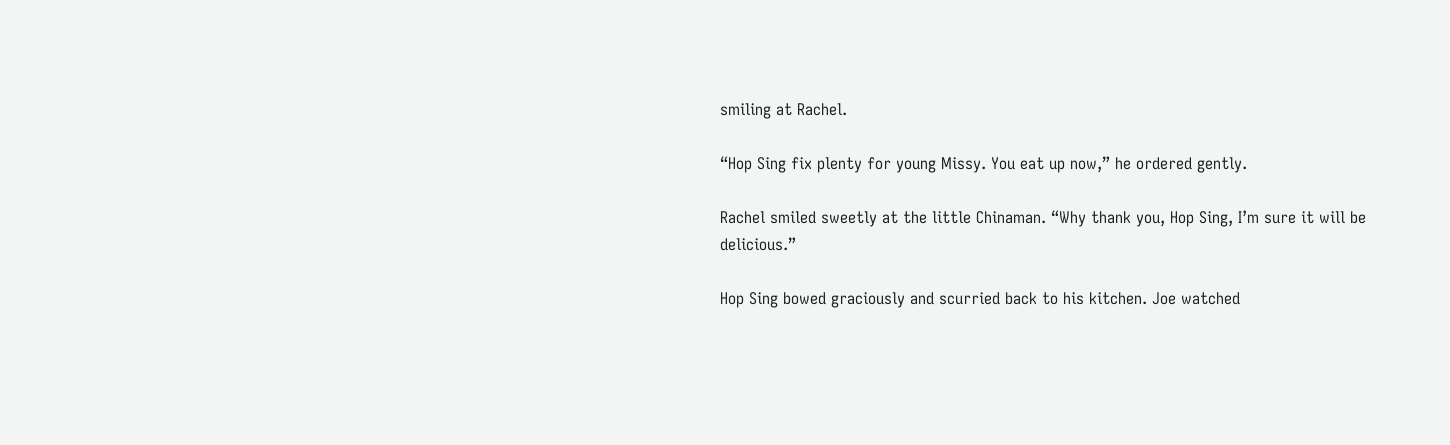smiling at Rachel.

“Hop Sing fix plenty for young Missy. You eat up now,” he ordered gently.

Rachel smiled sweetly at the little Chinaman. “Why thank you, Hop Sing, I’m sure it will be delicious.”

Hop Sing bowed graciously and scurried back to his kitchen. Joe watched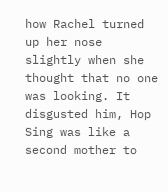how Rachel turned up her nose slightly when she thought that no one was looking. It disgusted him, Hop Sing was like a second mother to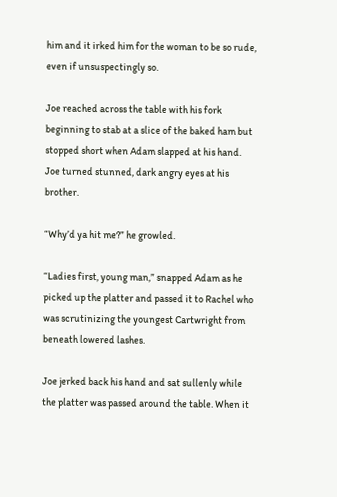him and it irked him for the woman to be so rude, even if unsuspectingly so.

Joe reached across the table with his fork beginning to stab at a slice of the baked ham but stopped short when Adam slapped at his hand. Joe turned stunned, dark angry eyes at his brother.

“Why’d ya hit me?” he growled.

“Ladies first, young man,” snapped Adam as he picked up the platter and passed it to Rachel who was scrutinizing the youngest Cartwright from beneath lowered lashes.

Joe jerked back his hand and sat sullenly while the platter was passed around the table. When it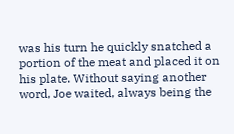was his turn he quickly snatched a portion of the meat and placed it on his plate. Without saying another word, Joe waited, always being the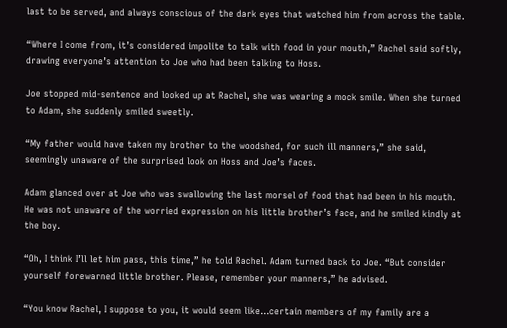last to be served, and always conscious of the dark eyes that watched him from across the table.

“Where I come from, it’s considered impolite to talk with food in your mouth,” Rachel said softly, drawing everyone’s attention to Joe who had been talking to Hoss.

Joe stopped mid-sentence and looked up at Rachel, she was wearing a mock smile. When she turned to Adam, she suddenly smiled sweetly.

“My father would have taken my brother to the woodshed, for such ill manners,” she said, seemingly unaware of the surprised look on Hoss and Joe’s faces.

Adam glanced over at Joe who was swallowing the last morsel of food that had been in his mouth. He was not unaware of the worried expression on his little brother’s face, and he smiled kindly at the boy.

“Oh, I think I’ll let him pass, this time,” he told Rachel. Adam turned back to Joe. “But consider yourself forewarned little brother. Please, remember your manners,” he advised.

“You know Rachel, I suppose to you, it would seem like…certain members of my family are a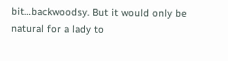bit…backwoodsy. But it would only be natural for a lady to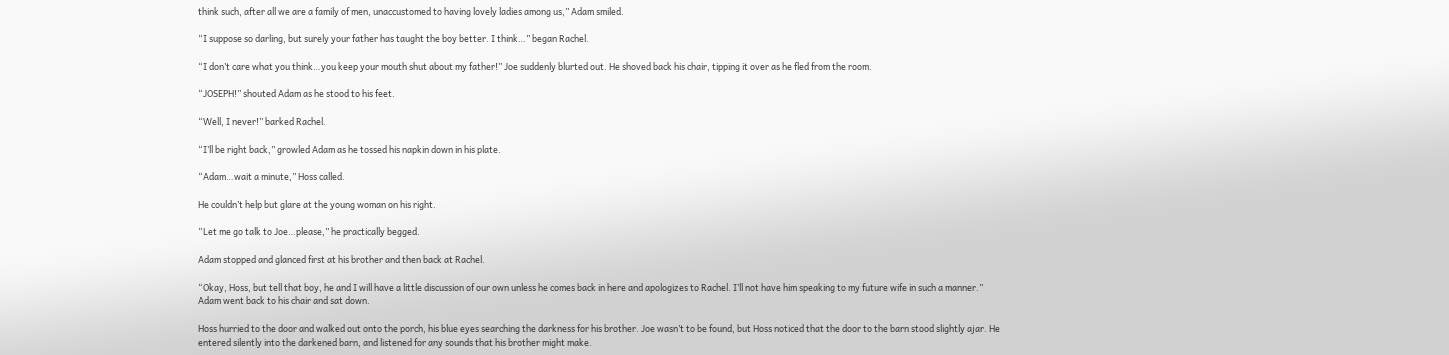think such, after all we are a family of men, unaccustomed to having lovely ladies among us,” Adam smiled.

“I suppose so darling, but surely your father has taught the boy better. I think…” began Rachel.

“I don’t care what you think…you keep your mouth shut about my father!” Joe suddenly blurted out. He shoved back his chair, tipping it over as he fled from the room.

“JOSEPH!” shouted Adam as he stood to his feet.

“Well, I never!” barked Rachel.

“I’ll be right back,” growled Adam as he tossed his napkin down in his plate.

“Adam…wait a minute,” Hoss called.

He couldn’t help but glare at the young woman on his right.

“Let me go talk to Joe…please,” he practically begged.

Adam stopped and glanced first at his brother and then back at Rachel.

“Okay, Hoss, but tell that boy, he and I will have a little discussion of our own unless he comes back in here and apologizes to Rachel. I’ll not have him speaking to my future wife in such a manner.” Adam went back to his chair and sat down.

Hoss hurried to the door and walked out onto the porch, his blue eyes searching the darkness for his brother. Joe wasn’t to be found, but Hoss noticed that the door to the barn stood slightly ajar. He entered silently into the darkened barn, and listened for any sounds that his brother might make.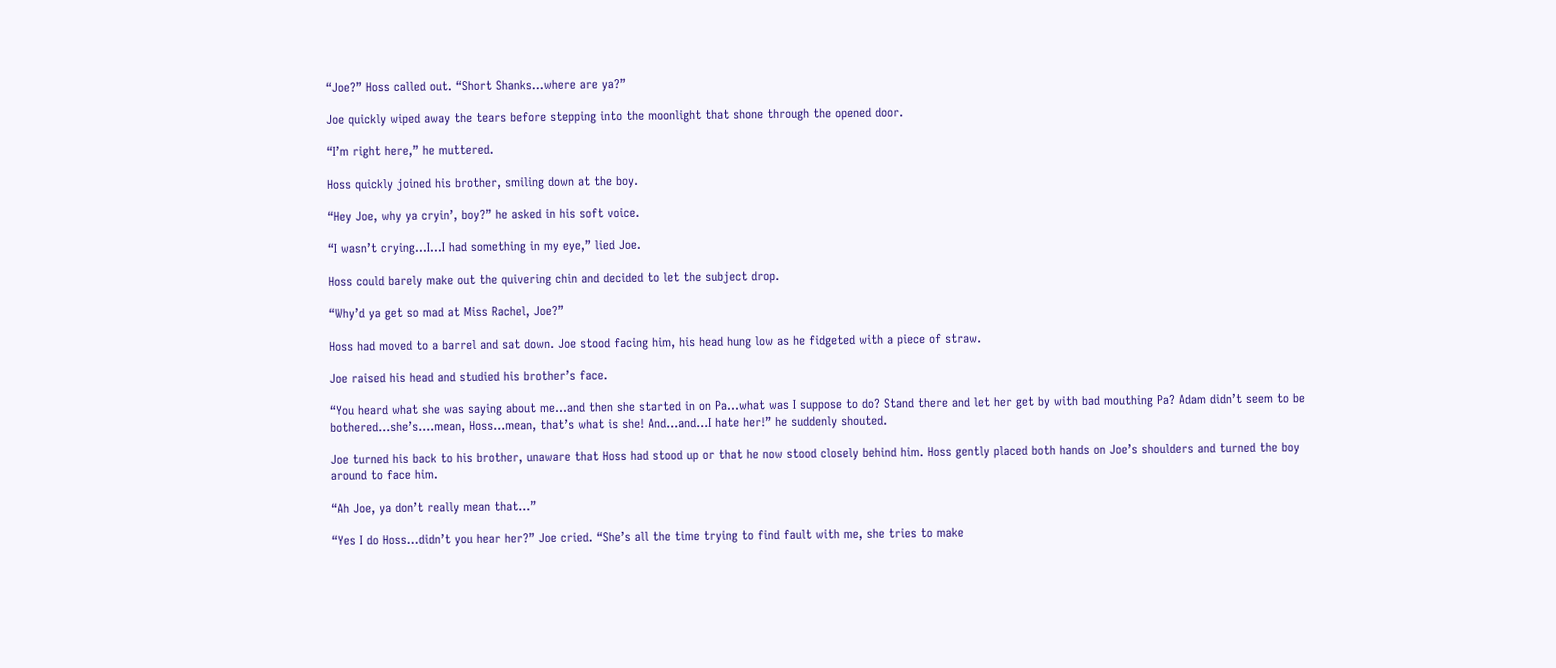“Joe?” Hoss called out. “Short Shanks…where are ya?”

Joe quickly wiped away the tears before stepping into the moonlight that shone through the opened door.

“I’m right here,” he muttered.

Hoss quickly joined his brother, smiling down at the boy.

“Hey Joe, why ya cryin’, boy?” he asked in his soft voice.

“I wasn’t crying…I…I had something in my eye,” lied Joe.

Hoss could barely make out the quivering chin and decided to let the subject drop.

“Why’d ya get so mad at Miss Rachel, Joe?”

Hoss had moved to a barrel and sat down. Joe stood facing him, his head hung low as he fidgeted with a piece of straw.

Joe raised his head and studied his brother’s face.

“You heard what she was saying about me…and then she started in on Pa…what was I suppose to do? Stand there and let her get by with bad mouthing Pa? Adam didn’t seem to be bothered…she’s….mean, Hoss…mean, that’s what is she! And…and…I hate her!” he suddenly shouted.

Joe turned his back to his brother, unaware that Hoss had stood up or that he now stood closely behind him. Hoss gently placed both hands on Joe’s shoulders and turned the boy around to face him.

“Ah Joe, ya don’t really mean that…”

“Yes I do Hoss…didn’t you hear her?” Joe cried. “She’s all the time trying to find fault with me, she tries to make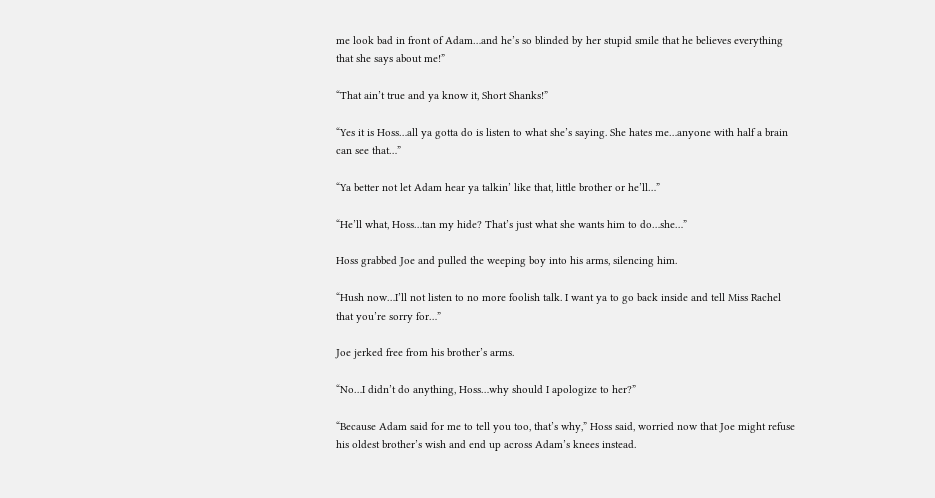me look bad in front of Adam…and he’s so blinded by her stupid smile that he believes everything that she says about me!”

“That ain’t true and ya know it, Short Shanks!”

“Yes it is Hoss…all ya gotta do is listen to what she’s saying. She hates me…anyone with half a brain can see that…”

“Ya better not let Adam hear ya talkin’ like that, little brother or he’ll…”

“He’ll what, Hoss…tan my hide? That’s just what she wants him to do…she…”

Hoss grabbed Joe and pulled the weeping boy into his arms, silencing him.

“Hush now…I’ll not listen to no more foolish talk. I want ya to go back inside and tell Miss Rachel that you’re sorry for…”

Joe jerked free from his brother’s arms.

“No…I didn’t do anything, Hoss…why should I apologize to her?”

“Because Adam said for me to tell you too, that’s why,” Hoss said, worried now that Joe might refuse his oldest brother’s wish and end up across Adam’s knees instead.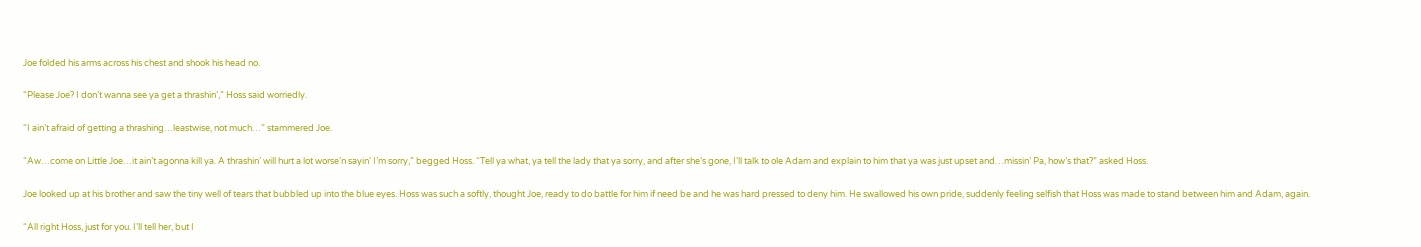Joe folded his arms across his chest and shook his head no.

“Please Joe? I don’t wanna see ya get a thrashin’,” Hoss said worriedly.

“I ain’t afraid of getting a thrashing…leastwise, not much…” stammered Joe.

“Aw…come on Little Joe…it ain’t agonna kill ya. A thrashin’ will hurt a lot worse’n sayin’ I’m sorry,” begged Hoss. “Tell ya what, ya tell the lady that ya sorry, and after she’s gone, I’ll talk to ole Adam and explain to him that ya was just upset and…missin’ Pa, how’s that?” asked Hoss.

Joe looked up at his brother and saw the tiny well of tears that bubbled up into the blue eyes. Hoss was such a softly, thought Joe, ready to do battle for him if need be and he was hard pressed to deny him. He swallowed his own pride, suddenly feeling selfish that Hoss was made to stand between him and Adam, again.

“All right Hoss, just for you. I’ll tell her, but I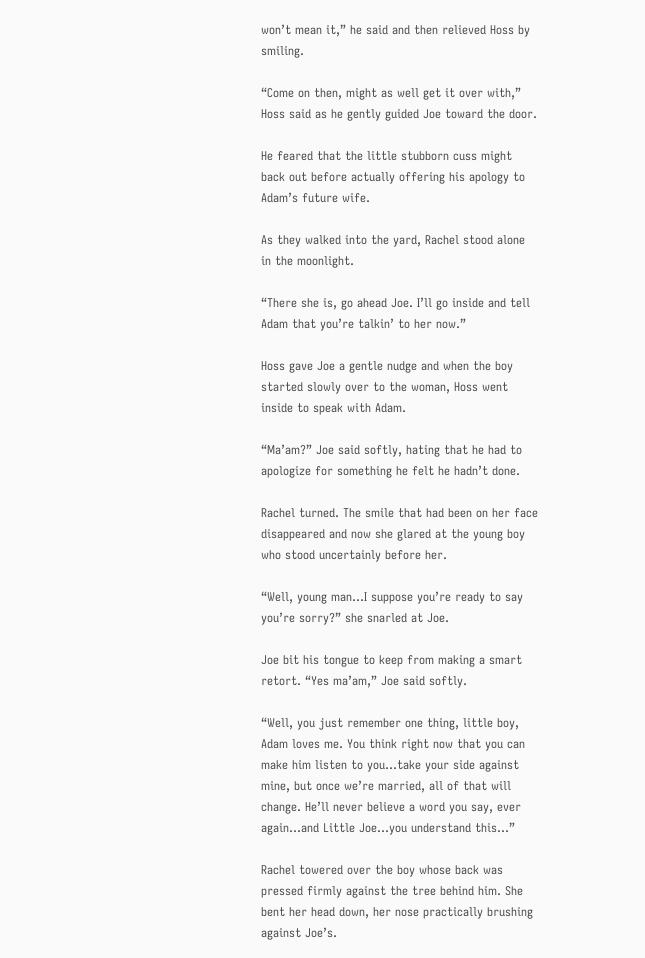won’t mean it,” he said and then relieved Hoss by smiling.

“Come on then, might as well get it over with,” Hoss said as he gently guided Joe toward the door.

He feared that the little stubborn cuss might back out before actually offering his apology to Adam’s future wife.

As they walked into the yard, Rachel stood alone in the moonlight.

“There she is, go ahead Joe. I’ll go inside and tell Adam that you’re talkin’ to her now.”

Hoss gave Joe a gentle nudge and when the boy started slowly over to the woman, Hoss went inside to speak with Adam.

“Ma’am?” Joe said softly, hating that he had to apologize for something he felt he hadn’t done.

Rachel turned. The smile that had been on her face disappeared and now she glared at the young boy who stood uncertainly before her.

“Well, young man…I suppose you’re ready to say you’re sorry?” she snarled at Joe.

Joe bit his tongue to keep from making a smart retort. “Yes ma’am,” Joe said softly.

“Well, you just remember one thing, little boy, Adam loves me. You think right now that you can make him listen to you…take your side against mine, but once we’re married, all of that will change. He’ll never believe a word you say, ever again…and Little Joe…you understand this…”

Rachel towered over the boy whose back was pressed firmly against the tree behind him. She bent her head down, her nose practically brushing against Joe’s.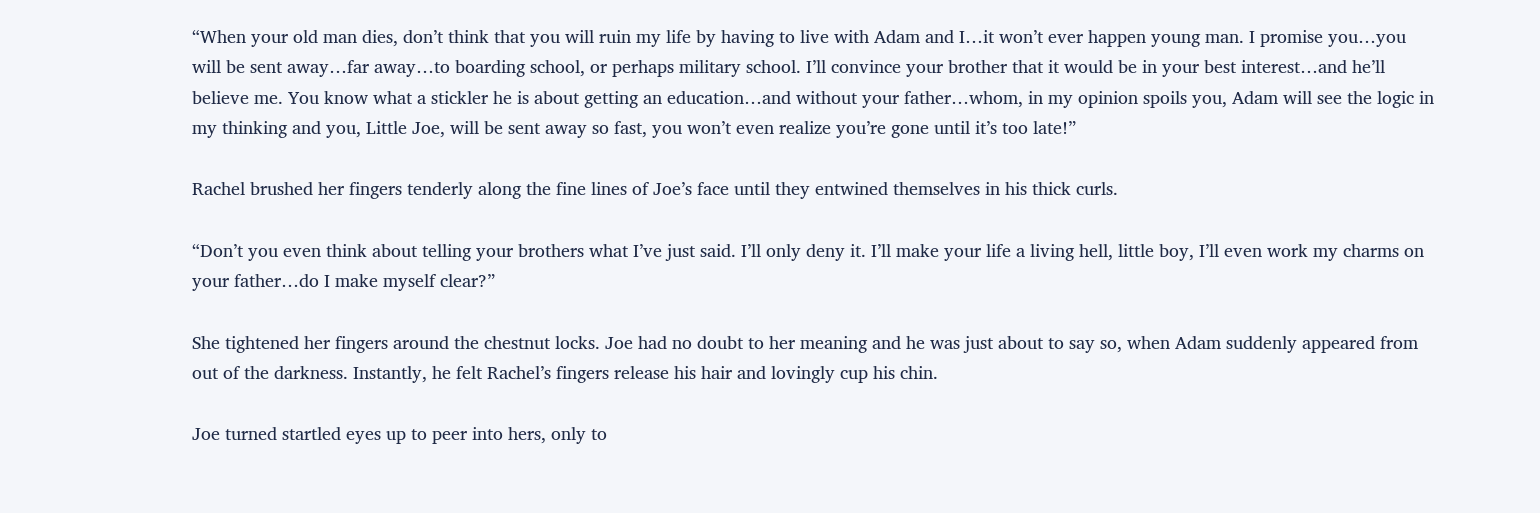“When your old man dies, don’t think that you will ruin my life by having to live with Adam and I…it won’t ever happen young man. I promise you…you will be sent away…far away…to boarding school, or perhaps military school. I’ll convince your brother that it would be in your best interest…and he’ll believe me. You know what a stickler he is about getting an education…and without your father…whom, in my opinion spoils you, Adam will see the logic in my thinking and you, Little Joe, will be sent away so fast, you won’t even realize you’re gone until it’s too late!”

Rachel brushed her fingers tenderly along the fine lines of Joe’s face until they entwined themselves in his thick curls.

“Don’t you even think about telling your brothers what I’ve just said. I’ll only deny it. I’ll make your life a living hell, little boy, I’ll even work my charms on your father…do I make myself clear?”

She tightened her fingers around the chestnut locks. Joe had no doubt to her meaning and he was just about to say so, when Adam suddenly appeared from out of the darkness. Instantly, he felt Rachel’s fingers release his hair and lovingly cup his chin.

Joe turned startled eyes up to peer into hers, only to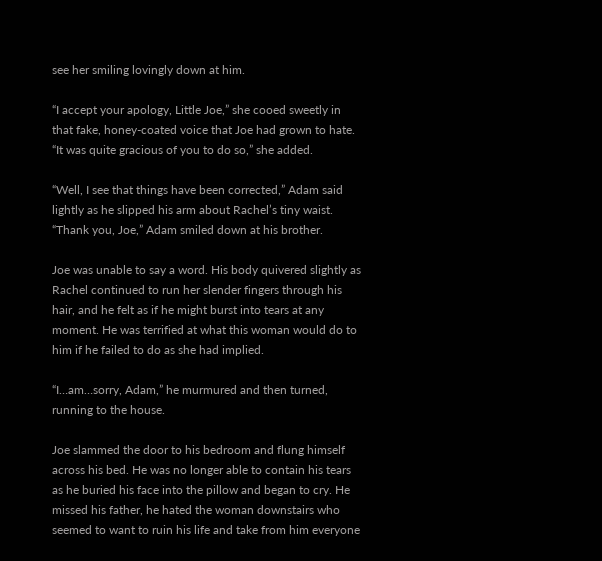see her smiling lovingly down at him.

“I accept your apology, Little Joe,” she cooed sweetly in that fake, honey-coated voice that Joe had grown to hate. “It was quite gracious of you to do so,” she added.

“Well, I see that things have been corrected,” Adam said lightly as he slipped his arm about Rachel’s tiny waist. “Thank you, Joe,” Adam smiled down at his brother.

Joe was unable to say a word. His body quivered slightly as Rachel continued to run her slender fingers through his hair, and he felt as if he might burst into tears at any moment. He was terrified at what this woman would do to him if he failed to do as she had implied.

“I…am…sorry, Adam,” he murmured and then turned, running to the house.

Joe slammed the door to his bedroom and flung himself across his bed. He was no longer able to contain his tears as he buried his face into the pillow and began to cry. He missed his father, he hated the woman downstairs who seemed to want to ruin his life and take from him everyone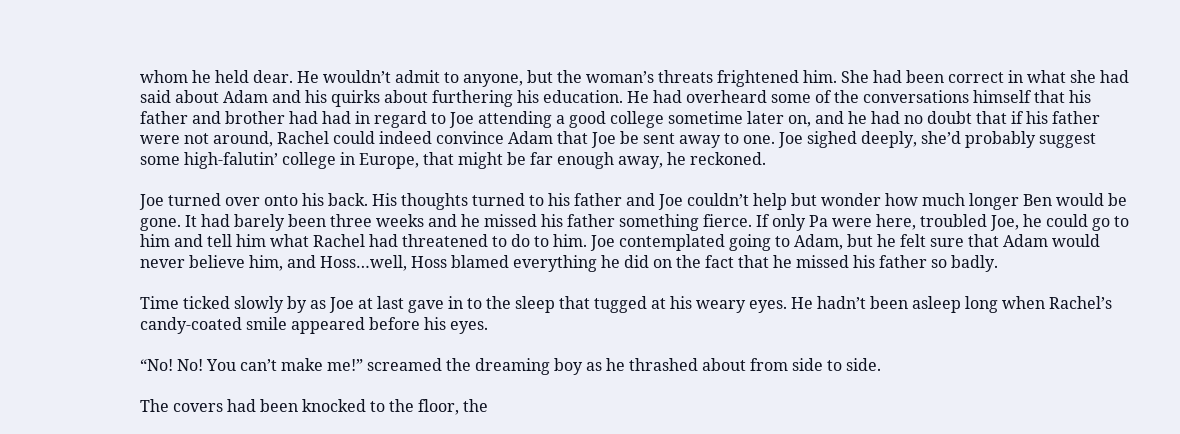whom he held dear. He wouldn’t admit to anyone, but the woman’s threats frightened him. She had been correct in what she had said about Adam and his quirks about furthering his education. He had overheard some of the conversations himself that his father and brother had had in regard to Joe attending a good college sometime later on, and he had no doubt that if his father were not around, Rachel could indeed convince Adam that Joe be sent away to one. Joe sighed deeply, she’d probably suggest some high-falutin’ college in Europe, that might be far enough away, he reckoned.

Joe turned over onto his back. His thoughts turned to his father and Joe couldn’t help but wonder how much longer Ben would be gone. It had barely been three weeks and he missed his father something fierce. If only Pa were here, troubled Joe, he could go to him and tell him what Rachel had threatened to do to him. Joe contemplated going to Adam, but he felt sure that Adam would never believe him, and Hoss…well, Hoss blamed everything he did on the fact that he missed his father so badly.

Time ticked slowly by as Joe at last gave in to the sleep that tugged at his weary eyes. He hadn’t been asleep long when Rachel’s candy-coated smile appeared before his eyes.

“No! No! You can’t make me!” screamed the dreaming boy as he thrashed about from side to side.

The covers had been knocked to the floor, the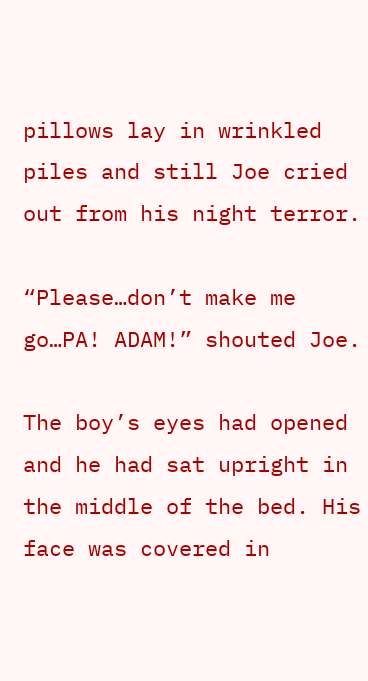pillows lay in wrinkled piles and still Joe cried out from his night terror.

“Please…don’t make me go…PA! ADAM!” shouted Joe.

The boy’s eyes had opened and he had sat upright in the middle of the bed. His face was covered in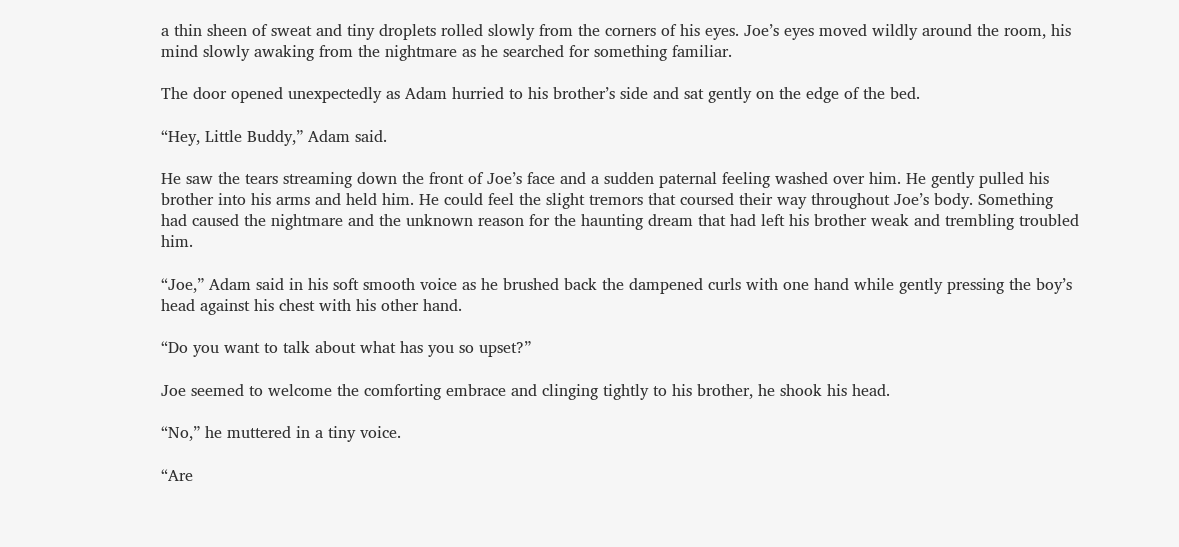a thin sheen of sweat and tiny droplets rolled slowly from the corners of his eyes. Joe’s eyes moved wildly around the room, his mind slowly awaking from the nightmare as he searched for something familiar.

The door opened unexpectedly as Adam hurried to his brother’s side and sat gently on the edge of the bed.

“Hey, Little Buddy,” Adam said.

He saw the tears streaming down the front of Joe’s face and a sudden paternal feeling washed over him. He gently pulled his brother into his arms and held him. He could feel the slight tremors that coursed their way throughout Joe’s body. Something had caused the nightmare and the unknown reason for the haunting dream that had left his brother weak and trembling troubled him.

“Joe,” Adam said in his soft smooth voice as he brushed back the dampened curls with one hand while gently pressing the boy’s head against his chest with his other hand.

“Do you want to talk about what has you so upset?”

Joe seemed to welcome the comforting embrace and clinging tightly to his brother, he shook his head.

“No,” he muttered in a tiny voice.

“Are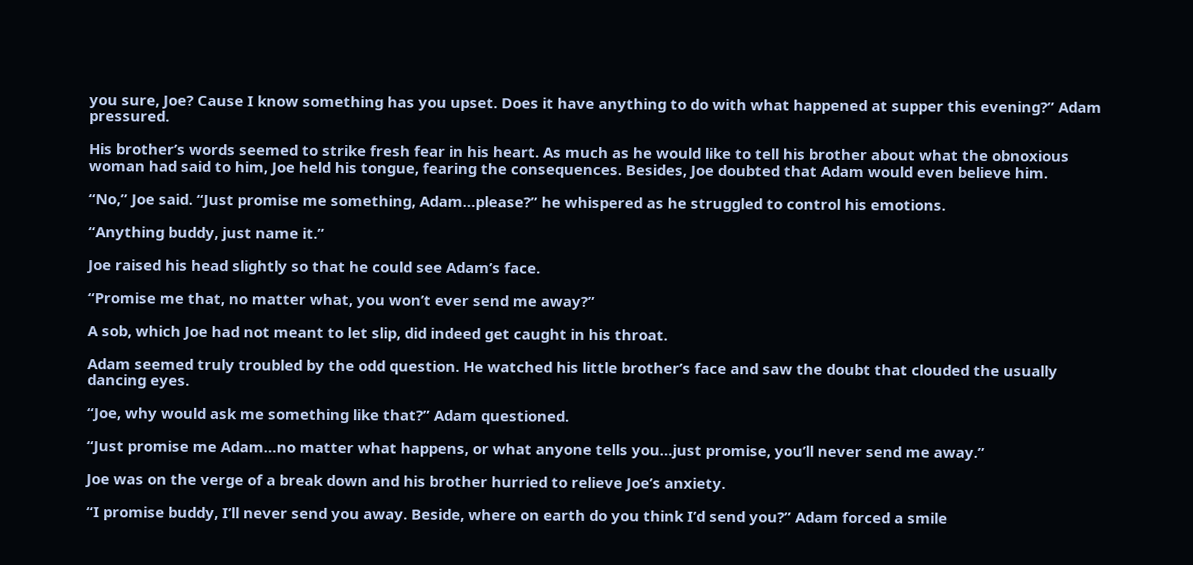you sure, Joe? Cause I know something has you upset. Does it have anything to do with what happened at supper this evening?” Adam pressured.

His brother’s words seemed to strike fresh fear in his heart. As much as he would like to tell his brother about what the obnoxious woman had said to him, Joe held his tongue, fearing the consequences. Besides, Joe doubted that Adam would even believe him.

“No,” Joe said. “Just promise me something, Adam…please?” he whispered as he struggled to control his emotions.

“Anything buddy, just name it.”

Joe raised his head slightly so that he could see Adam’s face.

“Promise me that, no matter what, you won’t ever send me away?”

A sob, which Joe had not meant to let slip, did indeed get caught in his throat.

Adam seemed truly troubled by the odd question. He watched his little brother’s face and saw the doubt that clouded the usually dancing eyes.

“Joe, why would ask me something like that?” Adam questioned.

“Just promise me Adam…no matter what happens, or what anyone tells you…just promise, you’ll never send me away.”

Joe was on the verge of a break down and his brother hurried to relieve Joe’s anxiety.

“I promise buddy, I’ll never send you away. Beside, where on earth do you think I’d send you?” Adam forced a smile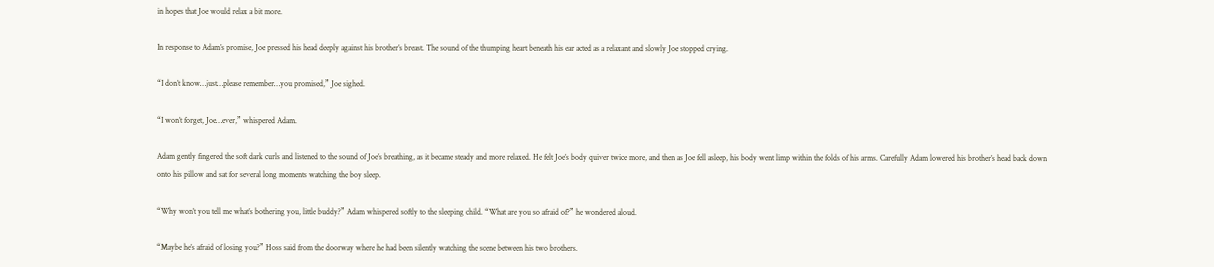in hopes that Joe would relax a bit more.

In response to Adam’s promise, Joe pressed his head deeply against his brother’s breast. The sound of the thumping heart beneath his ear acted as a relaxant and slowly Joe stopped crying.

“I don’t know…just…please remember…you promised,” Joe sighed.

“I won’t forget, Joe…ever,” whispered Adam.

Adam gently fingered the soft dark curls and listened to the sound of Joe’s breathing, as it became steady and more relaxed. He felt Joe’s body quiver twice more, and then as Joe fell asleep, his body went limp within the folds of his arms. Carefully Adam lowered his brother’s head back down onto his pillow and sat for several long moments watching the boy sleep.

“Why won’t you tell me what’s bothering you, little buddy?” Adam whispered softly to the sleeping child. “What are you so afraid of?” he wondered aloud.

“Maybe he’s afraid of losing you?” Hoss said from the doorway where he had been silently watching the scene between his two brothers.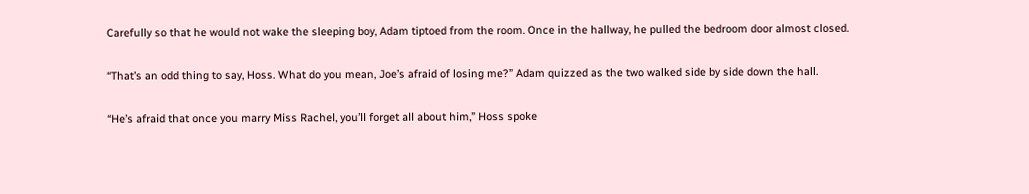Carefully so that he would not wake the sleeping boy, Adam tiptoed from the room. Once in the hallway, he pulled the bedroom door almost closed.

“That’s an odd thing to say, Hoss. What do you mean, Joe’s afraid of losing me?” Adam quizzed as the two walked side by side down the hall.

“He’s afraid that once you marry Miss Rachel, you’ll forget all about him,” Hoss spoke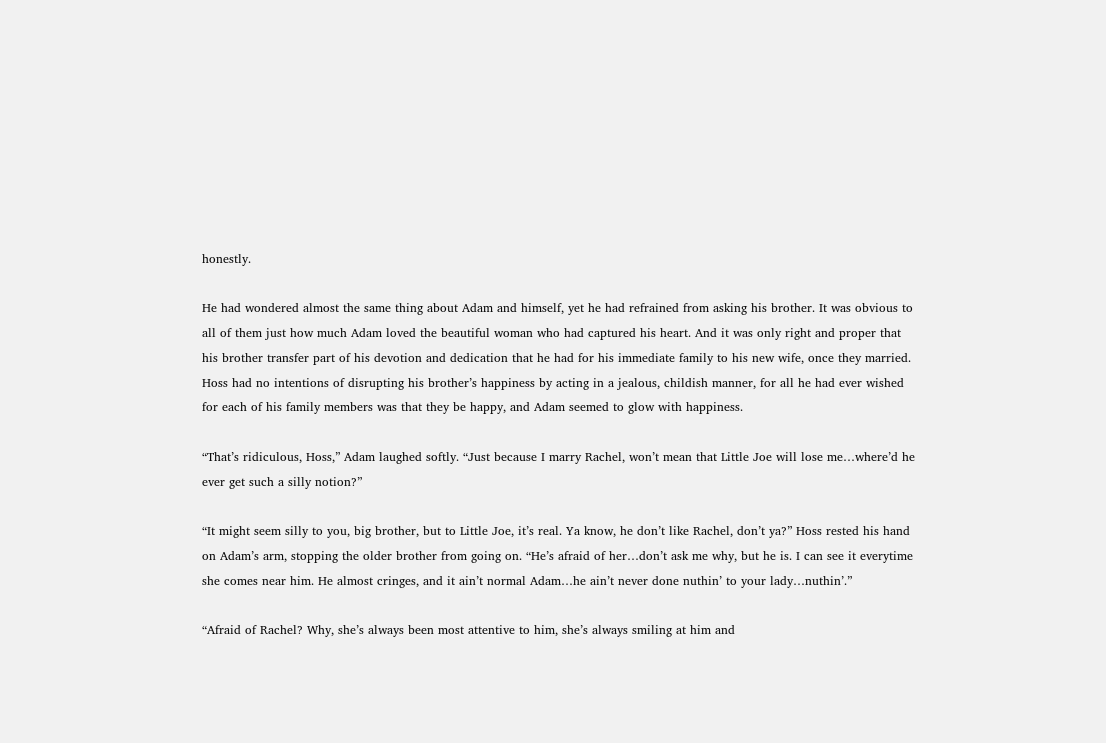honestly.

He had wondered almost the same thing about Adam and himself, yet he had refrained from asking his brother. It was obvious to all of them just how much Adam loved the beautiful woman who had captured his heart. And it was only right and proper that his brother transfer part of his devotion and dedication that he had for his immediate family to his new wife, once they married. Hoss had no intentions of disrupting his brother’s happiness by acting in a jealous, childish manner, for all he had ever wished for each of his family members was that they be happy, and Adam seemed to glow with happiness.

“That’s ridiculous, Hoss,” Adam laughed softly. “Just because I marry Rachel, won’t mean that Little Joe will lose me…where’d he ever get such a silly notion?”

“It might seem silly to you, big brother, but to Little Joe, it’s real. Ya know, he don’t like Rachel, don’t ya?” Hoss rested his hand on Adam’s arm, stopping the older brother from going on. “He’s afraid of her…don’t ask me why, but he is. I can see it everytime she comes near him. He almost cringes, and it ain’t normal Adam…he ain’t never done nuthin’ to your lady…nuthin’.”

“Afraid of Rachel? Why, she’s always been most attentive to him, she’s always smiling at him and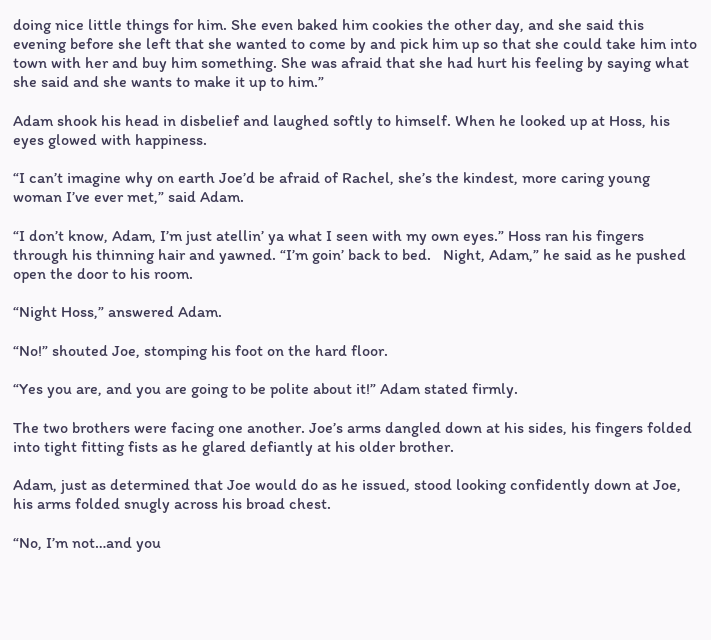doing nice little things for him. She even baked him cookies the other day, and she said this evening before she left that she wanted to come by and pick him up so that she could take him into town with her and buy him something. She was afraid that she had hurt his feeling by saying what she said and she wants to make it up to him.”

Adam shook his head in disbelief and laughed softly to himself. When he looked up at Hoss, his eyes glowed with happiness.

“I can’t imagine why on earth Joe’d be afraid of Rachel, she’s the kindest, more caring young woman I’ve ever met,” said Adam.

“I don’t know, Adam, I’m just atellin’ ya what I seen with my own eyes.” Hoss ran his fingers through his thinning hair and yawned. “I’m goin’ back to bed.   Night, Adam,” he said as he pushed open the door to his room.

“Night Hoss,” answered Adam.

“No!” shouted Joe, stomping his foot on the hard floor.

“Yes you are, and you are going to be polite about it!” Adam stated firmly.

The two brothers were facing one another. Joe’s arms dangled down at his sides, his fingers folded into tight fitting fists as he glared defiantly at his older brother.

Adam, just as determined that Joe would do as he issued, stood looking confidently down at Joe, his arms folded snugly across his broad chest.

“No, I’m not…and you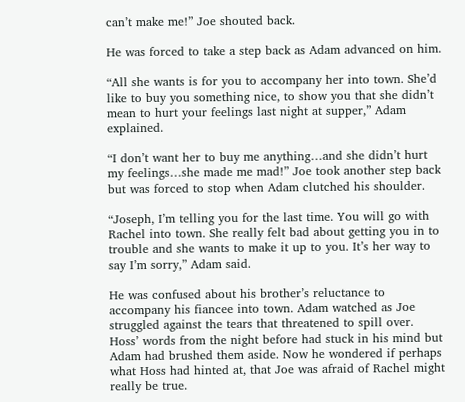can’t make me!” Joe shouted back.

He was forced to take a step back as Adam advanced on him.

“All she wants is for you to accompany her into town. She’d like to buy you something nice, to show you that she didn’t mean to hurt your feelings last night at supper,” Adam explained.

“I don’t want her to buy me anything…and she didn’t hurt my feelings…she made me mad!” Joe took another step back but was forced to stop when Adam clutched his shoulder.

“Joseph, I’m telling you for the last time. You will go with Rachel into town. She really felt bad about getting you in to trouble and she wants to make it up to you. It’s her way to say I’m sorry,” Adam said.

He was confused about his brother’s reluctance to accompany his fiancee into town. Adam watched as Joe struggled against the tears that threatened to spill over. Hoss’ words from the night before had stuck in his mind but Adam had brushed them aside. Now he wondered if perhaps what Hoss had hinted at, that Joe was afraid of Rachel might really be true.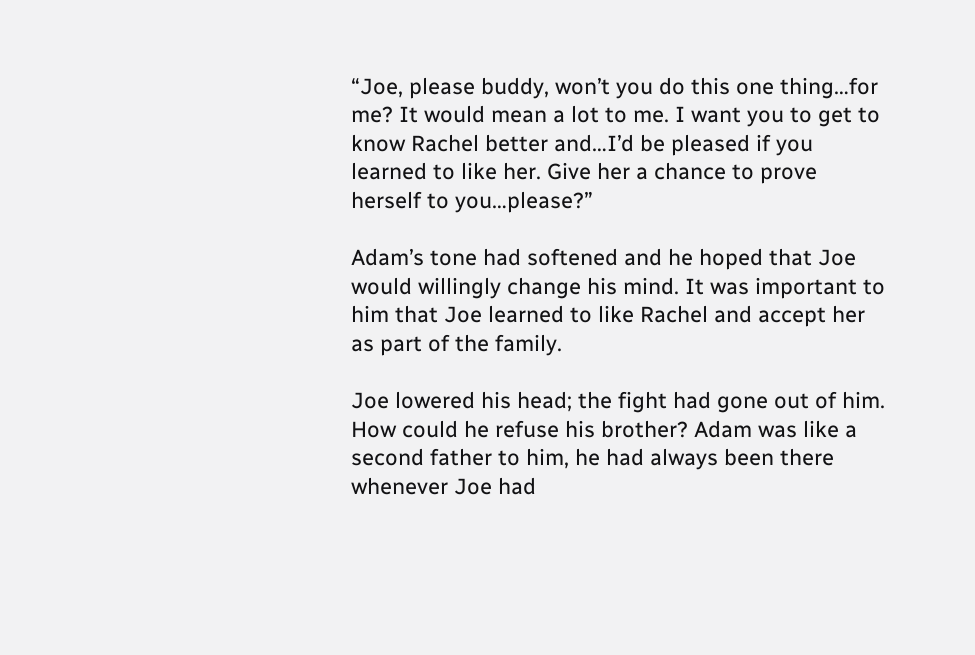“Joe, please buddy, won’t you do this one thing…for me? It would mean a lot to me. I want you to get to know Rachel better and…I’d be pleased if you learned to like her. Give her a chance to prove herself to you…please?”

Adam’s tone had softened and he hoped that Joe would willingly change his mind. It was important to him that Joe learned to like Rachel and accept her as part of the family.

Joe lowered his head; the fight had gone out of him. How could he refuse his brother? Adam was like a second father to him, he had always been there whenever Joe had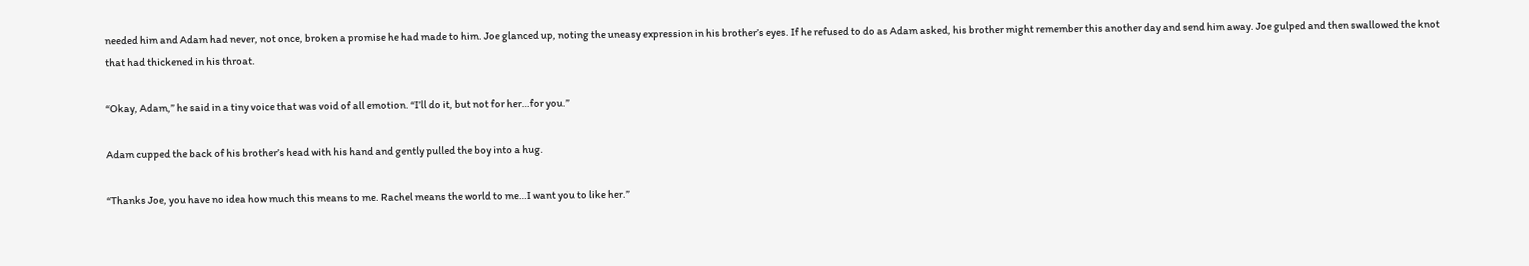needed him and Adam had never, not once, broken a promise he had made to him. Joe glanced up, noting the uneasy expression in his brother’s eyes. If he refused to do as Adam asked, his brother might remember this another day and send him away. Joe gulped and then swallowed the knot that had thickened in his throat.

“Okay, Adam,” he said in a tiny voice that was void of all emotion. “I’ll do it, but not for her…for you.”

Adam cupped the back of his brother’s head with his hand and gently pulled the boy into a hug.

“Thanks Joe, you have no idea how much this means to me. Rachel means the world to me…I want you to like her.”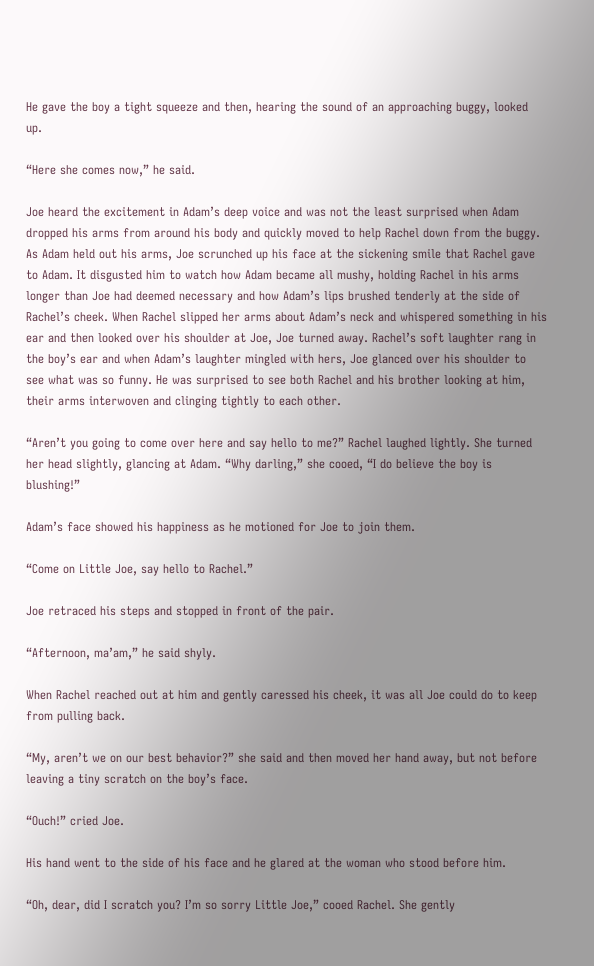He gave the boy a tight squeeze and then, hearing the sound of an approaching buggy, looked up.

“Here she comes now,” he said.

Joe heard the excitement in Adam’s deep voice and was not the least surprised when Adam dropped his arms from around his body and quickly moved to help Rachel down from the buggy. As Adam held out his arms, Joe scrunched up his face at the sickening smile that Rachel gave to Adam. It disgusted him to watch how Adam became all mushy, holding Rachel in his arms longer than Joe had deemed necessary and how Adam’s lips brushed tenderly at the side of Rachel’s cheek. When Rachel slipped her arms about Adam’s neck and whispered something in his ear and then looked over his shoulder at Joe, Joe turned away. Rachel’s soft laughter rang in the boy’s ear and when Adam’s laughter mingled with hers, Joe glanced over his shoulder to see what was so funny. He was surprised to see both Rachel and his brother looking at him, their arms interwoven and clinging tightly to each other.

“Aren’t you going to come over here and say hello to me?” Rachel laughed lightly. She turned her head slightly, glancing at Adam. “Why darling,” she cooed, “I do believe the boy is blushing!”

Adam’s face showed his happiness as he motioned for Joe to join them.

“Come on Little Joe, say hello to Rachel.”

Joe retraced his steps and stopped in front of the pair.

“Afternoon, ma’am,” he said shyly.

When Rachel reached out at him and gently caressed his cheek, it was all Joe could do to keep from pulling back.

“My, aren’t we on our best behavior?” she said and then moved her hand away, but not before leaving a tiny scratch on the boy’s face.

“Ouch!” cried Joe.

His hand went to the side of his face and he glared at the woman who stood before him.

“Oh, dear, did I scratch you? I’m so sorry Little Joe,” cooed Rachel. She gently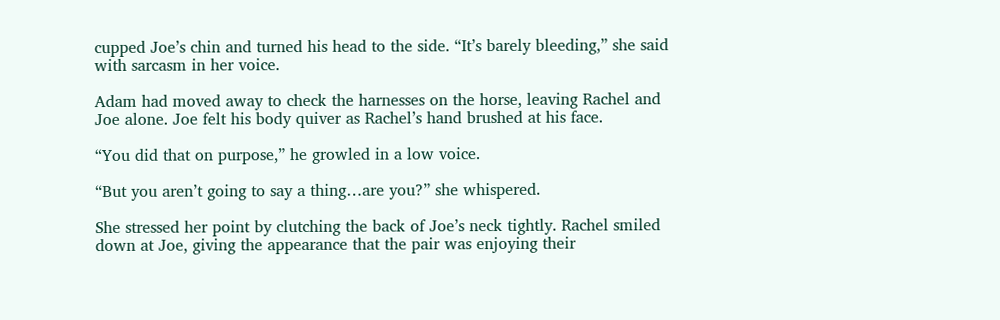cupped Joe’s chin and turned his head to the side. “It’s barely bleeding,” she said with sarcasm in her voice.

Adam had moved away to check the harnesses on the horse, leaving Rachel and Joe alone. Joe felt his body quiver as Rachel’s hand brushed at his face.

“You did that on purpose,” he growled in a low voice.

“But you aren’t going to say a thing…are you?” she whispered.

She stressed her point by clutching the back of Joe’s neck tightly. Rachel smiled down at Joe, giving the appearance that the pair was enjoying their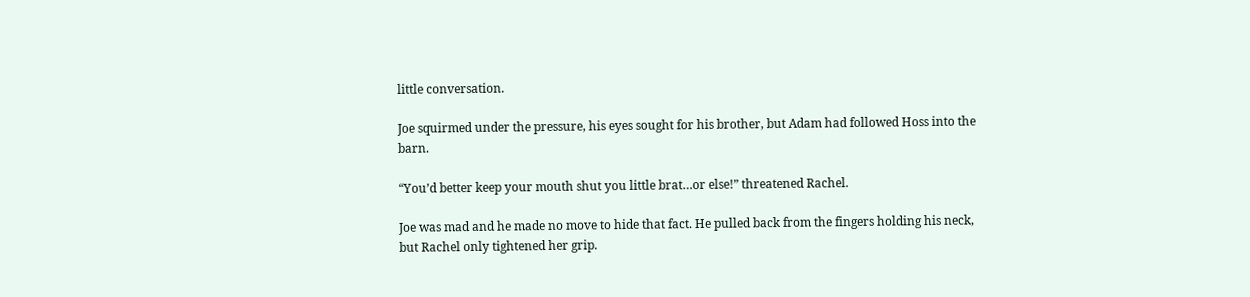little conversation.

Joe squirmed under the pressure, his eyes sought for his brother, but Adam had followed Hoss into the barn.

“You’d better keep your mouth shut you little brat…or else!” threatened Rachel.

Joe was mad and he made no move to hide that fact. He pulled back from the fingers holding his neck, but Rachel only tightened her grip.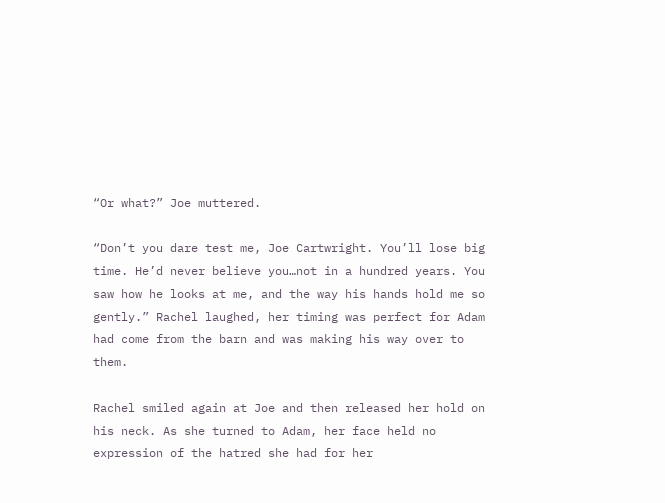“Or what?” Joe muttered.

“Don’t you dare test me, Joe Cartwright. You’ll lose big time. He’d never believe you…not in a hundred years. You saw how he looks at me, and the way his hands hold me so gently.” Rachel laughed, her timing was perfect for Adam had come from the barn and was making his way over to them.

Rachel smiled again at Joe and then released her hold on his neck. As she turned to Adam, her face held no expression of the hatred she had for her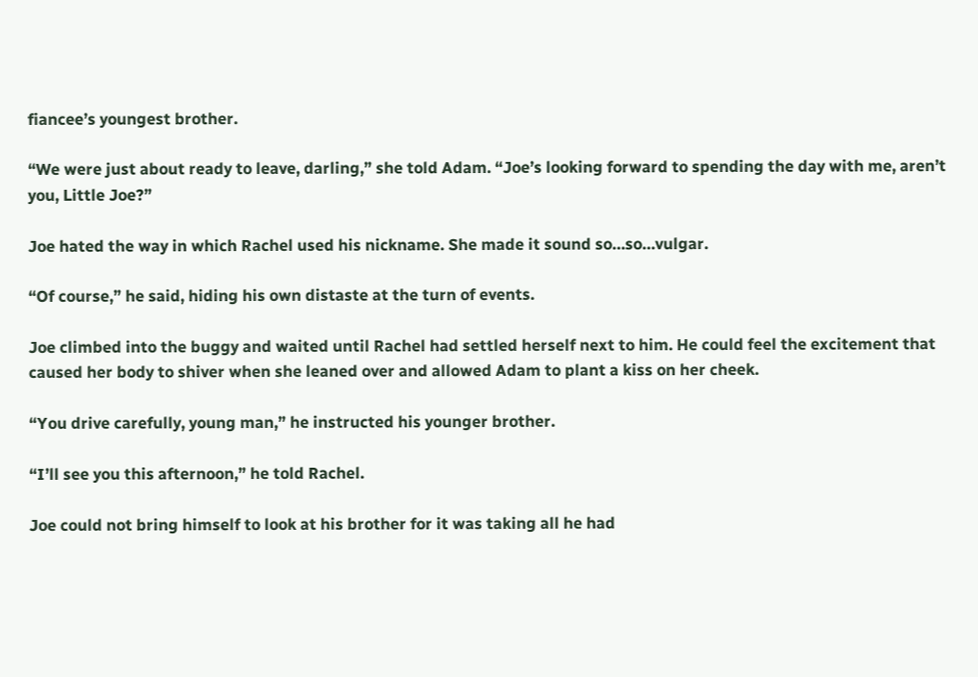fiancee’s youngest brother.

“We were just about ready to leave, darling,” she told Adam. “Joe’s looking forward to spending the day with me, aren’t you, Little Joe?”

Joe hated the way in which Rachel used his nickname. She made it sound so…so…vulgar.

“Of course,” he said, hiding his own distaste at the turn of events.

Joe climbed into the buggy and waited until Rachel had settled herself next to him. He could feel the excitement that caused her body to shiver when she leaned over and allowed Adam to plant a kiss on her cheek.

“You drive carefully, young man,” he instructed his younger brother.

“I’ll see you this afternoon,” he told Rachel.

Joe could not bring himself to look at his brother for it was taking all he had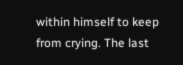within himself to keep from crying. The last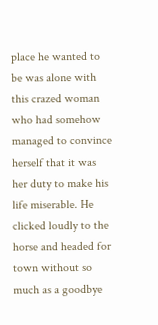place he wanted to be was alone with this crazed woman who had somehow managed to convince herself that it was her duty to make his life miserable. He clicked loudly to the horse and headed for town without so much as a goodbye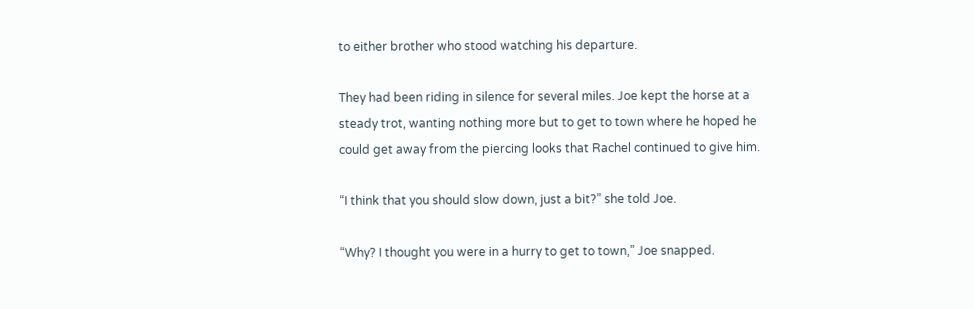to either brother who stood watching his departure.

They had been riding in silence for several miles. Joe kept the horse at a steady trot, wanting nothing more but to get to town where he hoped he could get away from the piercing looks that Rachel continued to give him.

“I think that you should slow down, just a bit?” she told Joe.

“Why? I thought you were in a hurry to get to town,” Joe snapped.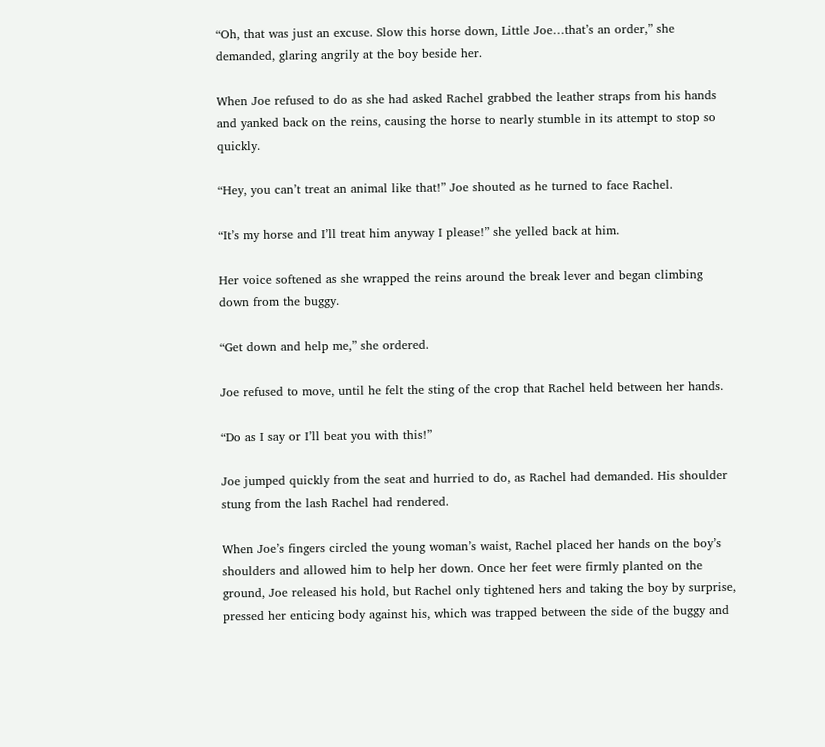“Oh, that was just an excuse. Slow this horse down, Little Joe…that’s an order,” she demanded, glaring angrily at the boy beside her.

When Joe refused to do as she had asked Rachel grabbed the leather straps from his hands and yanked back on the reins, causing the horse to nearly stumble in its attempt to stop so quickly.

“Hey, you can’t treat an animal like that!” Joe shouted as he turned to face Rachel.

“It’s my horse and I’ll treat him anyway I please!” she yelled back at him.

Her voice softened as she wrapped the reins around the break lever and began climbing down from the buggy.

“Get down and help me,” she ordered.

Joe refused to move, until he felt the sting of the crop that Rachel held between her hands.

“Do as I say or I’ll beat you with this!”

Joe jumped quickly from the seat and hurried to do, as Rachel had demanded. His shoulder stung from the lash Rachel had rendered.

When Joe’s fingers circled the young woman’s waist, Rachel placed her hands on the boy’s shoulders and allowed him to help her down. Once her feet were firmly planted on the ground, Joe released his hold, but Rachel only tightened hers and taking the boy by surprise, pressed her enticing body against his, which was trapped between the side of the buggy and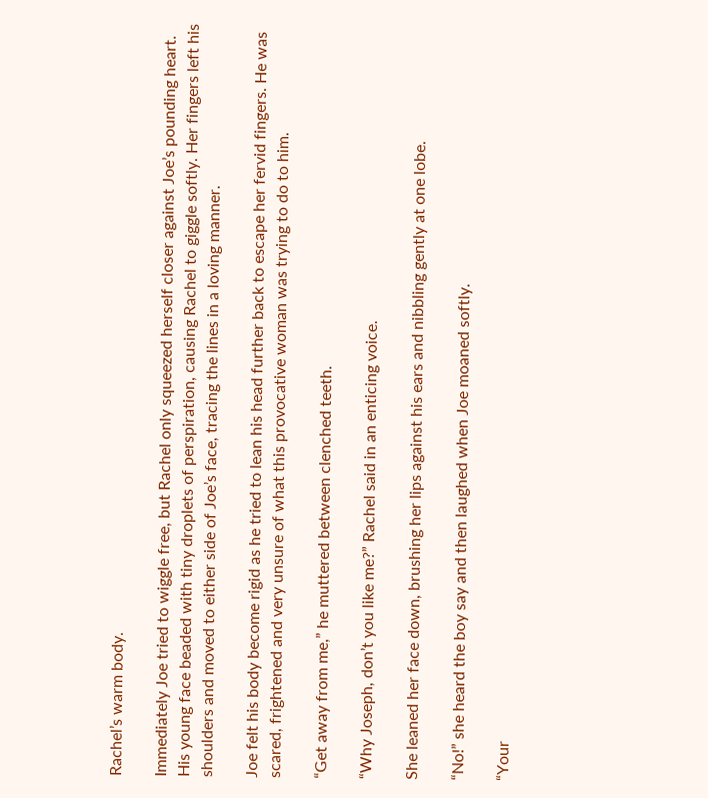Rachel’s warm body.

Immediately Joe tried to wiggle free, but Rachel only squeezed herself closer against Joe’s pounding heart. His young face beaded with tiny droplets of perspiration, causing Rachel to giggle softly. Her fingers left his shoulders and moved to either side of Joe’s face, tracing the lines in a loving manner.

Joe felt his body become rigid as he tried to lean his head further back to escape her fervid fingers. He was scared, frightened and very unsure of what this provocative woman was trying to do to him.

“Get away from me,” he muttered between clenched teeth.

“Why Joseph, don’t you like me?” Rachel said in an enticing voice.

She leaned her face down, brushing her lips against his ears and nibbling gently at one lobe.

“No!” she heard the boy say and then laughed when Joe moaned softly.

“Your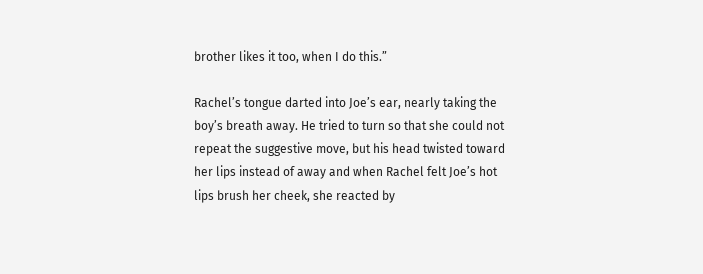brother likes it too, when I do this.”

Rachel’s tongue darted into Joe’s ear, nearly taking the boy’s breath away. He tried to turn so that she could not repeat the suggestive move, but his head twisted toward her lips instead of away and when Rachel felt Joe’s hot lips brush her cheek, she reacted by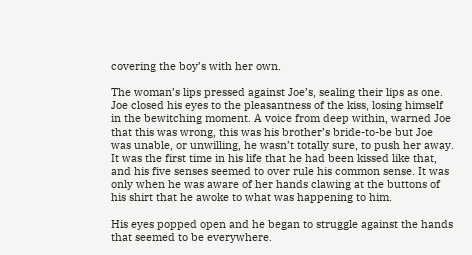covering the boy’s with her own.

The woman’s lips pressed against Joe’s, sealing their lips as one. Joe closed his eyes to the pleasantness of the kiss, losing himself in the bewitching moment. A voice from deep within, warned Joe that this was wrong, this was his brother’s bride-to-be but Joe was unable, or unwilling, he wasn’t totally sure, to push her away. It was the first time in his life that he had been kissed like that, and his five senses seemed to over rule his common sense. It was only when he was aware of her hands clawing at the buttons of his shirt that he awoke to what was happening to him.

His eyes popped open and he began to struggle against the hands that seemed to be everywhere.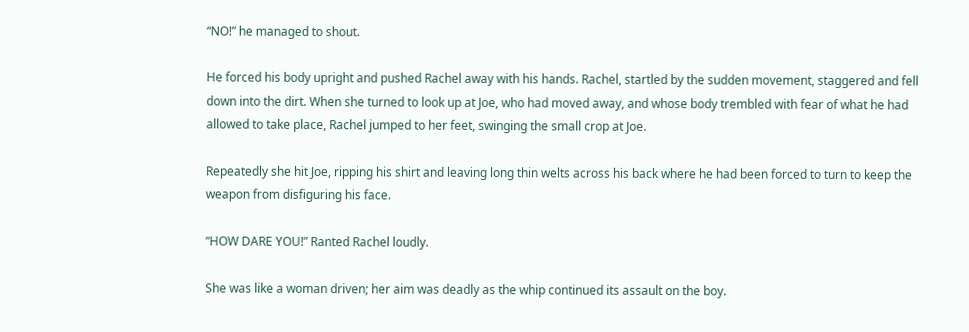“NO!” he managed to shout.

He forced his body upright and pushed Rachel away with his hands. Rachel, startled by the sudden movement, staggered and fell down into the dirt. When she turned to look up at Joe, who had moved away, and whose body trembled with fear of what he had allowed to take place, Rachel jumped to her feet, swinging the small crop at Joe.

Repeatedly she hit Joe, ripping his shirt and leaving long thin welts across his back where he had been forced to turn to keep the weapon from disfiguring his face.

“HOW DARE YOU!” Ranted Rachel loudly.

She was like a woman driven; her aim was deadly as the whip continued its assault on the boy.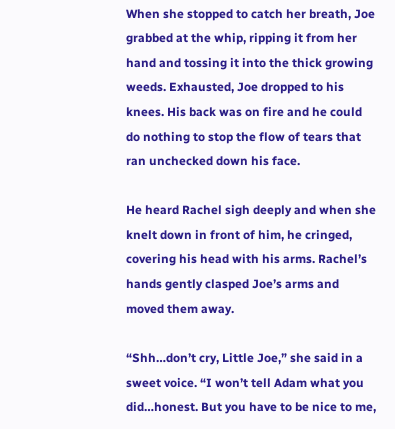When she stopped to catch her breath, Joe grabbed at the whip, ripping it from her hand and tossing it into the thick growing weeds. Exhausted, Joe dropped to his knees. His back was on fire and he could do nothing to stop the flow of tears that ran unchecked down his face.

He heard Rachel sigh deeply and when she knelt down in front of him, he cringed, covering his head with his arms. Rachel’s hands gently clasped Joe’s arms and moved them away.

“Shh…don’t cry, Little Joe,” she said in a sweet voice. “I won’t tell Adam what you did…honest. But you have to be nice to me,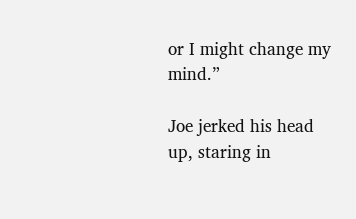or I might change my mind.”

Joe jerked his head up, staring in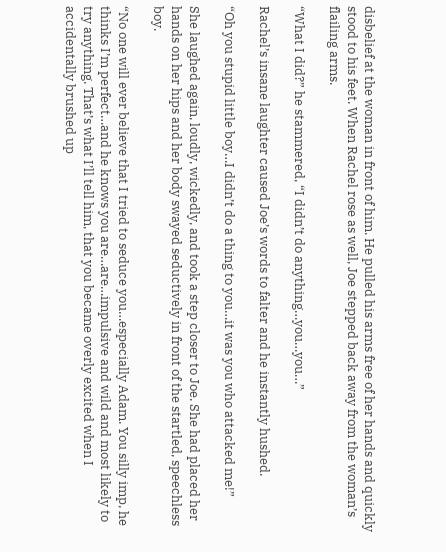disbelief at the woman in front of him. He pulled his arms free of her hands and quickly stood to his feet. When Rachel rose as well, Joe stepped back away from the woman’s flailing arms.

“What I did?” he stammered, “I didn’t do anything…you…you…”

Rachel’s insane laughter caused Joe’s words to falter and he instantly hushed.

“Oh you stupid little boy…I didn’t do a thing to you…it was you who attacked me!”

She laughed again, loudly, wickedly, and took a step closer to Joe. She had placed her hands on her hips and her body swayed seductively in front of the startled, speechless boy.

“No one will ever believe that I tried to seduce you…especially Adam. You silly imp, he thinks I’m perfect…and he knows you are…are…impulsive and wild and most likely to try anything. That’s what I’ll tell him, that you became overly excited when I accidentally brushed up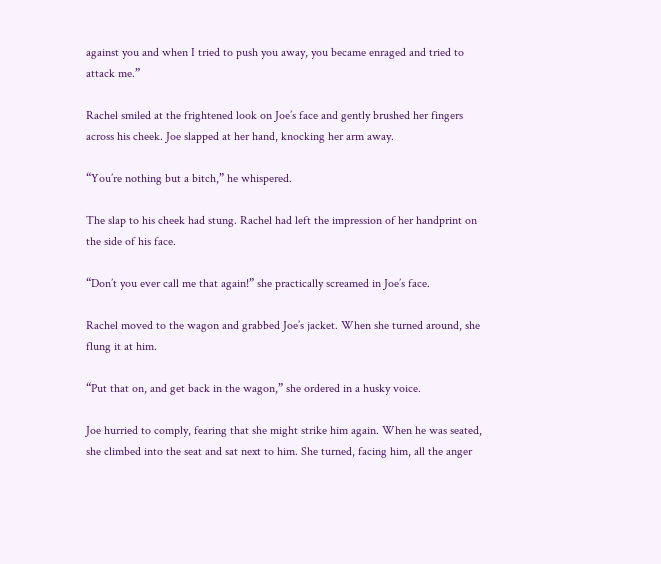against you and when I tried to push you away, you became enraged and tried to attack me.”

Rachel smiled at the frightened look on Joe’s face and gently brushed her fingers across his cheek. Joe slapped at her hand, knocking her arm away.

“You’re nothing but a bitch,” he whispered.

The slap to his cheek had stung. Rachel had left the impression of her handprint on the side of his face.

“Don’t you ever call me that again!” she practically screamed in Joe’s face.

Rachel moved to the wagon and grabbed Joe’s jacket. When she turned around, she flung it at him.

“Put that on, and get back in the wagon,” she ordered in a husky voice.

Joe hurried to comply, fearing that she might strike him again. When he was seated, she climbed into the seat and sat next to him. She turned, facing him, all the anger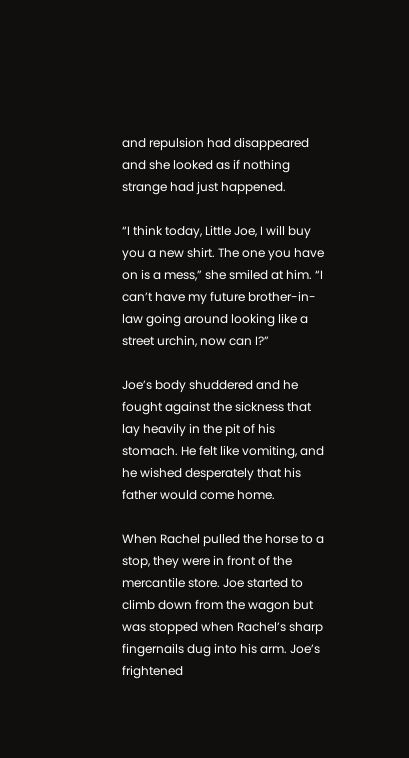and repulsion had disappeared and she looked as if nothing strange had just happened.

“I think today, Little Joe, I will buy you a new shirt. The one you have on is a mess,” she smiled at him. “I can’t have my future brother-in-law going around looking like a street urchin, now can I?”

Joe’s body shuddered and he fought against the sickness that lay heavily in the pit of his stomach. He felt like vomiting, and he wished desperately that his father would come home.

When Rachel pulled the horse to a stop, they were in front of the mercantile store. Joe started to climb down from the wagon but was stopped when Rachel’s sharp fingernails dug into his arm. Joe’s frightened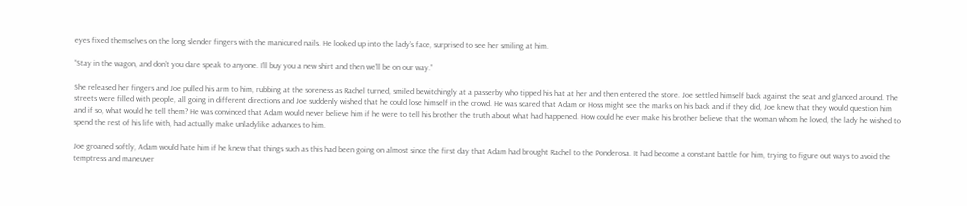eyes fixed themselves on the long slender fingers with the manicured nails. He looked up into the lady’s face, surprised to see her smiling at him.

“Stay in the wagon, and don’t you dare speak to anyone. I’ll buy you a new shirt and then we’ll be on our way.”

She released her fingers and Joe pulled his arm to him, rubbing at the soreness as Rachel turned, smiled bewitchingly at a passerby who tipped his hat at her and then entered the store. Joe settled himself back against the seat and glanced around. The streets were filled with people, all going in different directions and Joe suddenly wished that he could lose himself in the crowd. He was scared that Adam or Hoss might see the marks on his back and if they did, Joe knew that they would question him and if so, what would he tell them? He was convinced that Adam would never believe him if he were to tell his brother the truth about what had happened. How could he ever make his brother believe that the woman whom he loved, the lady he wished to spend the rest of his life with, had actually make unladylike advances to him.

Joe groaned softly, Adam would hate him if he knew that things such as this had been going on almost since the first day that Adam had brought Rachel to the Ponderosa. It had become a constant battle for him, trying to figure out ways to avoid the temptress and maneuver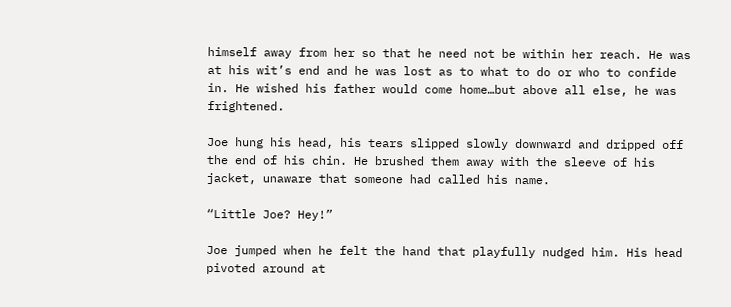himself away from her so that he need not be within her reach. He was at his wit’s end and he was lost as to what to do or who to confide in. He wished his father would come home…but above all else, he was frightened.

Joe hung his head, his tears slipped slowly downward and dripped off the end of his chin. He brushed them away with the sleeve of his jacket, unaware that someone had called his name.

“Little Joe? Hey!”

Joe jumped when he felt the hand that playfully nudged him. His head pivoted around at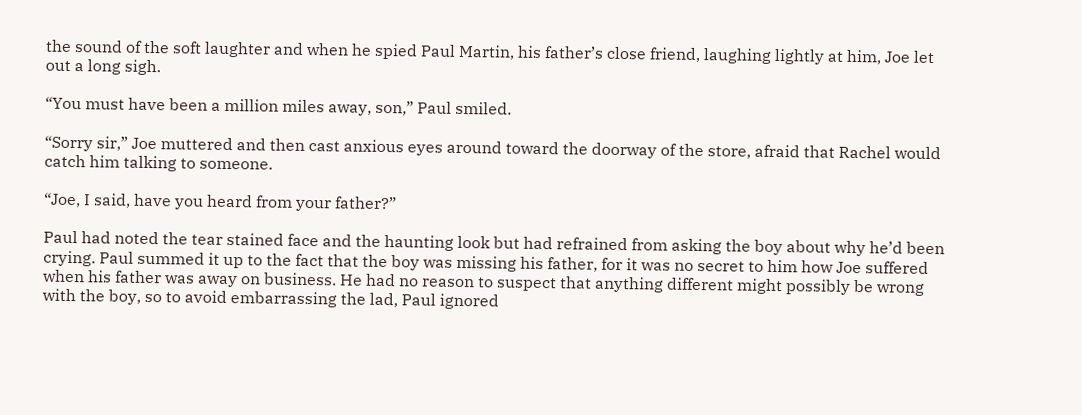the sound of the soft laughter and when he spied Paul Martin, his father’s close friend, laughing lightly at him, Joe let out a long sigh.

“You must have been a million miles away, son,” Paul smiled.

“Sorry sir,” Joe muttered and then cast anxious eyes around toward the doorway of the store, afraid that Rachel would catch him talking to someone.

“Joe, I said, have you heard from your father?”

Paul had noted the tear stained face and the haunting look but had refrained from asking the boy about why he’d been crying. Paul summed it up to the fact that the boy was missing his father, for it was no secret to him how Joe suffered when his father was away on business. He had no reason to suspect that anything different might possibly be wrong with the boy, so to avoid embarrassing the lad, Paul ignored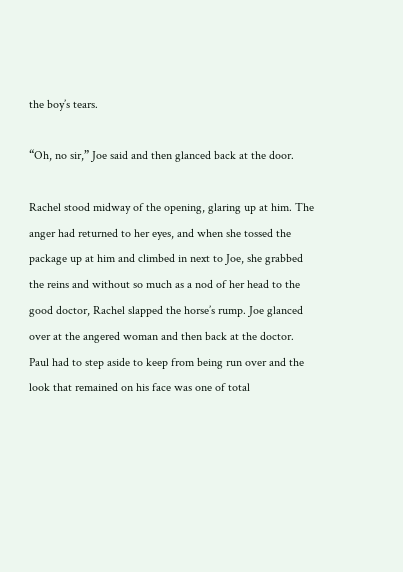the boy’s tears.

“Oh, no sir,” Joe said and then glanced back at the door.

Rachel stood midway of the opening, glaring up at him. The anger had returned to her eyes, and when she tossed the package up at him and climbed in next to Joe, she grabbed the reins and without so much as a nod of her head to the good doctor, Rachel slapped the horse’s rump. Joe glanced over at the angered woman and then back at the doctor. Paul had to step aside to keep from being run over and the look that remained on his face was one of total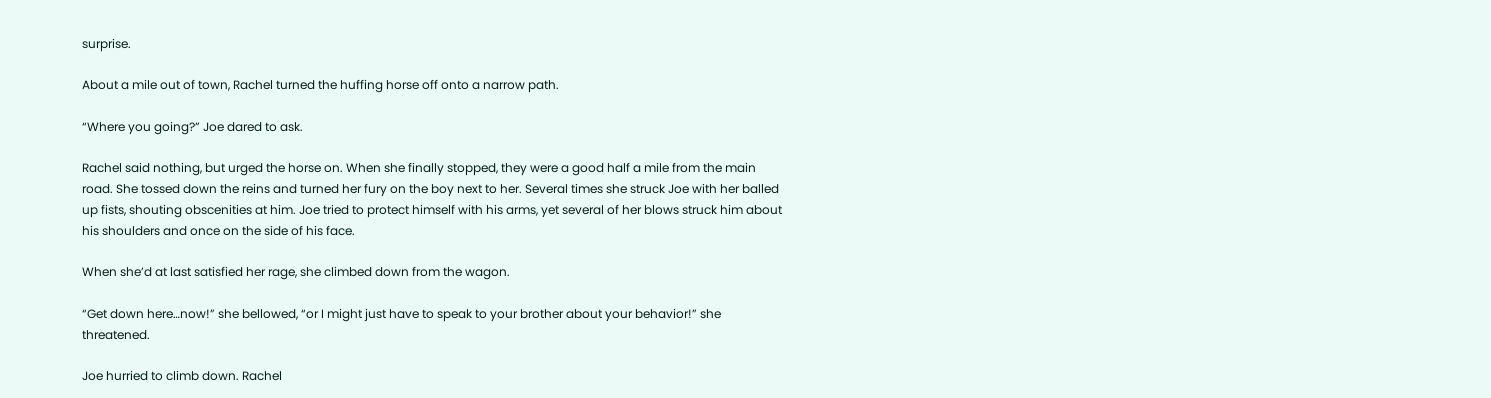surprise.

About a mile out of town, Rachel turned the huffing horse off onto a narrow path.

“Where you going?” Joe dared to ask.

Rachel said nothing, but urged the horse on. When she finally stopped, they were a good half a mile from the main road. She tossed down the reins and turned her fury on the boy next to her. Several times she struck Joe with her balled up fists, shouting obscenities at him. Joe tried to protect himself with his arms, yet several of her blows struck him about his shoulders and once on the side of his face.

When she’d at last satisfied her rage, she climbed down from the wagon.

“Get down here…now!” she bellowed, “or I might just have to speak to your brother about your behavior!” she threatened.

Joe hurried to climb down. Rachel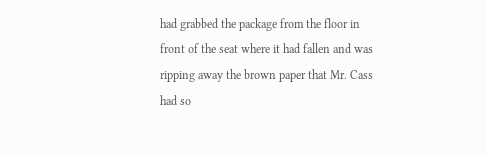had grabbed the package from the floor in front of the seat where it had fallen and was ripping away the brown paper that Mr. Cass had so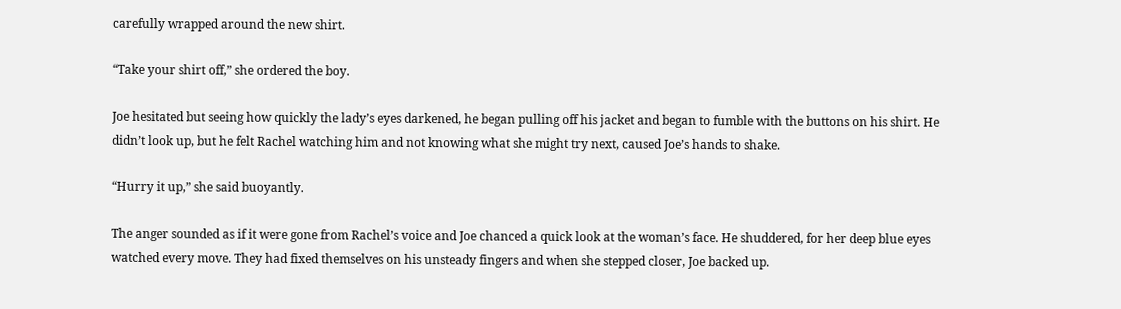carefully wrapped around the new shirt.

“Take your shirt off,” she ordered the boy.

Joe hesitated but seeing how quickly the lady’s eyes darkened, he began pulling off his jacket and began to fumble with the buttons on his shirt. He didn’t look up, but he felt Rachel watching him and not knowing what she might try next, caused Joe’s hands to shake.

“Hurry it up,” she said buoyantly.

The anger sounded as if it were gone from Rachel’s voice and Joe chanced a quick look at the woman’s face. He shuddered, for her deep blue eyes watched every move. They had fixed themselves on his unsteady fingers and when she stepped closer, Joe backed up.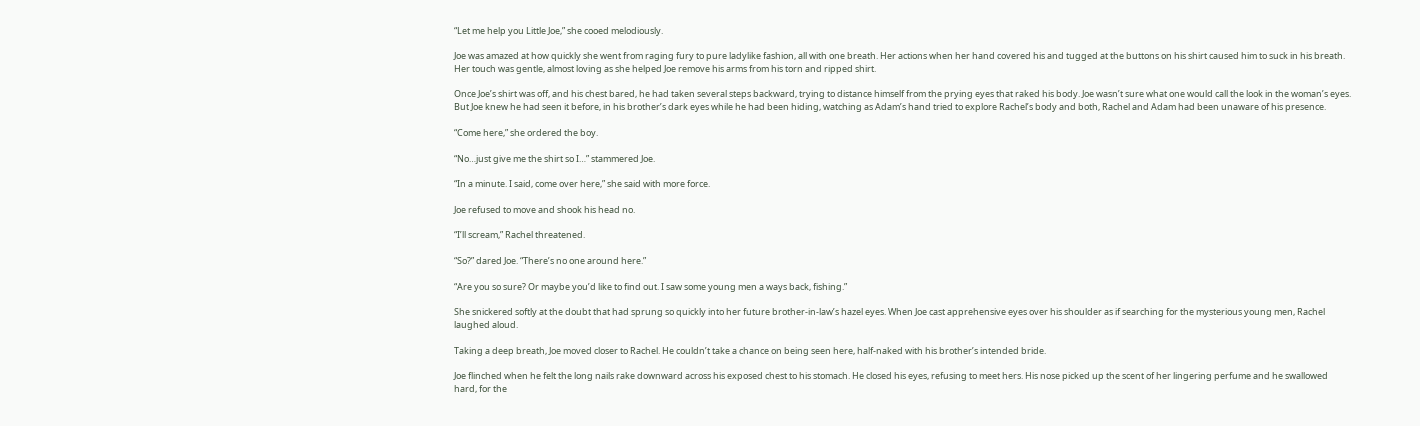“Let me help you Little Joe,” she cooed melodiously.

Joe was amazed at how quickly she went from raging fury to pure ladylike fashion, all with one breath. Her actions when her hand covered his and tugged at the buttons on his shirt caused him to suck in his breath. Her touch was gentle, almost loving as she helped Joe remove his arms from his torn and ripped shirt.

Once Joe’s shirt was off, and his chest bared, he had taken several steps backward, trying to distance himself from the prying eyes that raked his body. Joe wasn’t sure what one would call the look in the woman’s eyes. But Joe knew he had seen it before, in his brother’s dark eyes while he had been hiding, watching as Adam’s hand tried to explore Rachel’s body and both, Rachel and Adam had been unaware of his presence.

“Come here,” she ordered the boy.

“No…just give me the shirt so I…” stammered Joe.

“In a minute. I said, come over here,” she said with more force.

Joe refused to move and shook his head no.

“I’ll scream,” Rachel threatened.

“So?” dared Joe. “There’s no one around here.”

“Are you so sure? Or maybe you’d like to find out. I saw some young men a ways back, fishing.”

She snickered softly at the doubt that had sprung so quickly into her future brother-in-law’s hazel eyes. When Joe cast apprehensive eyes over his shoulder as if searching for the mysterious young men, Rachel laughed aloud.

Taking a deep breath, Joe moved closer to Rachel. He couldn’t take a chance on being seen here, half-naked with his brother’s intended bride.

Joe flinched when he felt the long nails rake downward across his exposed chest to his stomach. He closed his eyes, refusing to meet hers. His nose picked up the scent of her lingering perfume and he swallowed hard, for the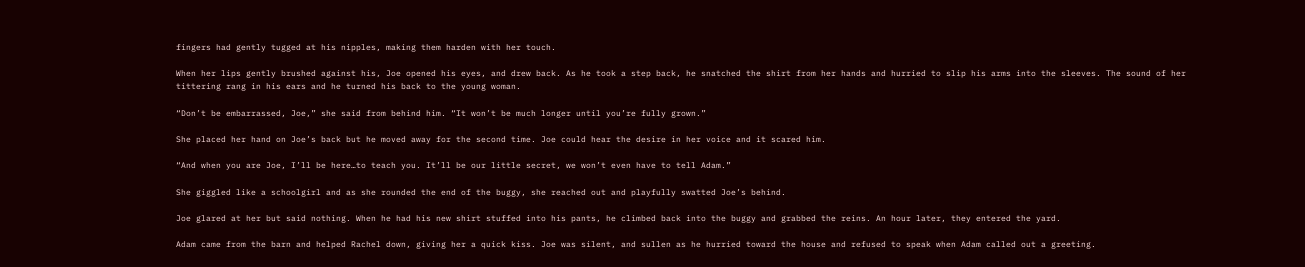fingers had gently tugged at his nipples, making them harden with her touch.

When her lips gently brushed against his, Joe opened his eyes, and drew back. As he took a step back, he snatched the shirt from her hands and hurried to slip his arms into the sleeves. The sound of her tittering rang in his ears and he turned his back to the young woman.

“Don’t be embarrassed, Joe,” she said from behind him. “It won’t be much longer until you’re fully grown.”

She placed her hand on Joe’s back but he moved away for the second time. Joe could hear the desire in her voice and it scared him.

“And when you are Joe, I’ll be here…to teach you. It’ll be our little secret, we won’t even have to tell Adam.”

She giggled like a schoolgirl and as she rounded the end of the buggy, she reached out and playfully swatted Joe’s behind.

Joe glared at her but said nothing. When he had his new shirt stuffed into his pants, he climbed back into the buggy and grabbed the reins. An hour later, they entered the yard.

Adam came from the barn and helped Rachel down, giving her a quick kiss. Joe was silent, and sullen as he hurried toward the house and refused to speak when Adam called out a greeting.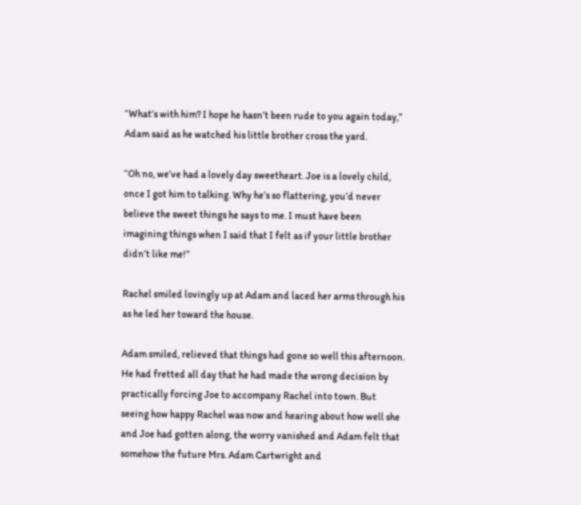“What’s with him? I hope he hasn’t been rude to you again today,” Adam said as he watched his little brother cross the yard.

“Oh no, we’ve had a lovely day sweetheart. Joe is a lovely child, once I got him to talking. Why he’s so flattering, you’d never believe the sweet things he says to me. I must have been imagining things when I said that I felt as if your little brother didn’t like me!”

Rachel smiled lovingly up at Adam and laced her arms through his as he led her toward the house.

Adam smiled, relieved that things had gone so well this afternoon. He had fretted all day that he had made the wrong decision by practically forcing Joe to accompany Rachel into town. But seeing how happy Rachel was now and hearing about how well she and Joe had gotten along, the worry vanished and Adam felt that somehow the future Mrs. Adam Cartwright and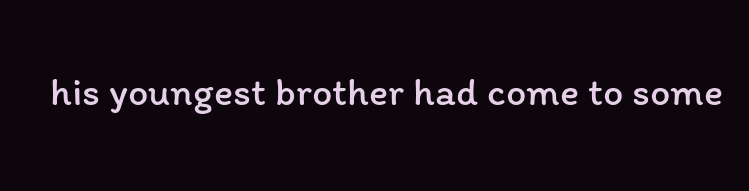his youngest brother had come to some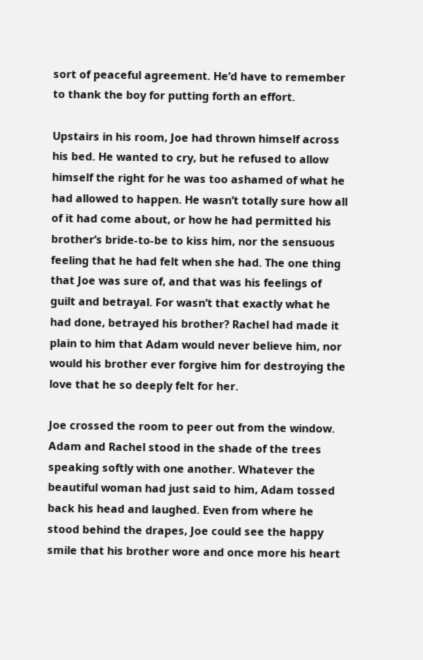sort of peaceful agreement. He’d have to remember to thank the boy for putting forth an effort.

Upstairs in his room, Joe had thrown himself across his bed. He wanted to cry, but he refused to allow himself the right for he was too ashamed of what he had allowed to happen. He wasn’t totally sure how all of it had come about, or how he had permitted his brother’s bride-to-be to kiss him, nor the sensuous feeling that he had felt when she had. The one thing that Joe was sure of, and that was his feelings of guilt and betrayal. For wasn’t that exactly what he had done, betrayed his brother? Rachel had made it plain to him that Adam would never believe him, nor would his brother ever forgive him for destroying the love that he so deeply felt for her.

Joe crossed the room to peer out from the window. Adam and Rachel stood in the shade of the trees speaking softly with one another. Whatever the beautiful woman had just said to him, Adam tossed back his head and laughed. Even from where he stood behind the drapes, Joe could see the happy smile that his brother wore and once more his heart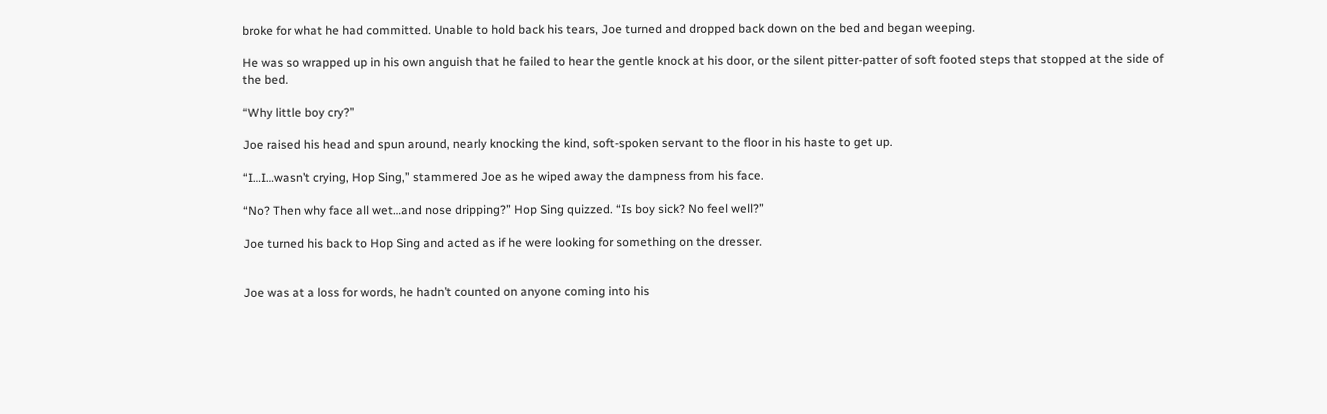broke for what he had committed. Unable to hold back his tears, Joe turned and dropped back down on the bed and began weeping.

He was so wrapped up in his own anguish that he failed to hear the gentle knock at his door, or the silent pitter-patter of soft footed steps that stopped at the side of the bed.

“Why little boy cry?”

Joe raised his head and spun around, nearly knocking the kind, soft-spoken servant to the floor in his haste to get up.

“I…I…wasn’t crying, Hop Sing,” stammered Joe as he wiped away the dampness from his face.

“No? Then why face all wet…and nose dripping?” Hop Sing quizzed. “Is boy sick? No feel well?”

Joe turned his back to Hop Sing and acted as if he were looking for something on the dresser.


Joe was at a loss for words, he hadn’t counted on anyone coming into his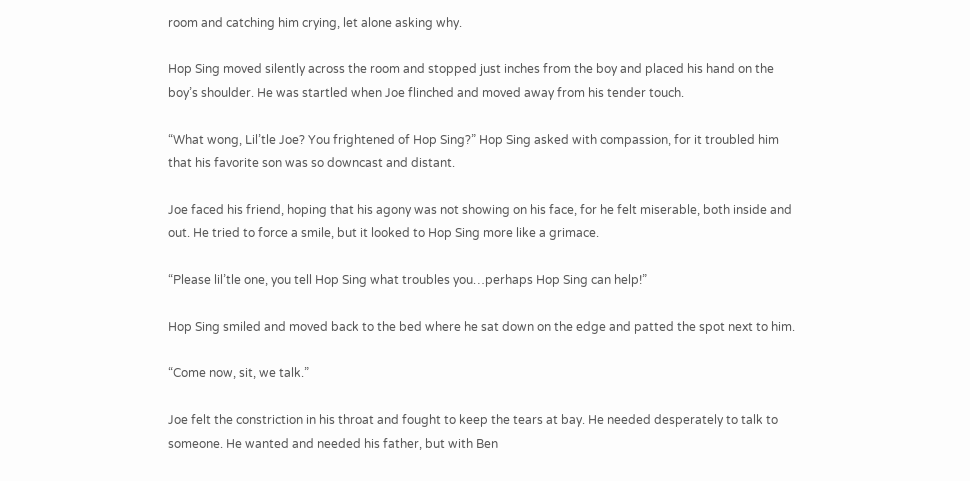room and catching him crying, let alone asking why.

Hop Sing moved silently across the room and stopped just inches from the boy and placed his hand on the boy’s shoulder. He was startled when Joe flinched and moved away from his tender touch.

“What wong, Lil’tle Joe? You frightened of Hop Sing?” Hop Sing asked with compassion, for it troubled him that his favorite son was so downcast and distant.

Joe faced his friend, hoping that his agony was not showing on his face, for he felt miserable, both inside and out. He tried to force a smile, but it looked to Hop Sing more like a grimace.

“Please lil’tle one, you tell Hop Sing what troubles you…perhaps Hop Sing can help!”

Hop Sing smiled and moved back to the bed where he sat down on the edge and patted the spot next to him.

“Come now, sit, we talk.”

Joe felt the constriction in his throat and fought to keep the tears at bay. He needed desperately to talk to someone. He wanted and needed his father, but with Ben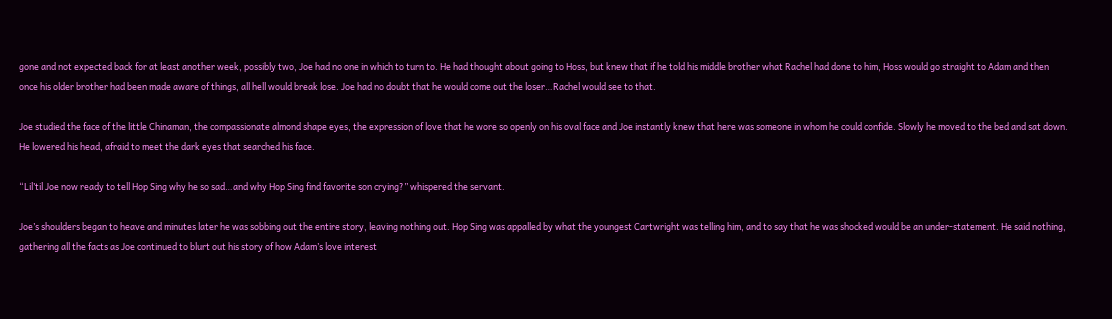gone and not expected back for at least another week, possibly two, Joe had no one in which to turn to. He had thought about going to Hoss, but knew that if he told his middle brother what Rachel had done to him, Hoss would go straight to Adam and then once his older brother had been made aware of things, all hell would break lose. Joe had no doubt that he would come out the loser…Rachel would see to that.

Joe studied the face of the little Chinaman, the compassionate almond shape eyes, the expression of love that he wore so openly on his oval face and Joe instantly knew that here was someone in whom he could confide. Slowly he moved to the bed and sat down. He lowered his head, afraid to meet the dark eyes that searched his face.

“Lil’til Joe now ready to tell Hop Sing why he so sad…and why Hop Sing find favorite son crying?” whispered the servant.

Joe’s shoulders began to heave and minutes later he was sobbing out the entire story, leaving nothing out. Hop Sing was appalled by what the youngest Cartwright was telling him, and to say that he was shocked would be an under-statement. He said nothing, gathering all the facts as Joe continued to blurt out his story of how Adam’s love interest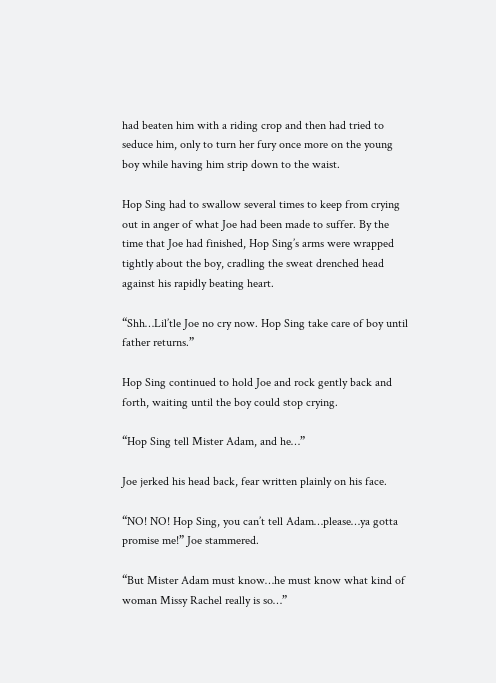had beaten him with a riding crop and then had tried to seduce him, only to turn her fury once more on the young boy while having him strip down to the waist.

Hop Sing had to swallow several times to keep from crying out in anger of what Joe had been made to suffer. By the time that Joe had finished, Hop Sing’s arms were wrapped tightly about the boy, cradling the sweat drenched head against his rapidly beating heart.

“Shh…Lil’tle Joe no cry now. Hop Sing take care of boy until father returns.”

Hop Sing continued to hold Joe and rock gently back and forth, waiting until the boy could stop crying.

“Hop Sing tell Mister Adam, and he…”

Joe jerked his head back, fear written plainly on his face.

“NO! NO! Hop Sing, you can’t tell Adam…please…ya gotta promise me!” Joe stammered.

“But Mister Adam must know…he must know what kind of woman Missy Rachel really is so…”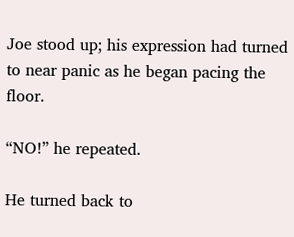Joe stood up; his expression had turned to near panic as he began pacing the floor.

“NO!” he repeated.

He turned back to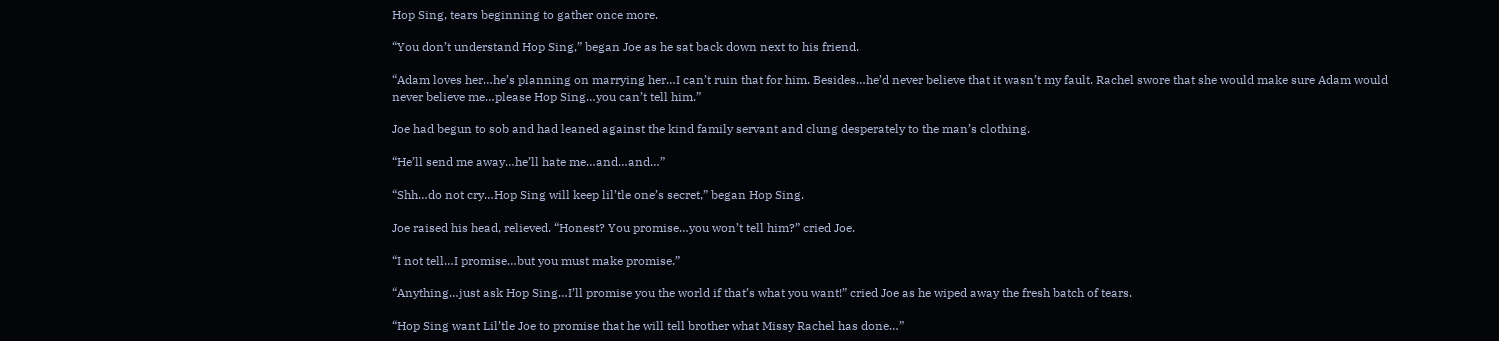Hop Sing, tears beginning to gather once more.

“You don’t understand Hop Sing,” began Joe as he sat back down next to his friend.

“Adam loves her…he’s planning on marrying her…I can’t ruin that for him. Besides…he’d never believe that it wasn’t my fault. Rachel swore that she would make sure Adam would never believe me…please Hop Sing…you can’t tell him.”

Joe had begun to sob and had leaned against the kind family servant and clung desperately to the man’s clothing.

“He’ll send me away…he’ll hate me…and…and…”

“Shh…do not cry…Hop Sing will keep lil’tle one’s secret,” began Hop Sing.

Joe raised his head, relieved. “Honest? You promise…you won’t tell him?” cried Joe.

“I not tell…I promise…but you must make promise.”

“Anything…just ask Hop Sing…I’ll promise you the world if that’s what you want!” cried Joe as he wiped away the fresh batch of tears.

“Hop Sing want Lil’tle Joe to promise that he will tell brother what Missy Rachel has done…”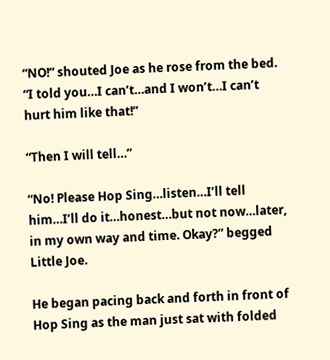“NO!” shouted Joe as he rose from the bed. “I told you…I can’t…and I won’t…I can’t hurt him like that!”

“Then I will tell…”

“No! Please Hop Sing…listen…I’ll tell him…I’ll do it…honest…but not now…later, in my own way and time. Okay?” begged Little Joe.

He began pacing back and forth in front of Hop Sing as the man just sat with folded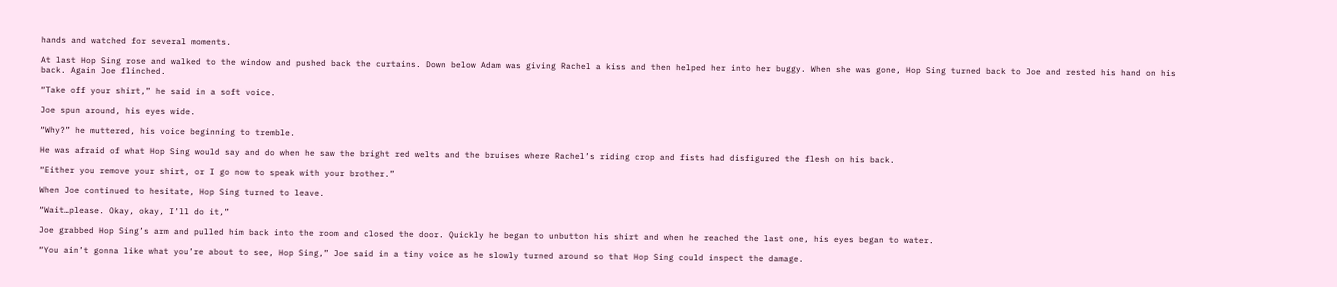hands and watched for several moments.

At last Hop Sing rose and walked to the window and pushed back the curtains. Down below Adam was giving Rachel a kiss and then helped her into her buggy. When she was gone, Hop Sing turned back to Joe and rested his hand on his back. Again Joe flinched.

“Take off your shirt,” he said in a soft voice.

Joe spun around, his eyes wide.

“Why?” he muttered, his voice beginning to tremble.

He was afraid of what Hop Sing would say and do when he saw the bright red welts and the bruises where Rachel’s riding crop and fists had disfigured the flesh on his back.

“Either you remove your shirt, or I go now to speak with your brother.”

When Joe continued to hesitate, Hop Sing turned to leave.

“Wait…please. Okay, okay, I’ll do it,”

Joe grabbed Hop Sing’s arm and pulled him back into the room and closed the door. Quickly he began to unbutton his shirt and when he reached the last one, his eyes began to water.

“You ain’t gonna like what you’re about to see, Hop Sing,” Joe said in a tiny voice as he slowly turned around so that Hop Sing could inspect the damage.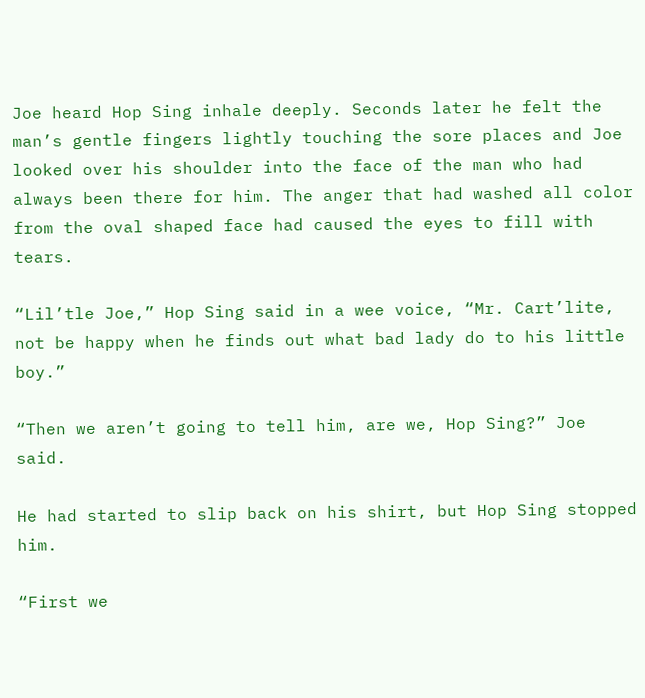Joe heard Hop Sing inhale deeply. Seconds later he felt the man’s gentle fingers lightly touching the sore places and Joe looked over his shoulder into the face of the man who had always been there for him. The anger that had washed all color from the oval shaped face had caused the eyes to fill with tears.

“Lil’tle Joe,” Hop Sing said in a wee voice, “Mr. Cart’lite, not be happy when he finds out what bad lady do to his little boy.”

“Then we aren’t going to tell him, are we, Hop Sing?” Joe said.

He had started to slip back on his shirt, but Hop Sing stopped him.

“First we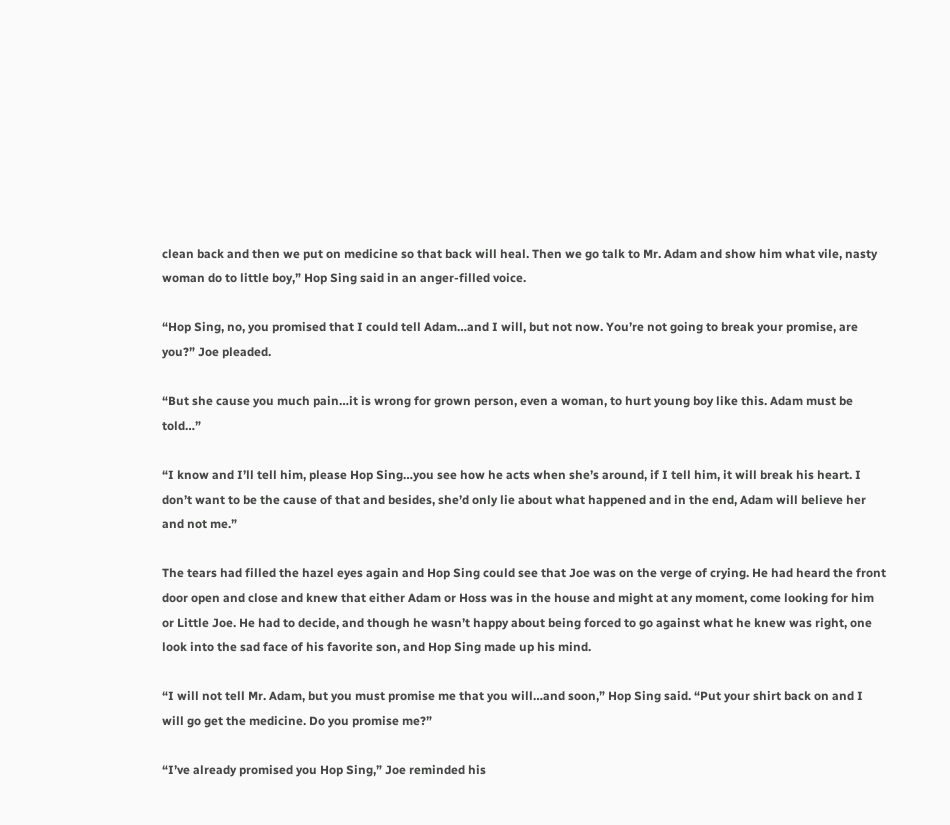clean back and then we put on medicine so that back will heal. Then we go talk to Mr. Adam and show him what vile, nasty woman do to little boy,” Hop Sing said in an anger-filled voice.

“Hop Sing, no, you promised that I could tell Adam…and I will, but not now. You’re not going to break your promise, are you?” Joe pleaded.

“But she cause you much pain…it is wrong for grown person, even a woman, to hurt young boy like this. Adam must be told…”

“I know and I’ll tell him, please Hop Sing…you see how he acts when she’s around, if I tell him, it will break his heart. I don’t want to be the cause of that and besides, she’d only lie about what happened and in the end, Adam will believe her and not me.”

The tears had filled the hazel eyes again and Hop Sing could see that Joe was on the verge of crying. He had heard the front door open and close and knew that either Adam or Hoss was in the house and might at any moment, come looking for him or Little Joe. He had to decide, and though he wasn’t happy about being forced to go against what he knew was right, one look into the sad face of his favorite son, and Hop Sing made up his mind.

“I will not tell Mr. Adam, but you must promise me that you will…and soon,” Hop Sing said. “Put your shirt back on and I will go get the medicine. Do you promise me?”

“I’ve already promised you Hop Sing,” Joe reminded his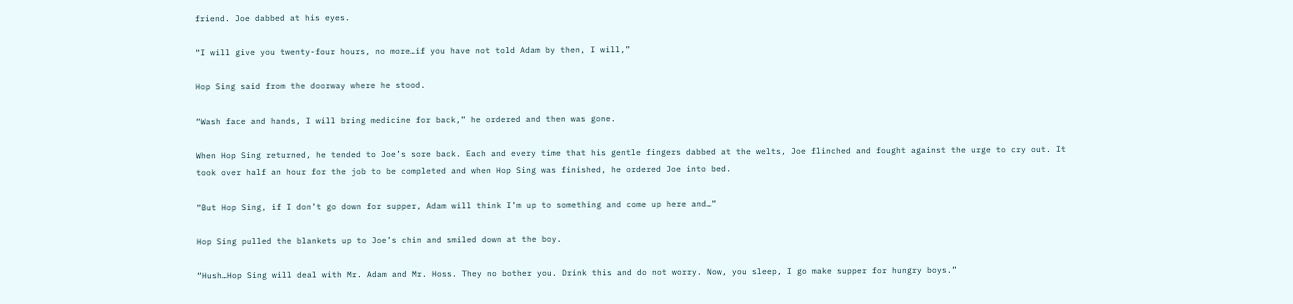friend. Joe dabbed at his eyes.

“I will give you twenty-four hours, no more…if you have not told Adam by then, I will,”

Hop Sing said from the doorway where he stood.

“Wash face and hands, I will bring medicine for back,” he ordered and then was gone.

When Hop Sing returned, he tended to Joe’s sore back. Each and every time that his gentle fingers dabbed at the welts, Joe flinched and fought against the urge to cry out. It took over half an hour for the job to be completed and when Hop Sing was finished, he ordered Joe into bed.

“But Hop Sing, if I don’t go down for supper, Adam will think I’m up to something and come up here and…”

Hop Sing pulled the blankets up to Joe’s chin and smiled down at the boy.

“Hush…Hop Sing will deal with Mr. Adam and Mr. Hoss. They no bother you. Drink this and do not worry. Now, you sleep, I go make supper for hungry boys.”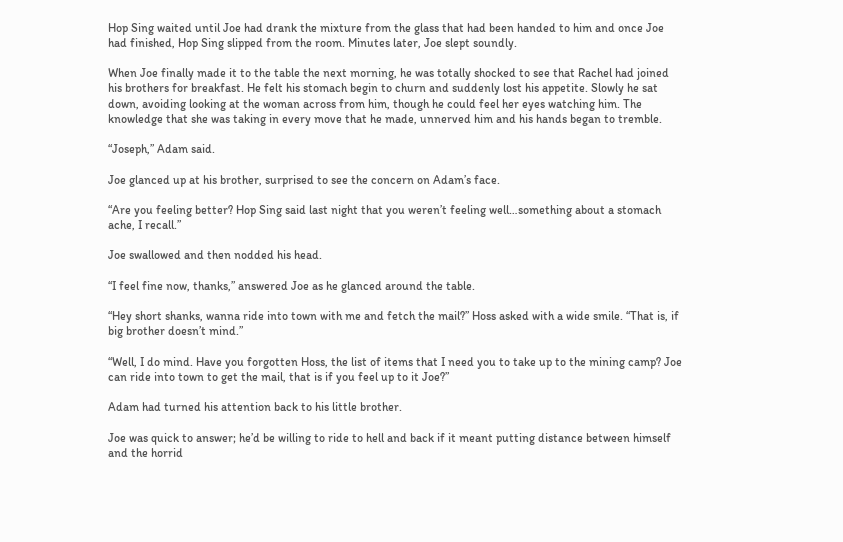Hop Sing waited until Joe had drank the mixture from the glass that had been handed to him and once Joe had finished, Hop Sing slipped from the room. Minutes later, Joe slept soundly.

When Joe finally made it to the table the next morning, he was totally shocked to see that Rachel had joined his brothers for breakfast. He felt his stomach begin to churn and suddenly lost his appetite. Slowly he sat down, avoiding looking at the woman across from him, though he could feel her eyes watching him. The knowledge that she was taking in every move that he made, unnerved him and his hands began to tremble.

“Joseph,” Adam said.

Joe glanced up at his brother, surprised to see the concern on Adam’s face.

“Are you feeling better? Hop Sing said last night that you weren’t feeling well…something about a stomach ache, I recall.”

Joe swallowed and then nodded his head.

“I feel fine now, thanks,” answered Joe as he glanced around the table.

“Hey short shanks, wanna ride into town with me and fetch the mail?” Hoss asked with a wide smile. “That is, if big brother doesn’t mind.”

“Well, I do mind. Have you forgotten Hoss, the list of items that I need you to take up to the mining camp? Joe can ride into town to get the mail, that is if you feel up to it Joe?”

Adam had turned his attention back to his little brother.

Joe was quick to answer; he’d be willing to ride to hell and back if it meant putting distance between himself and the horrid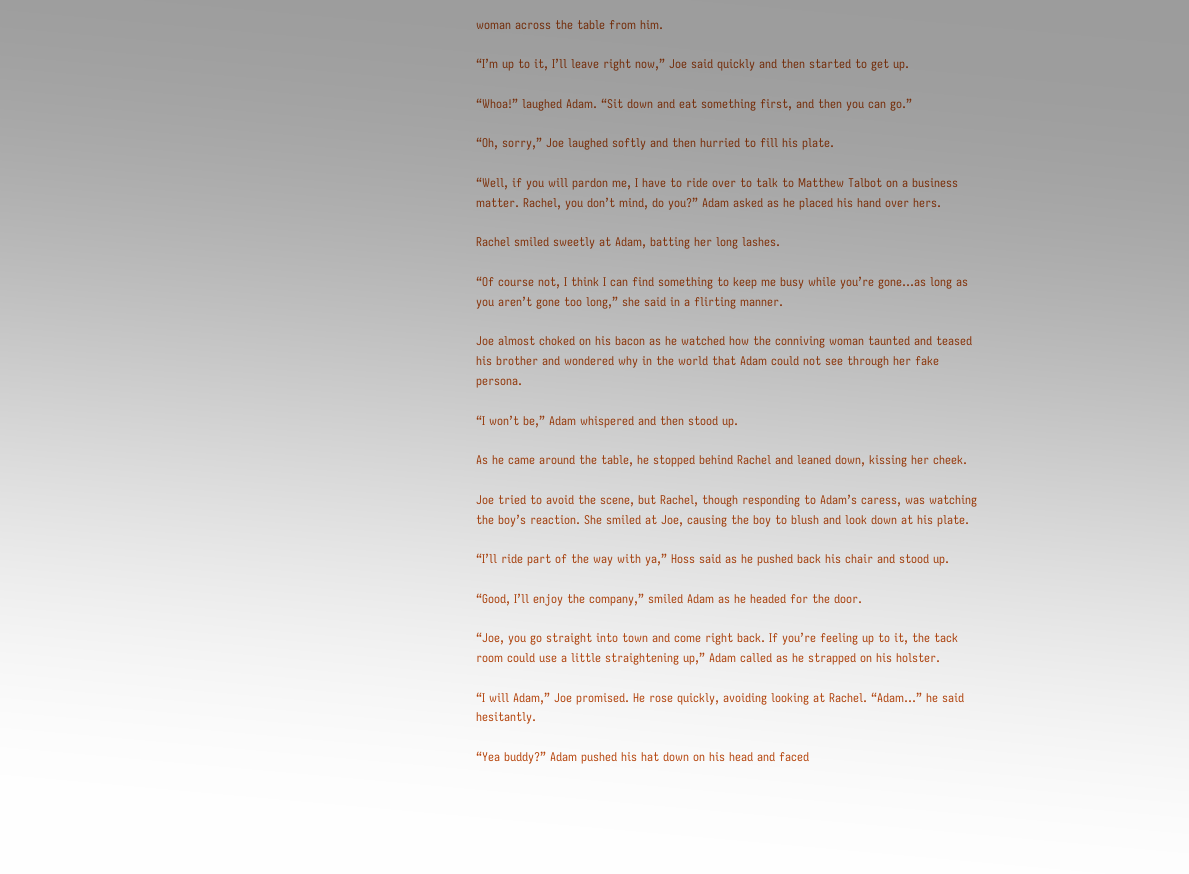woman across the table from him.

“I’m up to it, I’ll leave right now,” Joe said quickly and then started to get up.

“Whoa!” laughed Adam. “Sit down and eat something first, and then you can go.”

“Oh, sorry,” Joe laughed softly and then hurried to fill his plate.

“Well, if you will pardon me, I have to ride over to talk to Matthew Talbot on a business matter. Rachel, you don’t mind, do you?” Adam asked as he placed his hand over hers.

Rachel smiled sweetly at Adam, batting her long lashes.

“Of course not, I think I can find something to keep me busy while you’re gone…as long as you aren’t gone too long,” she said in a flirting manner.

Joe almost choked on his bacon as he watched how the conniving woman taunted and teased his brother and wondered why in the world that Adam could not see through her fake persona.

“I won’t be,” Adam whispered and then stood up.

As he came around the table, he stopped behind Rachel and leaned down, kissing her cheek.

Joe tried to avoid the scene, but Rachel, though responding to Adam’s caress, was watching the boy’s reaction. She smiled at Joe, causing the boy to blush and look down at his plate.

“I’ll ride part of the way with ya,” Hoss said as he pushed back his chair and stood up.

“Good, I’ll enjoy the company,” smiled Adam as he headed for the door.

“Joe, you go straight into town and come right back. If you’re feeling up to it, the tack room could use a little straightening up,” Adam called as he strapped on his holster.

“I will Adam,” Joe promised. He rose quickly, avoiding looking at Rachel. “Adam…” he said hesitantly.

“Yea buddy?” Adam pushed his hat down on his head and faced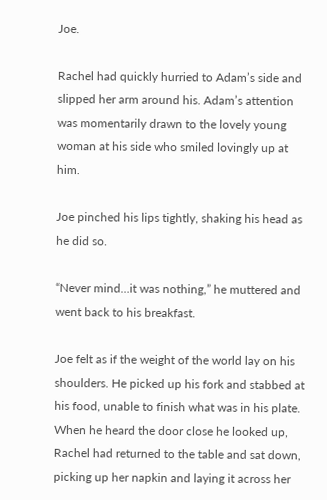Joe.

Rachel had quickly hurried to Adam’s side and slipped her arm around his. Adam’s attention was momentarily drawn to the lovely young woman at his side who smiled lovingly up at him.

Joe pinched his lips tightly, shaking his head as he did so.

“Never mind…it was nothing,” he muttered and went back to his breakfast.

Joe felt as if the weight of the world lay on his shoulders. He picked up his fork and stabbed at his food, unable to finish what was in his plate. When he heard the door close he looked up, Rachel had returned to the table and sat down, picking up her napkin and laying it across her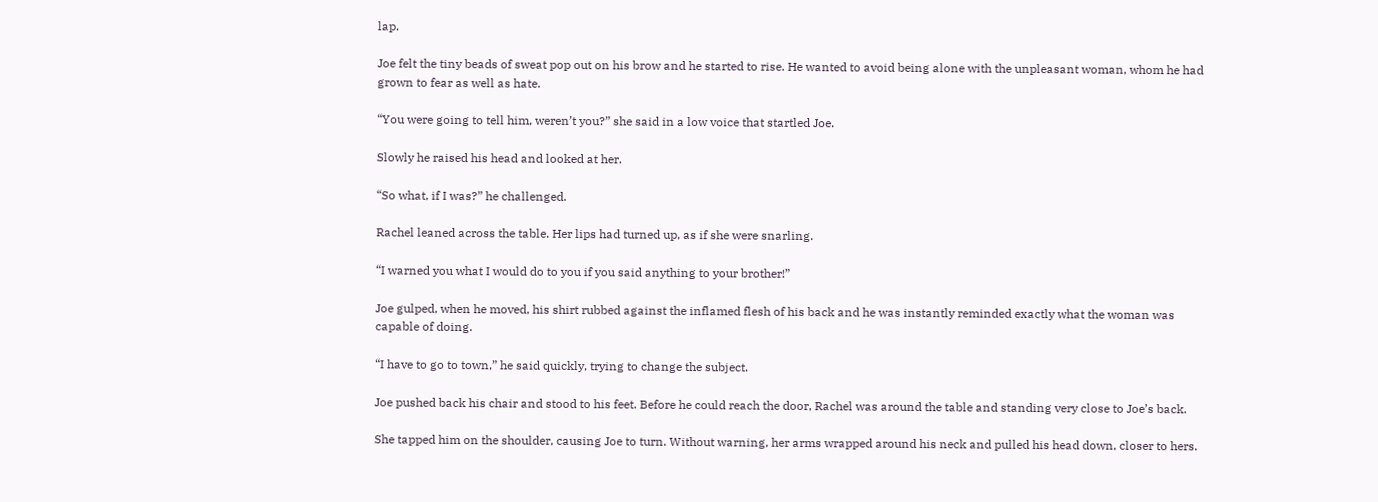lap.

Joe felt the tiny beads of sweat pop out on his brow and he started to rise. He wanted to avoid being alone with the unpleasant woman, whom he had grown to fear as well as hate.

“You were going to tell him, weren’t you?” she said in a low voice that startled Joe.

Slowly he raised his head and looked at her.

“So what, if I was?” he challenged.

Rachel leaned across the table. Her lips had turned up, as if she were snarling.

“I warned you what I would do to you if you said anything to your brother!”

Joe gulped, when he moved, his shirt rubbed against the inflamed flesh of his back and he was instantly reminded exactly what the woman was capable of doing.

“I have to go to town,” he said quickly, trying to change the subject.

Joe pushed back his chair and stood to his feet. Before he could reach the door, Rachel was around the table and standing very close to Joe’s back.

She tapped him on the shoulder, causing Joe to turn. Without warning, her arms wrapped around his neck and pulled his head down, closer to hers.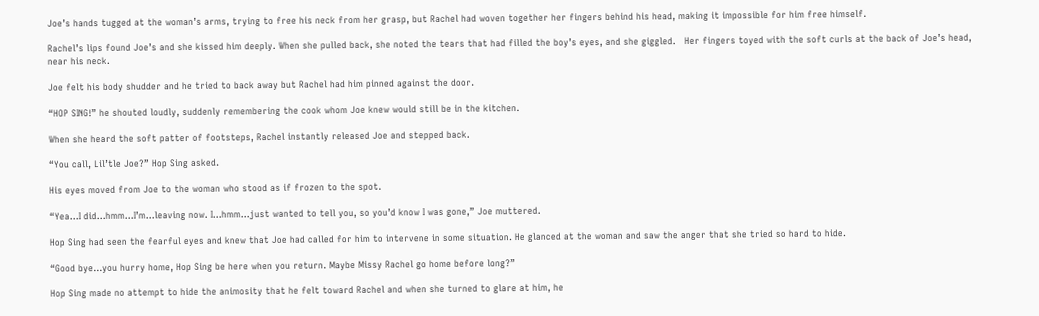Joe’s hands tugged at the woman’s arms, trying to free his neck from her grasp, but Rachel had woven together her fingers behind his head, making it impossible for him free himself.

Rachel’s lips found Joe’s and she kissed him deeply. When she pulled back, she noted the tears that had filled the boy’s eyes, and she giggled.   Her fingers toyed with the soft curls at the back of Joe’s head, near his neck.

Joe felt his body shudder and he tried to back away but Rachel had him pinned against the door.

“HOP SING!” he shouted loudly, suddenly remembering the cook whom Joe knew would still be in the kitchen.

When she heard the soft patter of footsteps, Rachel instantly released Joe and stepped back.

“You call, Lil’tle Joe?” Hop Sing asked.

His eyes moved from Joe to the woman who stood as if frozen to the spot.

“Yea…I did…hmm…I’m…leaving now. I…hmm…just wanted to tell you, so you’d know I was gone,” Joe muttered.

Hop Sing had seen the fearful eyes and knew that Joe had called for him to intervene in some situation. He glanced at the woman and saw the anger that she tried so hard to hide.

“Good bye…you hurry home, Hop Sing be here when you return. Maybe Missy Rachel go home before long?”

Hop Sing made no attempt to hide the animosity that he felt toward Rachel and when she turned to glare at him, he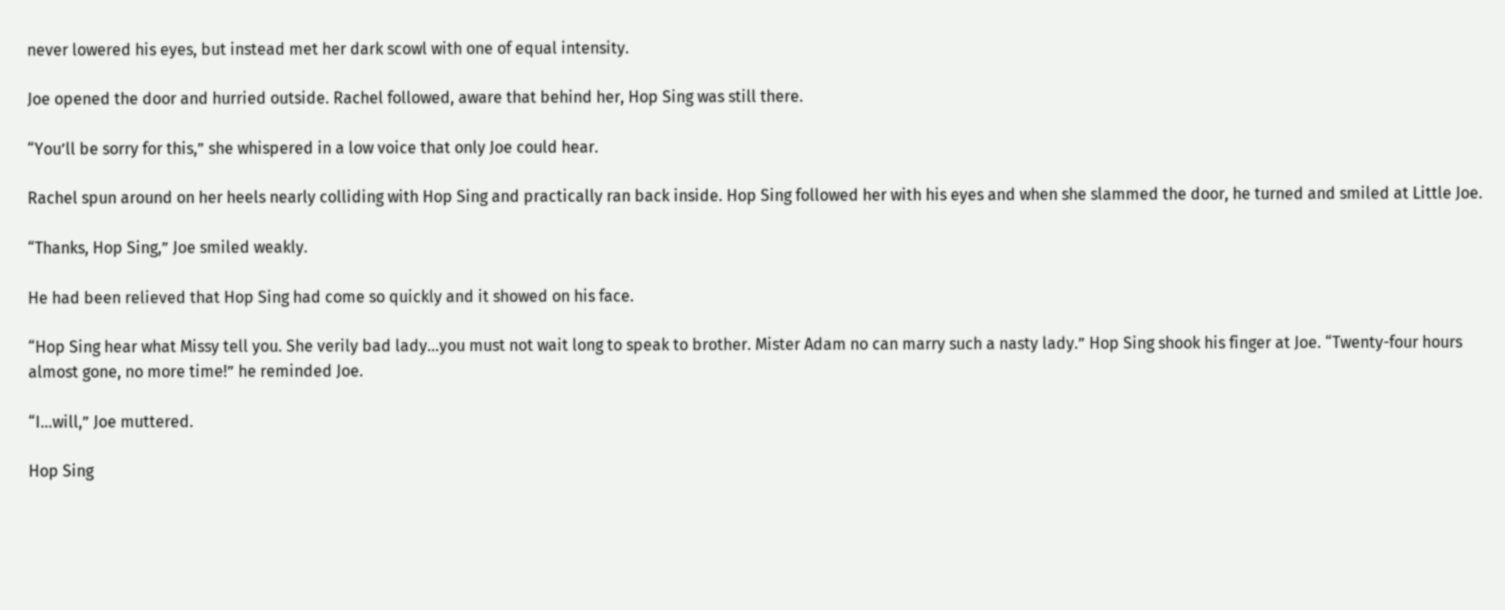never lowered his eyes, but instead met her dark scowl with one of equal intensity.

Joe opened the door and hurried outside. Rachel followed, aware that behind her, Hop Sing was still there.

“You’ll be sorry for this,” she whispered in a low voice that only Joe could hear.

Rachel spun around on her heels nearly colliding with Hop Sing and practically ran back inside. Hop Sing followed her with his eyes and when she slammed the door, he turned and smiled at Little Joe.

“Thanks, Hop Sing,” Joe smiled weakly.

He had been relieved that Hop Sing had come so quickly and it showed on his face.

“Hop Sing hear what Missy tell you. She verily bad lady…you must not wait long to speak to brother. Mister Adam no can marry such a nasty lady.” Hop Sing shook his finger at Joe. “Twenty-four hours almost gone, no more time!” he reminded Joe.

“I…will,” Joe muttered.

Hop Sing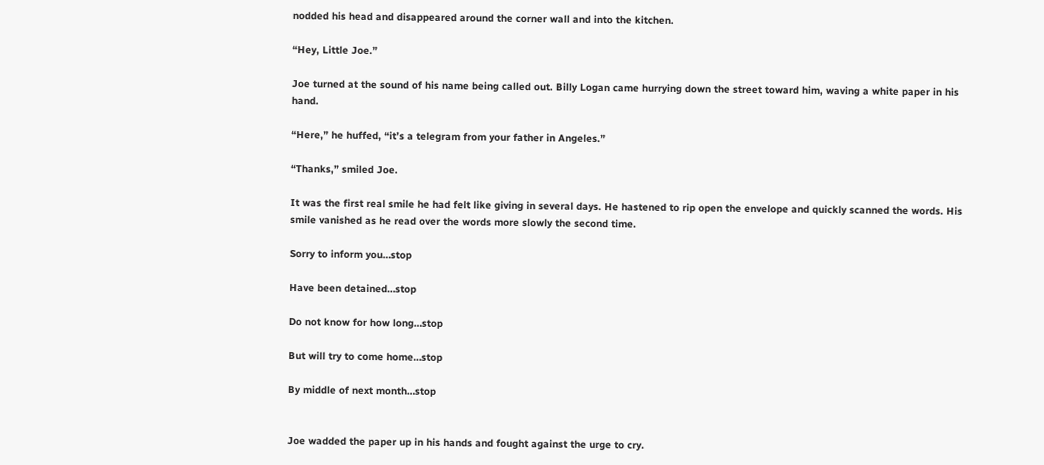nodded his head and disappeared around the corner wall and into the kitchen.

“Hey, Little Joe.”

Joe turned at the sound of his name being called out. Billy Logan came hurrying down the street toward him, waving a white paper in his hand.

“Here,” he huffed, “it’s a telegram from your father in Angeles.”

“Thanks,” smiled Joe.

It was the first real smile he had felt like giving in several days. He hastened to rip open the envelope and quickly scanned the words. His smile vanished as he read over the words more slowly the second time.

Sorry to inform you…stop

Have been detained…stop

Do not know for how long…stop

But will try to come home…stop

By middle of next month…stop


Joe wadded the paper up in his hands and fought against the urge to cry.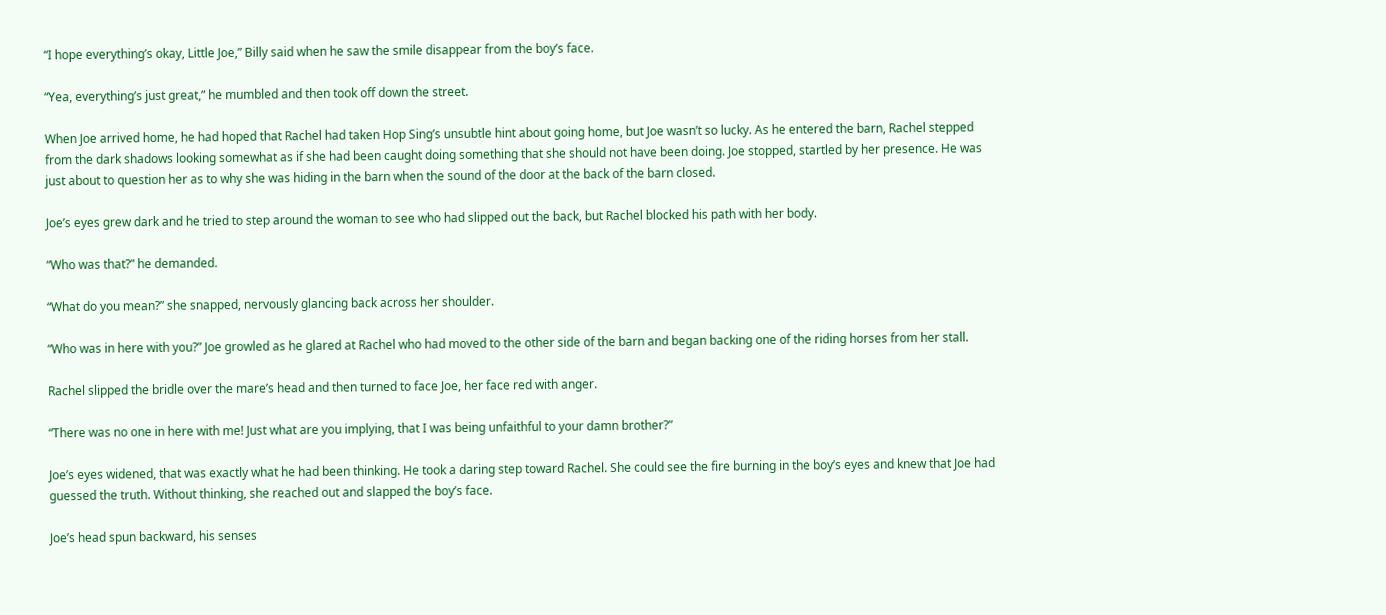“I hope everything’s okay, Little Joe,” Billy said when he saw the smile disappear from the boy’s face.

“Yea, everything’s just great,” he mumbled and then took off down the street.

When Joe arrived home, he had hoped that Rachel had taken Hop Sing’s unsubtle hint about going home, but Joe wasn’t so lucky. As he entered the barn, Rachel stepped from the dark shadows looking somewhat as if she had been caught doing something that she should not have been doing. Joe stopped, startled by her presence. He was just about to question her as to why she was hiding in the barn when the sound of the door at the back of the barn closed.

Joe’s eyes grew dark and he tried to step around the woman to see who had slipped out the back, but Rachel blocked his path with her body.

“Who was that?” he demanded.

“What do you mean?” she snapped, nervously glancing back across her shoulder.

“Who was in here with you?” Joe growled as he glared at Rachel who had moved to the other side of the barn and began backing one of the riding horses from her stall.

Rachel slipped the bridle over the mare’s head and then turned to face Joe, her face red with anger.

“There was no one in here with me! Just what are you implying, that I was being unfaithful to your damn brother?”

Joe’s eyes widened, that was exactly what he had been thinking. He took a daring step toward Rachel. She could see the fire burning in the boy’s eyes and knew that Joe had guessed the truth. Without thinking, she reached out and slapped the boy’s face.

Joe’s head spun backward, his senses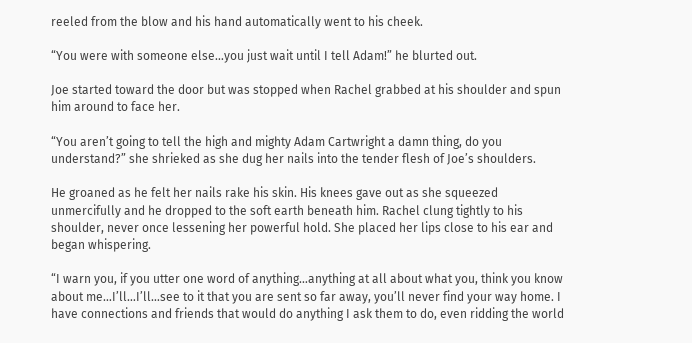reeled from the blow and his hand automatically went to his cheek.

“You were with someone else…you just wait until I tell Adam!” he blurted out.

Joe started toward the door but was stopped when Rachel grabbed at his shoulder and spun him around to face her.

“You aren’t going to tell the high and mighty Adam Cartwright a damn thing, do you understand?” she shrieked as she dug her nails into the tender flesh of Joe’s shoulders.

He groaned as he felt her nails rake his skin. His knees gave out as she squeezed unmercifully and he dropped to the soft earth beneath him. Rachel clung tightly to his shoulder, never once lessening her powerful hold. She placed her lips close to his ear and began whispering.

“I warn you, if you utter one word of anything…anything at all about what you, think you know about me…I’ll…I’ll…see to it that you are sent so far away, you’ll never find your way home. I have connections and friends that would do anything I ask them to do, even ridding the world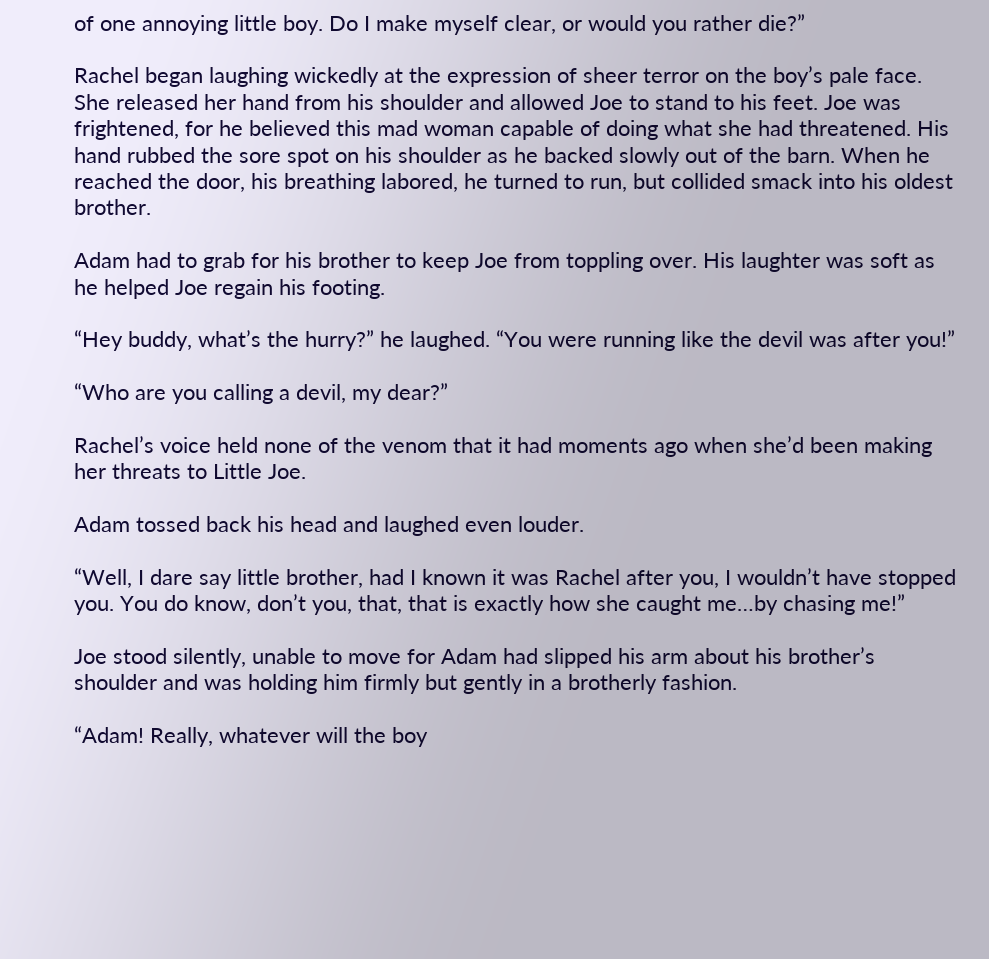of one annoying little boy. Do I make myself clear, or would you rather die?”

Rachel began laughing wickedly at the expression of sheer terror on the boy’s pale face. She released her hand from his shoulder and allowed Joe to stand to his feet. Joe was frightened, for he believed this mad woman capable of doing what she had threatened. His hand rubbed the sore spot on his shoulder as he backed slowly out of the barn. When he reached the door, his breathing labored, he turned to run, but collided smack into his oldest brother.

Adam had to grab for his brother to keep Joe from toppling over. His laughter was soft as he helped Joe regain his footing.

“Hey buddy, what’s the hurry?” he laughed. “You were running like the devil was after you!”

“Who are you calling a devil, my dear?”

Rachel’s voice held none of the venom that it had moments ago when she’d been making her threats to Little Joe.

Adam tossed back his head and laughed even louder.

“Well, I dare say little brother, had I known it was Rachel after you, I wouldn’t have stopped you. You do know, don’t you, that, that is exactly how she caught me…by chasing me!”

Joe stood silently, unable to move for Adam had slipped his arm about his brother’s shoulder and was holding him firmly but gently in a brotherly fashion.

“Adam! Really, whatever will the boy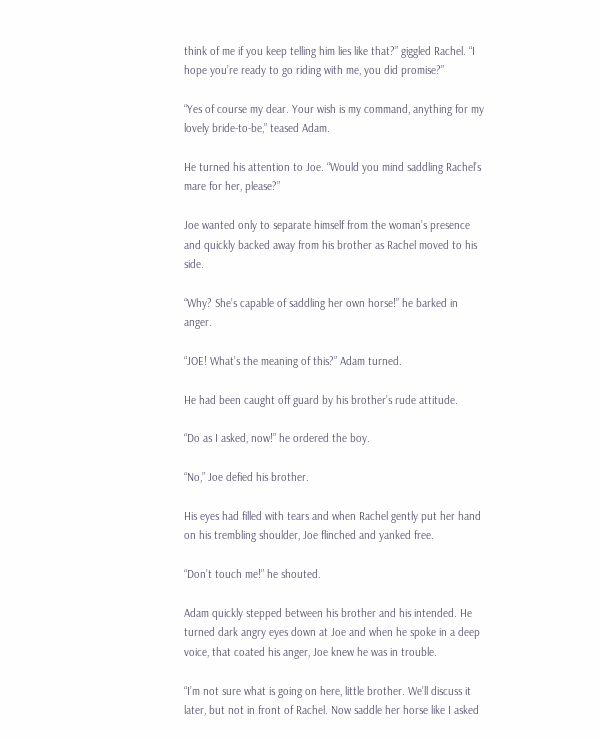think of me if you keep telling him lies like that?” giggled Rachel. “I hope you’re ready to go riding with me, you did promise?”

“Yes of course my dear. Your wish is my command, anything for my lovely bride-to-be,” teased Adam.

He turned his attention to Joe. “Would you mind saddling Rachel’s mare for her, please?”

Joe wanted only to separate himself from the woman’s presence and quickly backed away from his brother as Rachel moved to his side.

“Why? She’s capable of saddling her own horse!” he barked in anger.

“JOE! What’s the meaning of this?” Adam turned.

He had been caught off guard by his brother’s rude attitude.

“Do as I asked, now!” he ordered the boy.

“No,” Joe defied his brother.

His eyes had filled with tears and when Rachel gently put her hand on his trembling shoulder, Joe flinched and yanked free.

“Don’t touch me!” he shouted.

Adam quickly stepped between his brother and his intended. He turned dark angry eyes down at Joe and when he spoke in a deep voice, that coated his anger, Joe knew he was in trouble.

“I’m not sure what is going on here, little brother. We’ll discuss it later, but not in front of Rachel. Now saddle her horse like I asked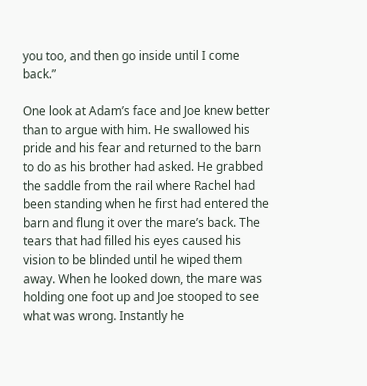you too, and then go inside until I come back.”

One look at Adam’s face and Joe knew better than to argue with him. He swallowed his pride and his fear and returned to the barn to do as his brother had asked. He grabbed the saddle from the rail where Rachel had been standing when he first had entered the barn and flung it over the mare’s back. The tears that had filled his eyes caused his vision to be blinded until he wiped them away. When he looked down, the mare was holding one foot up and Joe stooped to see what was wrong. Instantly he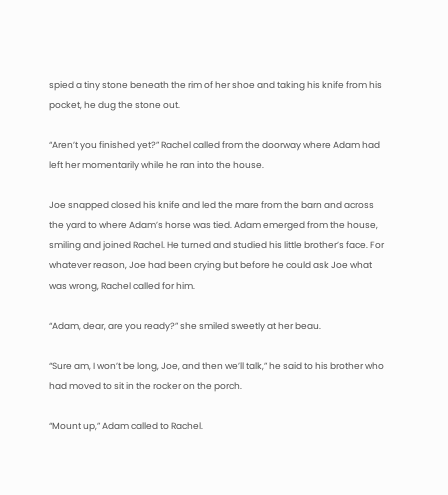spied a tiny stone beneath the rim of her shoe and taking his knife from his pocket, he dug the stone out.

“Aren’t you finished yet?” Rachel called from the doorway where Adam had left her momentarily while he ran into the house.

Joe snapped closed his knife and led the mare from the barn and across the yard to where Adam’s horse was tied. Adam emerged from the house, smiling and joined Rachel. He turned and studied his little brother’s face. For whatever reason, Joe had been crying but before he could ask Joe what was wrong, Rachel called for him.

“Adam, dear, are you ready?” she smiled sweetly at her beau.

“Sure am, I won’t be long, Joe, and then we’ll talk,” he said to his brother who had moved to sit in the rocker on the porch.

“Mount up,” Adam called to Rachel.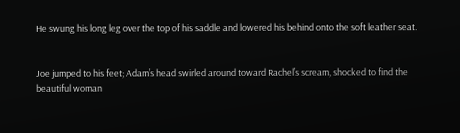He swung his long leg over the top of his saddle and lowered his behind onto the soft leather seat.


Joe jumped to his feet; Adam’s head swirled around toward Rachel’s scream, shocked to find the beautiful woman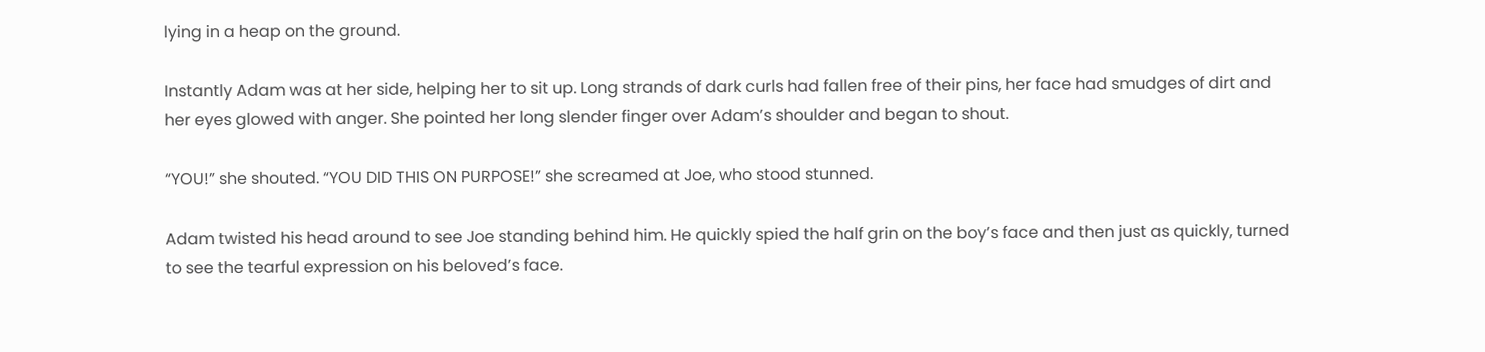lying in a heap on the ground.

Instantly Adam was at her side, helping her to sit up. Long strands of dark curls had fallen free of their pins, her face had smudges of dirt and her eyes glowed with anger. She pointed her long slender finger over Adam’s shoulder and began to shout.

“YOU!” she shouted. “YOU DID THIS ON PURPOSE!” she screamed at Joe, who stood stunned.

Adam twisted his head around to see Joe standing behind him. He quickly spied the half grin on the boy’s face and then just as quickly, turned to see the tearful expression on his beloved’s face.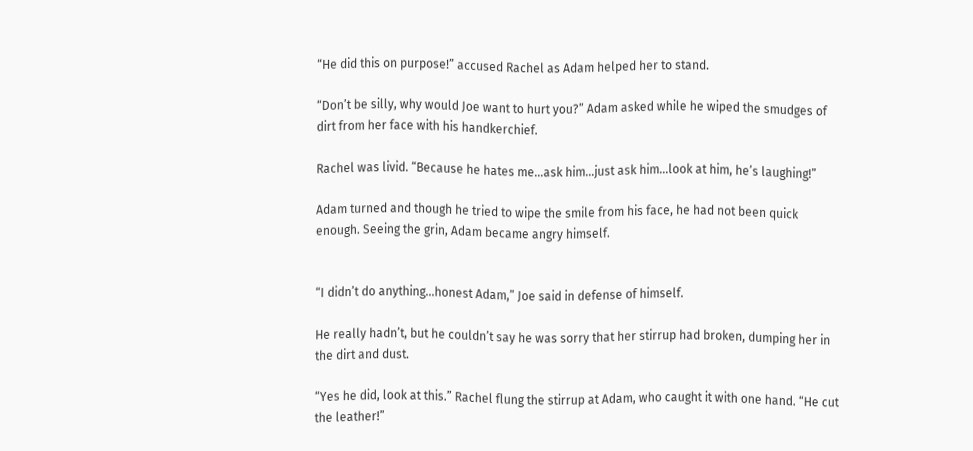“He did this on purpose!” accused Rachel as Adam helped her to stand.

“Don’t be silly, why would Joe want to hurt you?” Adam asked while he wiped the smudges of dirt from her face with his handkerchief.

Rachel was livid. “Because he hates me…ask him…just ask him…look at him, he’s laughing!”

Adam turned and though he tried to wipe the smile from his face, he had not been quick enough. Seeing the grin, Adam became angry himself.


“I didn’t do anything…honest Adam,” Joe said in defense of himself.

He really hadn’t, but he couldn’t say he was sorry that her stirrup had broken, dumping her in the dirt and dust.

“Yes he did, look at this.” Rachel flung the stirrup at Adam, who caught it with one hand. “He cut the leather!”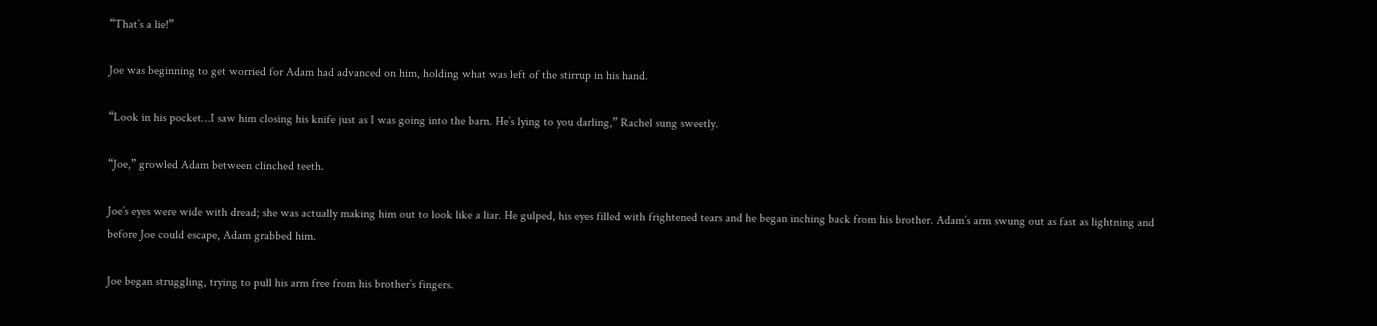“That’s a lie!”

Joe was beginning to get worried for Adam had advanced on him, holding what was left of the stirrup in his hand.

“Look in his pocket…I saw him closing his knife just as I was going into the barn. He’s lying to you darling,” Rachel sung sweetly.

“Joe,” growled Adam between clinched teeth.

Joe’s eyes were wide with dread; she was actually making him out to look like a liar. He gulped, his eyes filled with frightened tears and he began inching back from his brother. Adam’s arm swung out as fast as lightning and before Joe could escape, Adam grabbed him.

Joe began struggling, trying to pull his arm free from his brother’s fingers.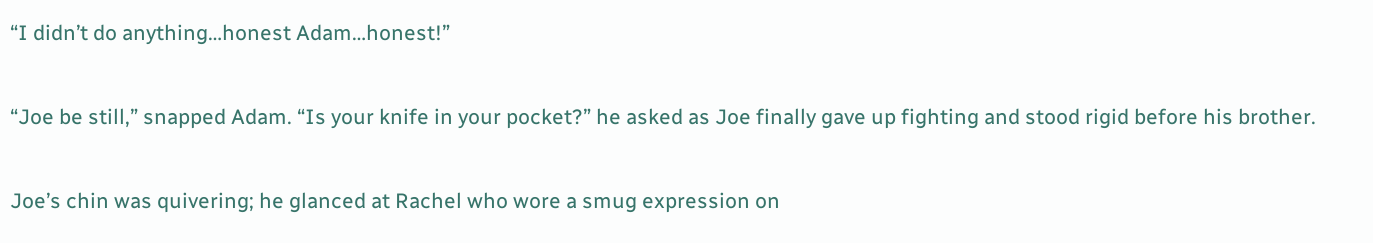“I didn’t do anything…honest Adam…honest!”

“Joe be still,” snapped Adam. “Is your knife in your pocket?” he asked as Joe finally gave up fighting and stood rigid before his brother.

Joe’s chin was quivering; he glanced at Rachel who wore a smug expression on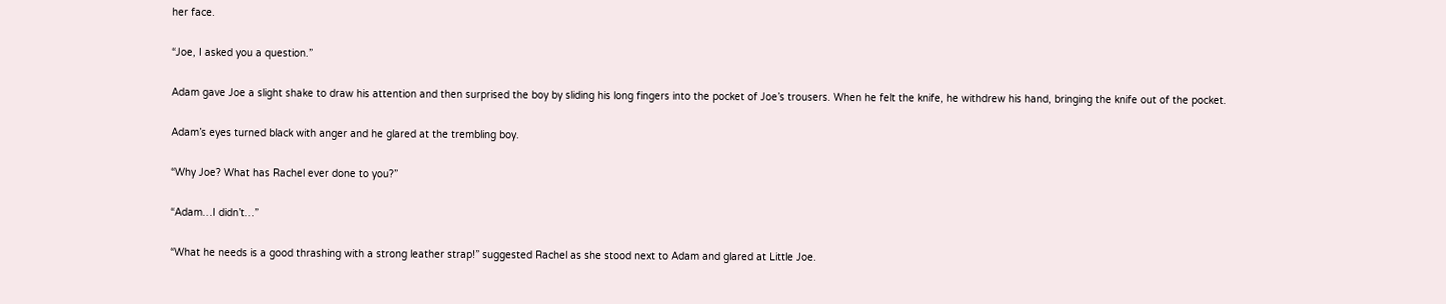her face.

“Joe, I asked you a question.”

Adam gave Joe a slight shake to draw his attention and then surprised the boy by sliding his long fingers into the pocket of Joe’s trousers. When he felt the knife, he withdrew his hand, bringing the knife out of the pocket.

Adam’s eyes turned black with anger and he glared at the trembling boy.

“Why Joe? What has Rachel ever done to you?”

“Adam…I didn’t…”

“What he needs is a good thrashing with a strong leather strap!” suggested Rachel as she stood next to Adam and glared at Little Joe.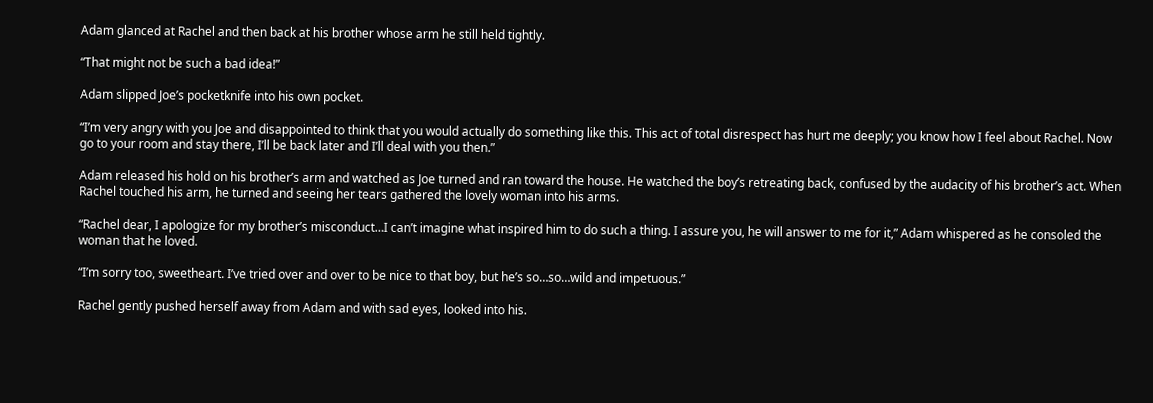Adam glanced at Rachel and then back at his brother whose arm he still held tightly.

“That might not be such a bad idea!”

Adam slipped Joe’s pocketknife into his own pocket.

“I’m very angry with you Joe and disappointed to think that you would actually do something like this. This act of total disrespect has hurt me deeply; you know how I feel about Rachel. Now go to your room and stay there, I’ll be back later and I’ll deal with you then.”

Adam released his hold on his brother’s arm and watched as Joe turned and ran toward the house. He watched the boy’s retreating back, confused by the audacity of his brother’s act. When Rachel touched his arm, he turned and seeing her tears gathered the lovely woman into his arms.

“Rachel dear, I apologize for my brother’s misconduct…I can’t imagine what inspired him to do such a thing. I assure you, he will answer to me for it,” Adam whispered as he consoled the woman that he loved.

“I’m sorry too, sweetheart. I’ve tried over and over to be nice to that boy, but he’s so…so…wild and impetuous.”

Rachel gently pushed herself away from Adam and with sad eyes, looked into his.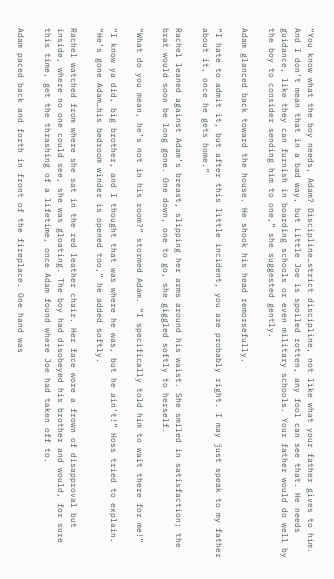“You know what the boy needs, Adam? Discipline…strict discipline, not like what your father gives to him. And I don’t mean that in a bad way, but Little Joe is spoiled rotten, any fool can see that. He needs guidance, like they can furnish in boarding schools or even military schools. Your father would do well by the boy to consider sending him to one,” she suggested gently.

Adam glanced back toward the house. He shook his head remorsefully.

“I hate to admit it, but after this little incident, you are probably right. I may just speak to my father about it, once he gets home.”

Rachel leaned against Adam’s breast, slipping her arms around his waist. She smiled in satisfaction; the brat would soon be long gone. One down, one to go, she giggled softly to herself.

“What do you mean, he’s not in his room?” stormed Adam. “I specifically told him to wait there for me!”

“I know ya did, big brother, and I thought that was where he was, but he ain’t!” Hoss tried to explain. “He’s gone Adam…his bedroom winder is opened too,” he added softly.

Rachel watched from where she sat in the red leather chair. Her face wore a frown of disapproval but inside, where no one could see, she was gloating. The boy had disobeyed his brother and would, for sure this time, get the thrashing of a lifetime, once Adam found where Joe had taken off to.

Adam paced back and forth in front of the fireplace. One hand was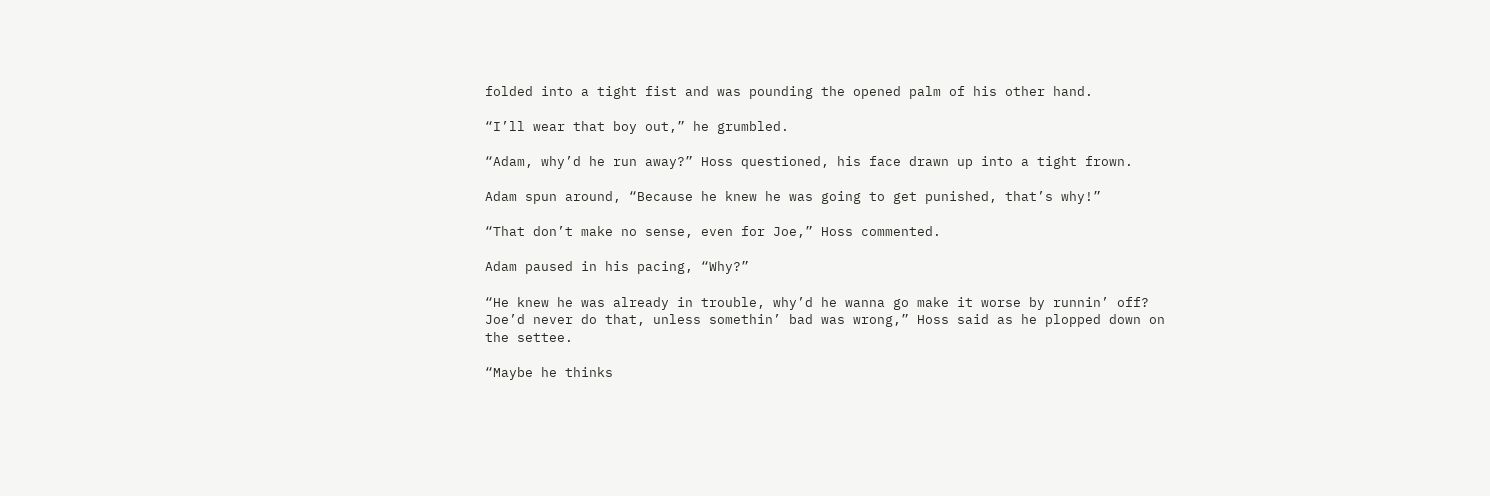folded into a tight fist and was pounding the opened palm of his other hand.

“I’ll wear that boy out,” he grumbled.

“Adam, why’d he run away?” Hoss questioned, his face drawn up into a tight frown.

Adam spun around, “Because he knew he was going to get punished, that’s why!”

“That don’t make no sense, even for Joe,” Hoss commented.

Adam paused in his pacing, “Why?”

“He knew he was already in trouble, why’d he wanna go make it worse by runnin’ off? Joe’d never do that, unless somethin’ bad was wrong,” Hoss said as he plopped down on the settee.

“Maybe he thinks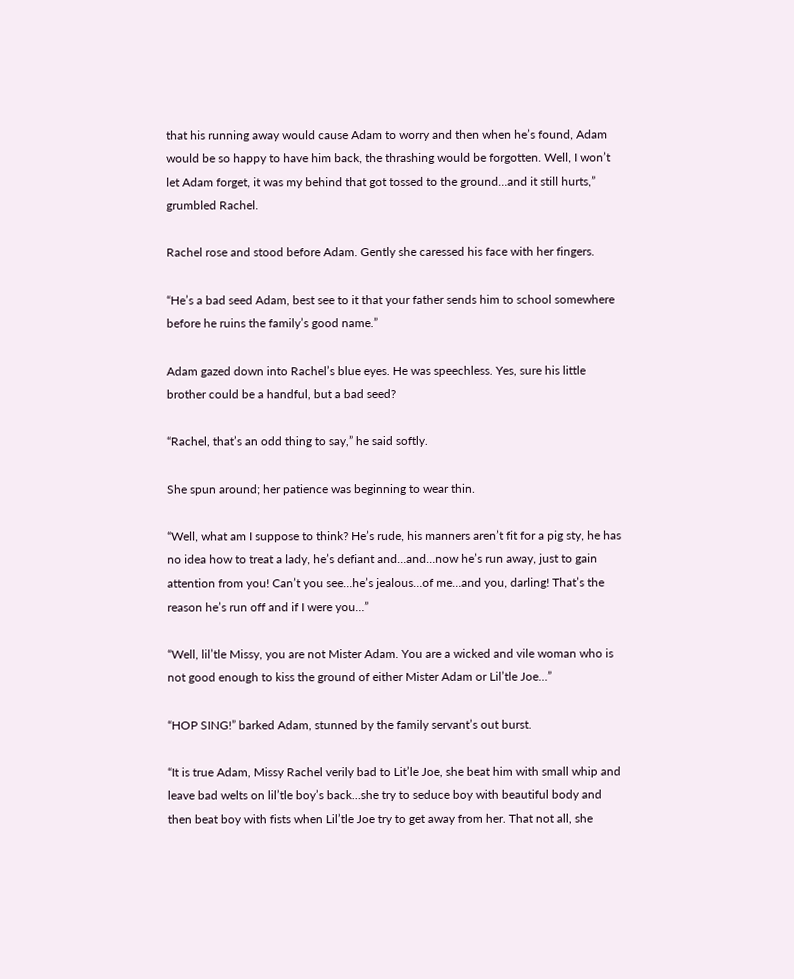that his running away would cause Adam to worry and then when he’s found, Adam would be so happy to have him back, the thrashing would be forgotten. Well, I won’t let Adam forget, it was my behind that got tossed to the ground…and it still hurts,” grumbled Rachel.

Rachel rose and stood before Adam. Gently she caressed his face with her fingers.

“He’s a bad seed Adam, best see to it that your father sends him to school somewhere before he ruins the family’s good name.”

Adam gazed down into Rachel’s blue eyes. He was speechless. Yes, sure his little brother could be a handful, but a bad seed?

“Rachel, that’s an odd thing to say,” he said softly.

She spun around; her patience was beginning to wear thin.

“Well, what am I suppose to think? He’s rude, his manners aren’t fit for a pig sty, he has no idea how to treat a lady, he’s defiant and…and…now he’s run away, just to gain attention from you! Can’t you see…he’s jealous…of me…and you, darling! That’s the reason he’s run off and if I were you…”

“Well, lil’tle Missy, you are not Mister Adam. You are a wicked and vile woman who is not good enough to kiss the ground of either Mister Adam or Lil’tle Joe…”

“HOP SING!” barked Adam, stunned by the family servant’s out burst.

“It is true Adam, Missy Rachel verily bad to Lit’le Joe, she beat him with small whip and leave bad welts on lil’tle boy’s back…she try to seduce boy with beautiful body and then beat boy with fists when Lil’tle Joe try to get away from her. That not all, she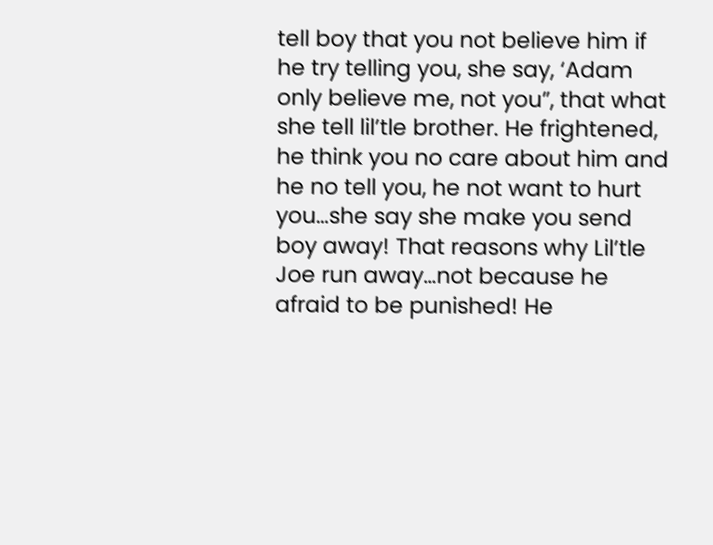tell boy that you not believe him if he try telling you, she say, ‘Adam only believe me, not you”, that what she tell lil’tle brother. He frightened, he think you no care about him and he no tell you, he not want to hurt you…she say she make you send boy away! That reasons why Lil’tle Joe run away…not because he afraid to be punished! He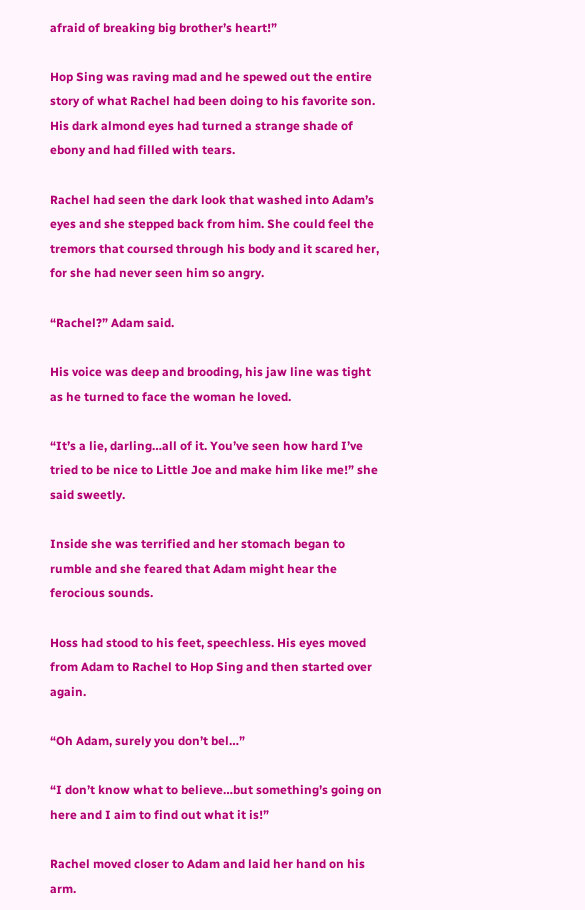afraid of breaking big brother’s heart!”

Hop Sing was raving mad and he spewed out the entire story of what Rachel had been doing to his favorite son. His dark almond eyes had turned a strange shade of ebony and had filled with tears.

Rachel had seen the dark look that washed into Adam’s eyes and she stepped back from him. She could feel the tremors that coursed through his body and it scared her, for she had never seen him so angry.

“Rachel?” Adam said.

His voice was deep and brooding, his jaw line was tight as he turned to face the woman he loved.

“It’s a lie, darling…all of it. You’ve seen how hard I’ve tried to be nice to Little Joe and make him like me!” she said sweetly.

Inside she was terrified and her stomach began to rumble and she feared that Adam might hear the ferocious sounds.

Hoss had stood to his feet, speechless. His eyes moved from Adam to Rachel to Hop Sing and then started over again.

“Oh Adam, surely you don’t bel…”

“I don’t know what to believe…but something’s going on here and I aim to find out what it is!”

Rachel moved closer to Adam and laid her hand on his arm.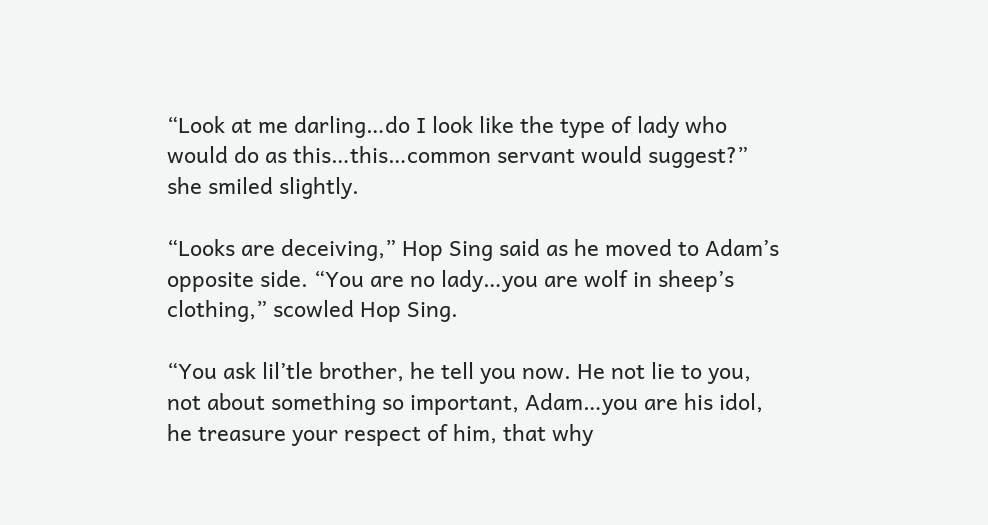“Look at me darling…do I look like the type of lady who would do as this…this…common servant would suggest?” she smiled slightly.

“Looks are deceiving,” Hop Sing said as he moved to Adam’s opposite side. “You are no lady…you are wolf in sheep’s clothing,” scowled Hop Sing.

“You ask lil’tle brother, he tell you now. He not lie to you, not about something so important, Adam…you are his idol, he treasure your respect of him, that why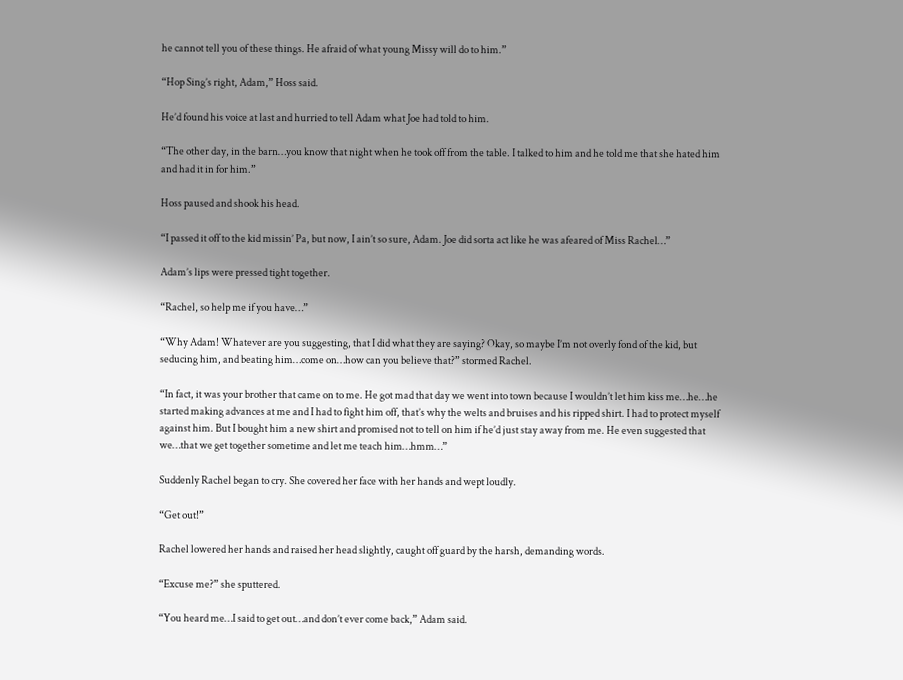he cannot tell you of these things. He afraid of what young Missy will do to him.”

“Hop Sing’s right, Adam,” Hoss said.

He’d found his voice at last and hurried to tell Adam what Joe had told to him.

“The other day, in the barn…you know that night when he took off from the table. I talked to him and he told me that she hated him and had it in for him.”

Hoss paused and shook his head.

“I passed it off to the kid missin’ Pa, but now, I ain’t so sure, Adam. Joe did sorta act like he was afeared of Miss Rachel…”

Adam’s lips were pressed tight together.

“Rachel, so help me if you have…”

“Why Adam! Whatever are you suggesting, that I did what they are saying? Okay, so maybe I’m not overly fond of the kid, but seducing him, and beating him…come on…how can you believe that?” stormed Rachel.

“In fact, it was your brother that came on to me. He got mad that day we went into town because I wouldn’t let him kiss me…he…he started making advances at me and I had to fight him off, that’s why the welts and bruises and his ripped shirt. I had to protect myself against him. But I bought him a new shirt and promised not to tell on him if he’d just stay away from me. He even suggested that we…that we get together sometime and let me teach him…hmm…”

Suddenly Rachel began to cry. She covered her face with her hands and wept loudly.

“Get out!”

Rachel lowered her hands and raised her head slightly, caught off guard by the harsh, demanding words.

“Excuse me?” she sputtered.

“You heard me…I said to get out…and don’t ever come back,” Adam said.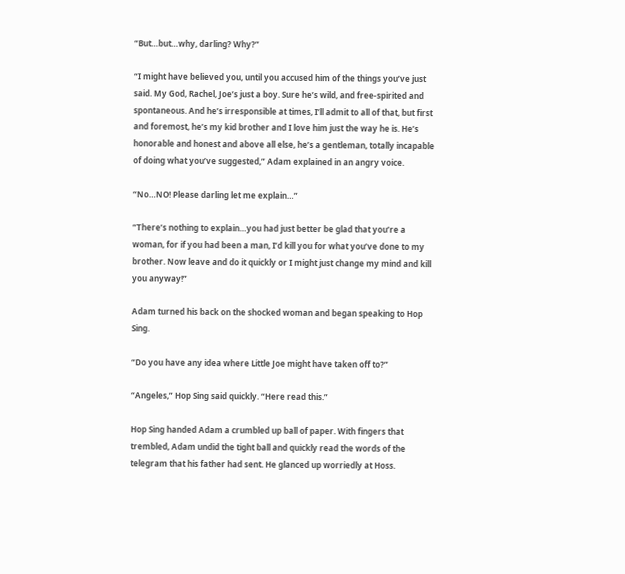“But…but…why, darling? Why?”

“I might have believed you, until you accused him of the things you’ve just said. My God, Rachel, Joe’s just a boy. Sure he’s wild, and free-spirited and spontaneous. And he’s irresponsible at times, I’ll admit to all of that, but first and foremost, he’s my kid brother and I love him just the way he is. He’s honorable and honest and above all else, he’s a gentleman, totally incapable of doing what you’ve suggested,” Adam explained in an angry voice.

“No…NO! Please darling let me explain…”

“There’s nothing to explain…you had just better be glad that you’re a woman, for if you had been a man, I’d kill you for what you’ve done to my brother. Now leave and do it quickly or I might just change my mind and kill you anyway!”

Adam turned his back on the shocked woman and began speaking to Hop Sing.

“Do you have any idea where Little Joe might have taken off to?”

“Angeles,” Hop Sing said quickly. “Here read this.”

Hop Sing handed Adam a crumbled up ball of paper. With fingers that trembled, Adam undid the tight ball and quickly read the words of the telegram that his father had sent. He glanced up worriedly at Hoss.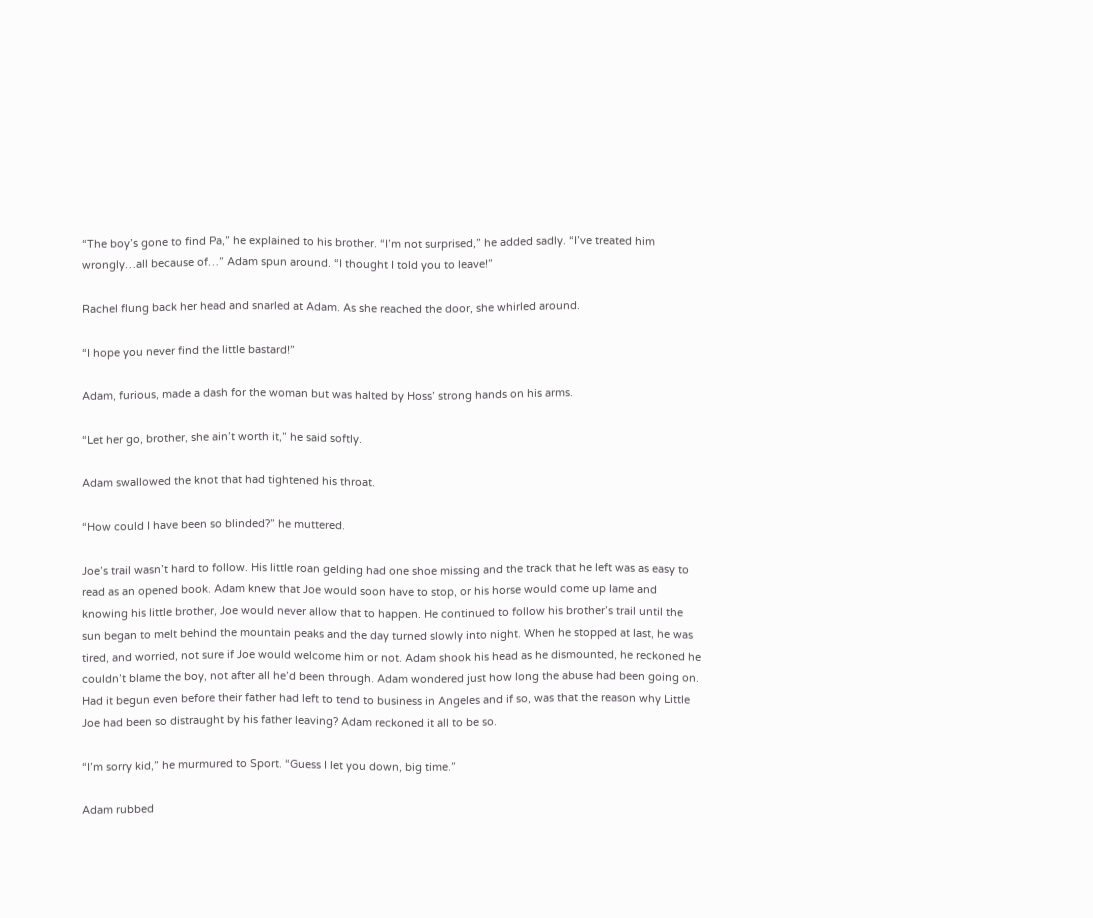“The boy’s gone to find Pa,” he explained to his brother. “I’m not surprised,” he added sadly. “I’ve treated him wrongly…all because of…” Adam spun around. “I thought I told you to leave!”

Rachel flung back her head and snarled at Adam. As she reached the door, she whirled around.

“I hope you never find the little bastard!”

Adam, furious, made a dash for the woman but was halted by Hoss’ strong hands on his arms.

“Let her go, brother, she ain’t worth it,” he said softly.

Adam swallowed the knot that had tightened his throat.

“How could I have been so blinded?” he muttered.

Joe’s trail wasn’t hard to follow. His little roan gelding had one shoe missing and the track that he left was as easy to read as an opened book. Adam knew that Joe would soon have to stop, or his horse would come up lame and knowing his little brother, Joe would never allow that to happen. He continued to follow his brother’s trail until the sun began to melt behind the mountain peaks and the day turned slowly into night. When he stopped at last, he was tired, and worried, not sure if Joe would welcome him or not. Adam shook his head as he dismounted, he reckoned he couldn’t blame the boy, not after all he’d been through. Adam wondered just how long the abuse had been going on. Had it begun even before their father had left to tend to business in Angeles and if so, was that the reason why Little Joe had been so distraught by his father leaving? Adam reckoned it all to be so.

“I’m sorry kid,” he murmured to Sport. “Guess I let you down, big time.”

Adam rubbed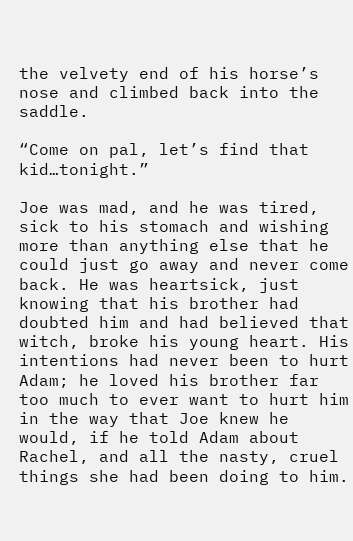the velvety end of his horse’s nose and climbed back into the saddle.

“Come on pal, let’s find that kid…tonight.”

Joe was mad, and he was tired, sick to his stomach and wishing more than anything else that he could just go away and never come back. He was heartsick, just knowing that his brother had doubted him and had believed that witch, broke his young heart. His intentions had never been to hurt Adam; he loved his brother far too much to ever want to hurt him in the way that Joe knew he would, if he told Adam about Rachel, and all the nasty, cruel things she had been doing to him.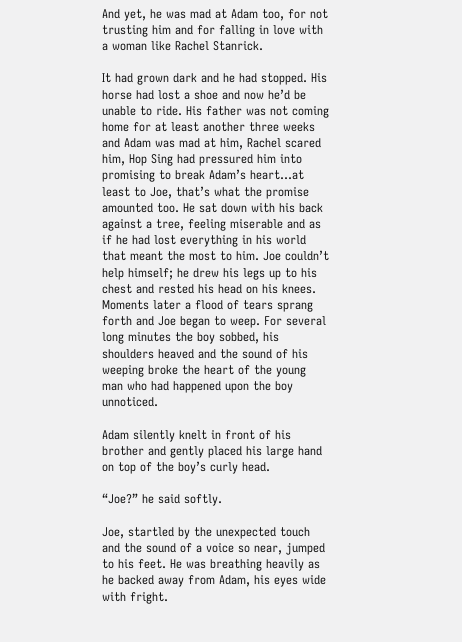And yet, he was mad at Adam too, for not trusting him and for falling in love with a woman like Rachel Stanrick.

It had grown dark and he had stopped. His horse had lost a shoe and now he’d be unable to ride. His father was not coming home for at least another three weeks and Adam was mad at him, Rachel scared him, Hop Sing had pressured him into promising to break Adam’s heart…at least to Joe, that’s what the promise amounted too. He sat down with his back against a tree, feeling miserable and as if he had lost everything in his world that meant the most to him. Joe couldn’t help himself; he drew his legs up to his chest and rested his head on his knees. Moments later a flood of tears sprang forth and Joe began to weep. For several long minutes the boy sobbed, his shoulders heaved and the sound of his weeping broke the heart of the young man who had happened upon the boy unnoticed.

Adam silently knelt in front of his brother and gently placed his large hand on top of the boy’s curly head.

“Joe?” he said softly.

Joe, startled by the unexpected touch and the sound of a voice so near, jumped to his feet. He was breathing heavily as he backed away from Adam, his eyes wide with fright.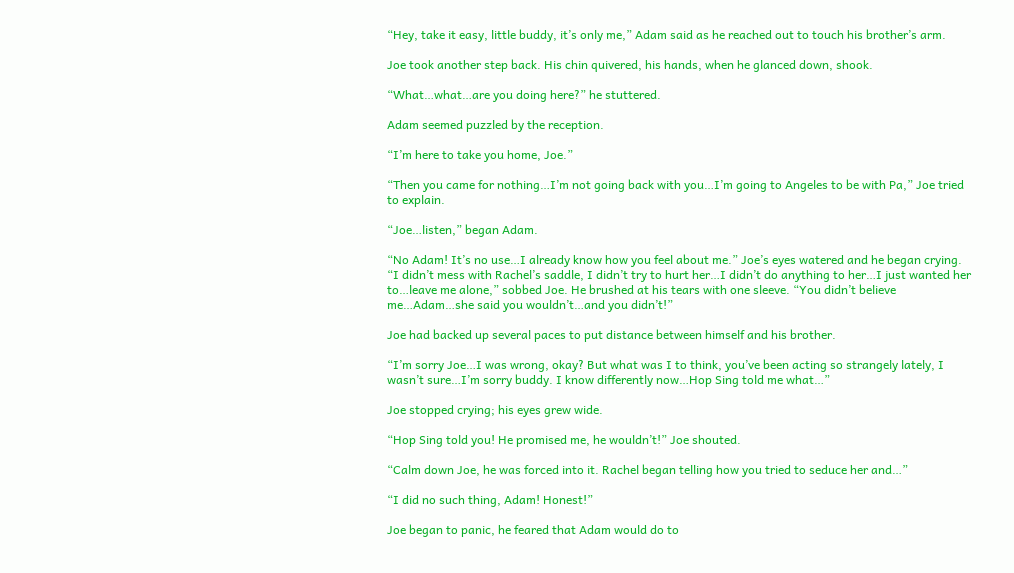“Hey, take it easy, little buddy, it’s only me,” Adam said as he reached out to touch his brother’s arm.

Joe took another step back. His chin quivered, his hands, when he glanced down, shook.

“What…what…are you doing here?” he stuttered.

Adam seemed puzzled by the reception.

“I’m here to take you home, Joe.”

“Then you came for nothing…I’m not going back with you…I’m going to Angeles to be with Pa,” Joe tried to explain.

“Joe…listen,” began Adam.

“No Adam! It’s no use…I already know how you feel about me.” Joe’s eyes watered and he began crying. “I didn’t mess with Rachel’s saddle, I didn’t try to hurt her…I didn’t do anything to her…I just wanted her to…leave me alone,” sobbed Joe. He brushed at his tears with one sleeve. “You didn’t believe me…Adam…she said you wouldn’t…and you didn’t!”

Joe had backed up several paces to put distance between himself and his brother.

“I’m sorry Joe…I was wrong, okay? But what was I to think, you’ve been acting so strangely lately, I wasn’t sure…I’m sorry buddy. I know differently now…Hop Sing told me what…”

Joe stopped crying; his eyes grew wide.

“Hop Sing told you! He promised me, he wouldn’t!” Joe shouted.

“Calm down Joe, he was forced into it. Rachel began telling how you tried to seduce her and…”

“I did no such thing, Adam! Honest!”

Joe began to panic, he feared that Adam would do to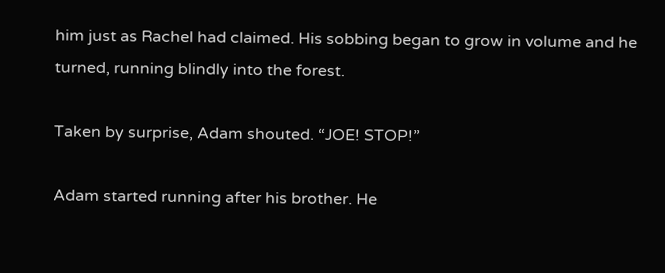him just as Rachel had claimed. His sobbing began to grow in volume and he turned, running blindly into the forest.

Taken by surprise, Adam shouted. “JOE! STOP!”

Adam started running after his brother. He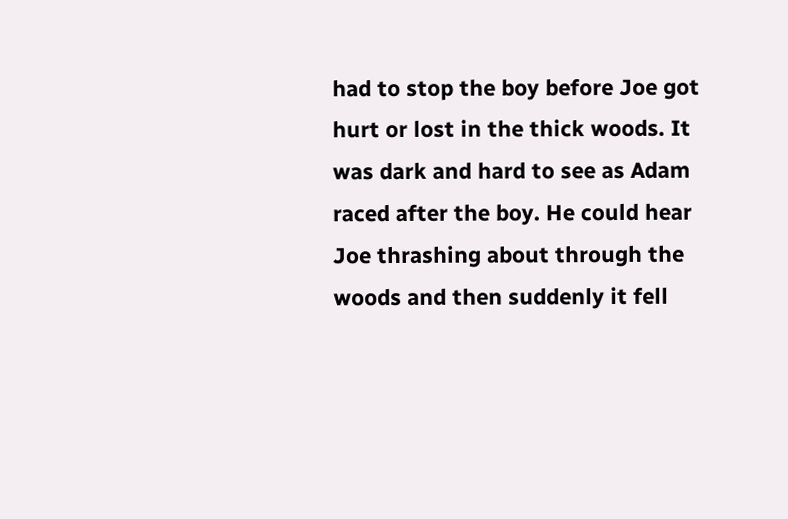had to stop the boy before Joe got hurt or lost in the thick woods. It was dark and hard to see as Adam raced after the boy. He could hear Joe thrashing about through the woods and then suddenly it fell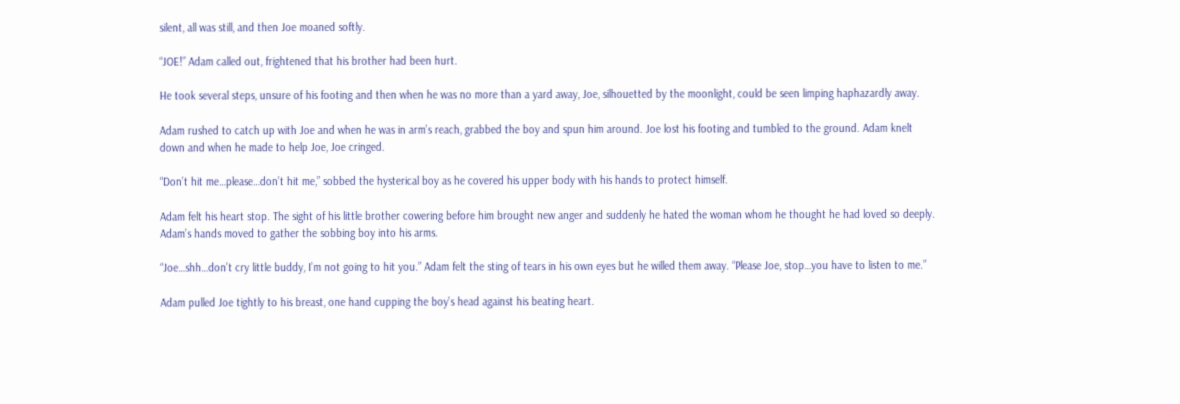silent, all was still, and then Joe moaned softly.

“JOE!” Adam called out, frightened that his brother had been hurt.

He took several steps, unsure of his footing and then when he was no more than a yard away, Joe, silhouetted by the moonlight, could be seen limping haphazardly away.

Adam rushed to catch up with Joe and when he was in arm’s reach, grabbed the boy and spun him around. Joe lost his footing and tumbled to the ground. Adam knelt down and when he made to help Joe, Joe cringed.

“Don’t hit me…please…don’t hit me,” sobbed the hysterical boy as he covered his upper body with his hands to protect himself.

Adam felt his heart stop. The sight of his little brother cowering before him brought new anger and suddenly he hated the woman whom he thought he had loved so deeply. Adam’s hands moved to gather the sobbing boy into his arms.

“Joe…shh…don’t cry little buddy, I’m not going to hit you.” Adam felt the sting of tears in his own eyes but he willed them away. “Please Joe, stop…you have to listen to me.”

Adam pulled Joe tightly to his breast, one hand cupping the boy’s head against his beating heart.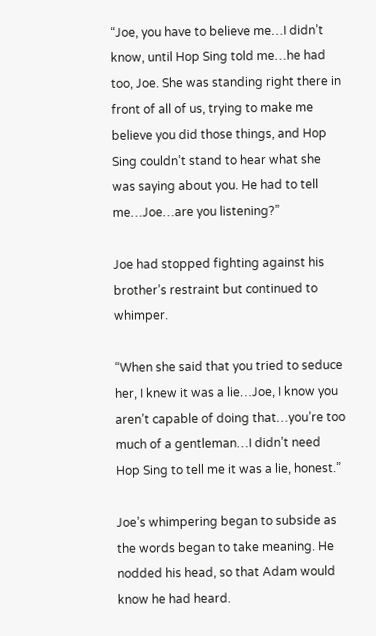“Joe, you have to believe me…I didn’t know, until Hop Sing told me…he had too, Joe. She was standing right there in front of all of us, trying to make me believe you did those things, and Hop Sing couldn’t stand to hear what she was saying about you. He had to tell me…Joe…are you listening?”

Joe had stopped fighting against his brother’s restraint but continued to whimper.

“When she said that you tried to seduce her, I knew it was a lie…Joe, I know you aren’t capable of doing that…you’re too much of a gentleman…I didn’t need Hop Sing to tell me it was a lie, honest.”

Joe’s whimpering began to subside as the words began to take meaning. He nodded his head, so that Adam would know he had heard.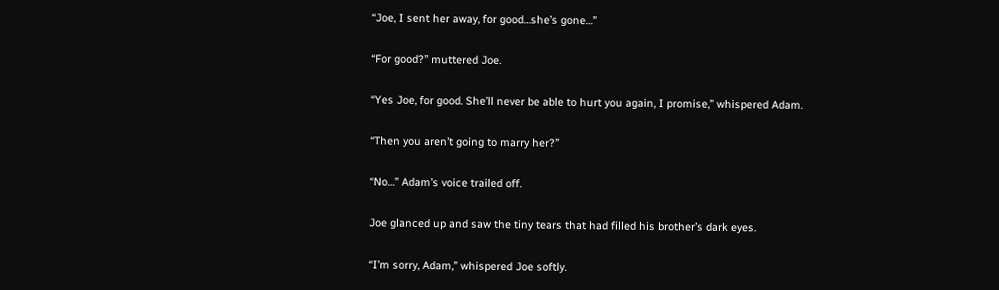“Joe, I sent her away, for good…she’s gone…”

“For good?” muttered Joe.

“Yes Joe, for good. She’ll never be able to hurt you again, I promise,” whispered Adam.

“Then you aren’t going to marry her?”

“No…” Adam’s voice trailed off.

Joe glanced up and saw the tiny tears that had filled his brother’s dark eyes.

“I’m sorry, Adam,” whispered Joe softly.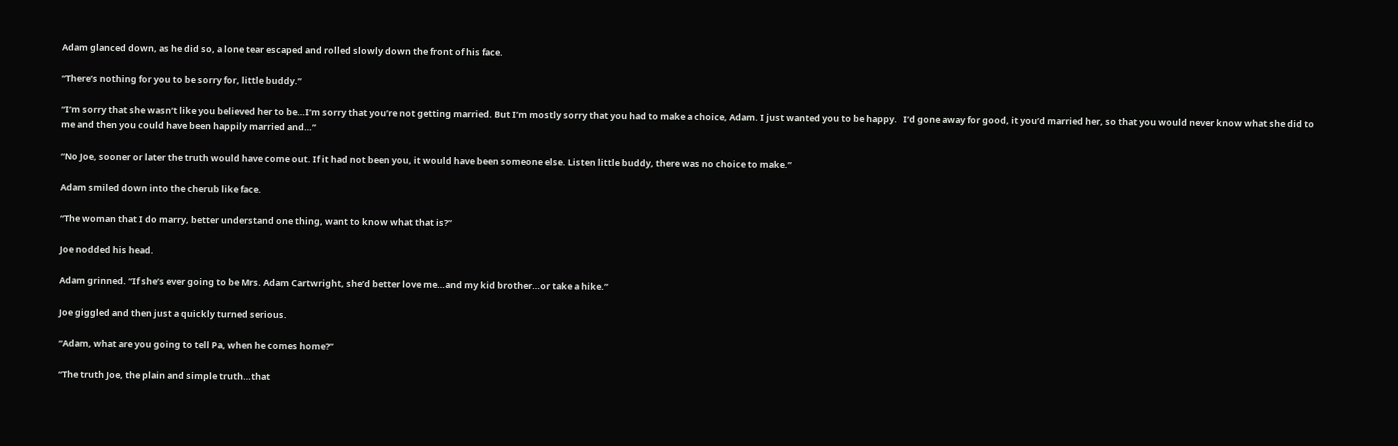Adam glanced down, as he did so, a lone tear escaped and rolled slowly down the front of his face.

“There’s nothing for you to be sorry for, little buddy.”

“I’m sorry that she wasn’t like you believed her to be…I’m sorry that you’re not getting married. But I’m mostly sorry that you had to make a choice, Adam. I just wanted you to be happy.   I’d gone away for good, it you’d married her, so that you would never know what she did to me and then you could have been happily married and…”

“No Joe, sooner or later the truth would have come out. If it had not been you, it would have been someone else. Listen little buddy, there was no choice to make.”

Adam smiled down into the cherub like face.

“The woman that I do marry, better understand one thing, want to know what that is?”

Joe nodded his head.

Adam grinned. “If she’s ever going to be Mrs. Adam Cartwright, she’d better love me…and my kid brother…or take a hike.”

Joe giggled and then just a quickly turned serious.

“Adam, what are you going to tell Pa, when he comes home?”

“The truth Joe, the plain and simple truth…that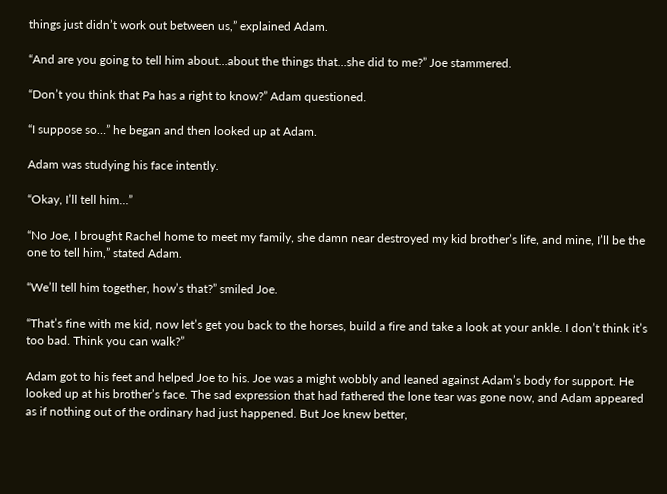things just didn’t work out between us,” explained Adam.

“And are you going to tell him about…about the things that…she did to me?” Joe stammered.

“Don’t you think that Pa has a right to know?” Adam questioned.

“I suppose so…” he began and then looked up at Adam.

Adam was studying his face intently.

“Okay, I’ll tell him…”

“No Joe, I brought Rachel home to meet my family, she damn near destroyed my kid brother’s life, and mine, I’ll be the one to tell him,” stated Adam.

“We’ll tell him together, how’s that?” smiled Joe.

“That’s fine with me kid, now let’s get you back to the horses, build a fire and take a look at your ankle. I don’t think it’s too bad. Think you can walk?”

Adam got to his feet and helped Joe to his. Joe was a might wobbly and leaned against Adam’s body for support. He looked up at his brother’s face. The sad expression that had fathered the lone tear was gone now, and Adam appeared as if nothing out of the ordinary had just happened. But Joe knew better,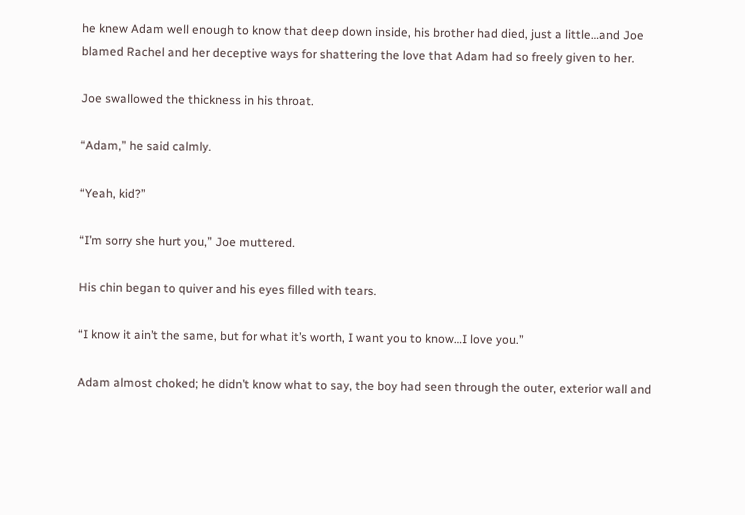he knew Adam well enough to know that deep down inside, his brother had died, just a little…and Joe blamed Rachel and her deceptive ways for shattering the love that Adam had so freely given to her.

Joe swallowed the thickness in his throat.

“Adam,” he said calmly.

“Yeah, kid?”

“I’m sorry she hurt you,” Joe muttered.

His chin began to quiver and his eyes filled with tears.

“I know it ain’t the same, but for what it’s worth, I want you to know…I love you.”

Adam almost choked; he didn’t know what to say, the boy had seen through the outer, exterior wall and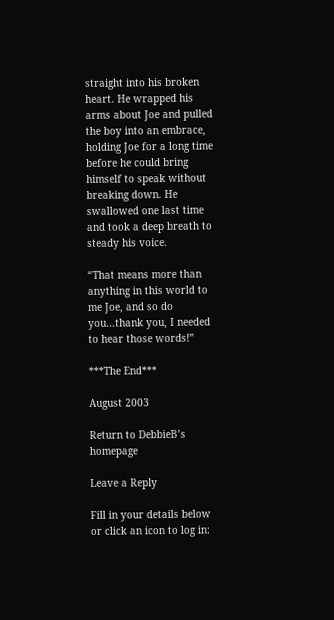straight into his broken heart. He wrapped his arms about Joe and pulled the boy into an embrace, holding Joe for a long time before he could bring himself to speak without breaking down. He swallowed one last time and took a deep breath to steady his voice.

“That means more than anything in this world to me Joe, and so do you…thank you, I needed to hear those words!”

***The End***

August 2003

Return to DebbieB’s homepage

Leave a Reply

Fill in your details below or click an icon to log in: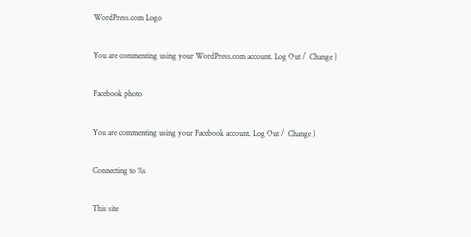WordPress.com Logo

You are commenting using your WordPress.com account. Log Out /  Change )

Facebook photo

You are commenting using your Facebook account. Log Out /  Change )

Connecting to %s

This site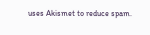uses Akismet to reduce spam.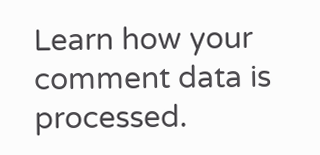Learn how your comment data is processed.